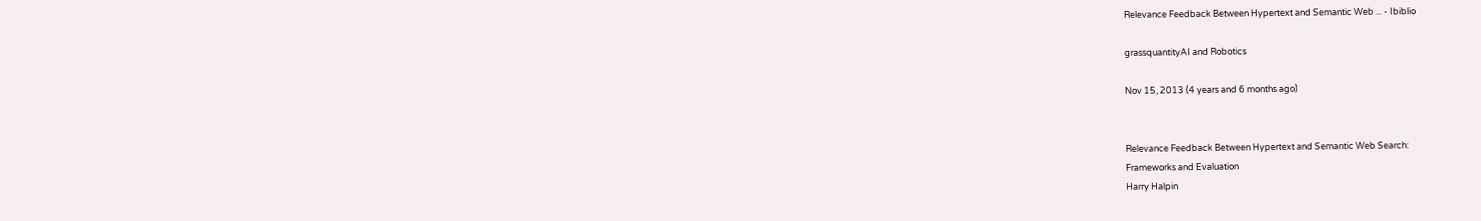Relevance Feedback Between Hypertext and Semantic Web ... - Ibiblio

grassquantityAI and Robotics

Nov 15, 2013 (4 years and 6 months ago)


Relevance Feedback Between Hypertext and Semantic Web Search:
Frameworks and Evaluation
Harry Halpin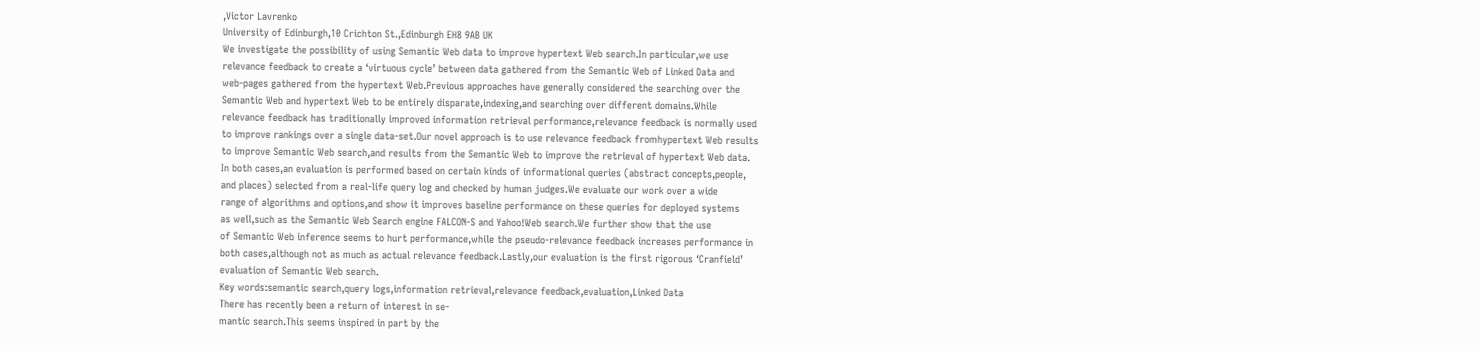,Victor Lavrenko
University of Edinburgh,10 Crichton St.,Edinburgh EH8 9AB UK
We investigate the possibility of using Semantic Web data to improve hypertext Web search.In particular,we use
relevance feedback to create a ‘virtuous cycle’ between data gathered from the Semantic Web of Linked Data and
web-pages gathered from the hypertext Web.Previous approaches have generally considered the searching over the
Semantic Web and hypertext Web to be entirely disparate,indexing,and searching over different domains.While
relevance feedback has traditionally improved information retrieval performance,relevance feedback is normally used
to improve rankings over a single data-set.Our novel approach is to use relevance feedback fromhypertext Web results
to improve Semantic Web search,and results from the Semantic Web to improve the retrieval of hypertext Web data.
In both cases,an evaluation is performed based on certain kinds of informational queries (abstract concepts,people,
and places) selected from a real-life query log and checked by human judges.We evaluate our work over a wide
range of algorithms and options,and show it improves baseline performance on these queries for deployed systems
as well,such as the Semantic Web Search engine FALCON-S and Yahoo!Web search.We further show that the use
of Semantic Web inference seems to hurt performance,while the pseudo-relevance feedback increases performance in
both cases,although not as much as actual relevance feedback.Lastly,our evaluation is the first rigorous ‘Cranfield’
evaluation of Semantic Web search.
Key words:semantic search,query logs,information retrieval,relevance feedback,evaluation,Linked Data
There has recently been a return of interest in se-
mantic search.This seems inspired in part by the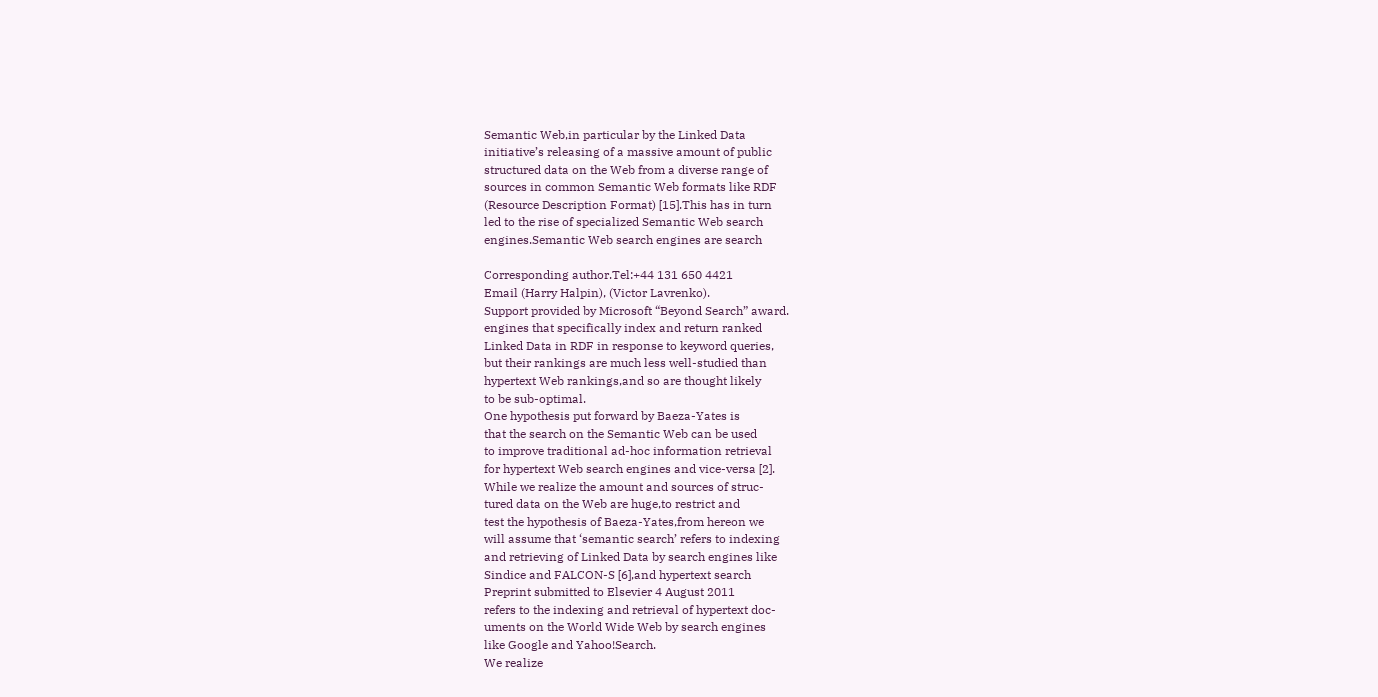Semantic Web,in particular by the Linked Data
initiative’s releasing of a massive amount of public
structured data on the Web from a diverse range of
sources in common Semantic Web formats like RDF
(Resource Description Format) [15].This has in turn
led to the rise of specialized Semantic Web search
engines.Semantic Web search engines are search

Corresponding author.Tel:+44 131 650 4421
Email (Harry Halpin), (Victor Lavrenko).
Support provided by Microsoft “Beyond Search” award.
engines that specifically index and return ranked
Linked Data in RDF in response to keyword queries,
but their rankings are much less well-studied than
hypertext Web rankings,and so are thought likely
to be sub-optimal.
One hypothesis put forward by Baeza-Yates is
that the search on the Semantic Web can be used
to improve traditional ad-hoc information retrieval
for hypertext Web search engines and vice-versa [2].
While we realize the amount and sources of struc-
tured data on the Web are huge,to restrict and
test the hypothesis of Baeza-Yates,from hereon we
will assume that ‘semantic search’ refers to indexing
and retrieving of Linked Data by search engines like
Sindice and FALCON-S [6],and hypertext search
Preprint submitted to Elsevier 4 August 2011
refers to the indexing and retrieval of hypertext doc-
uments on the World Wide Web by search engines
like Google and Yahoo!Search.
We realize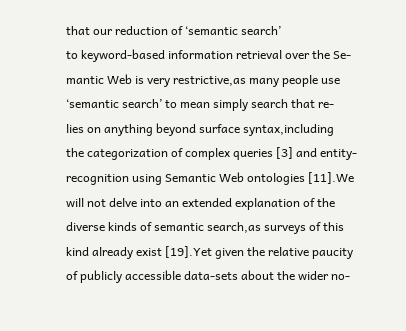that our reduction of ‘semantic search’
to keyword-based information retrieval over the Se-
mantic Web is very restrictive,as many people use
‘semantic search’ to mean simply search that re-
lies on anything beyond surface syntax,including
the categorization of complex queries [3] and entity-
recognition using Semantic Web ontologies [11].We
will not delve into an extended explanation of the
diverse kinds of semantic search,as surveys of this
kind already exist [19].Yet given the relative paucity
of publicly accessible data-sets about the wider no-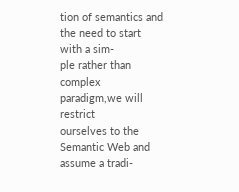tion of semantics and the need to start with a sim-
ple rather than complex paradigm,we will restrict
ourselves to the Semantic Web and assume a tradi-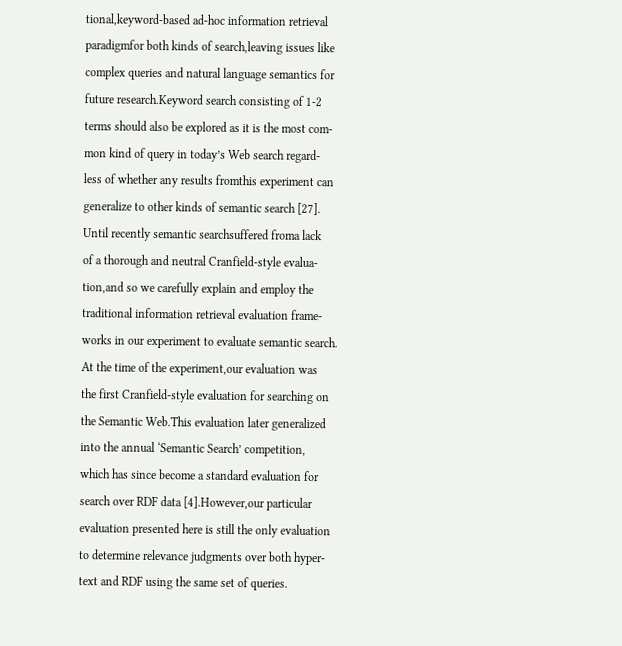tional,keyword-based ad-hoc information retrieval
paradigmfor both kinds of search,leaving issues like
complex queries and natural language semantics for
future research.Keyword search consisting of 1-2
terms should also be explored as it is the most com-
mon kind of query in today’s Web search regard-
less of whether any results fromthis experiment can
generalize to other kinds of semantic search [27].
Until recently semantic searchsuffered froma lack
of a thorough and neutral Cranfield-style evalua-
tion,and so we carefully explain and employ the
traditional information retrieval evaluation frame-
works in our experiment to evaluate semantic search.
At the time of the experiment,our evaluation was
the first Cranfield-style evaluation for searching on
the Semantic Web.This evaluation later generalized
into the annual ‘Semantic Search’ competition,
which has since become a standard evaluation for
search over RDF data [4].However,our particular
evaluation presented here is still the only evaluation
to determine relevance judgments over both hyper-
text and RDF using the same set of queries.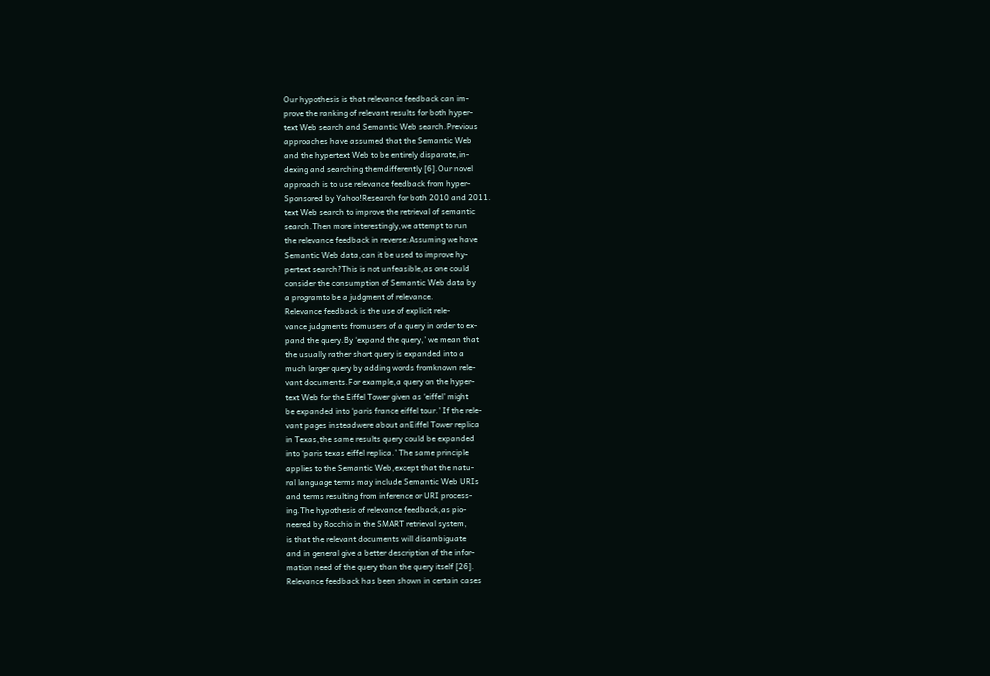Our hypothesis is that relevance feedback can im-
prove the ranking of relevant results for both hyper-
text Web search and Semantic Web search.Previous
approaches have assumed that the Semantic Web
and the hypertext Web to be entirely disparate,in-
dexing and searching themdifferently [6].Our novel
approach is to use relevance feedback from hyper-
Sponsored by Yahoo!Research for both 2010 and 2011.
text Web search to improve the retrieval of semantic
search.Then more interestingly,we attempt to run
the relevance feedback in reverse:Assuming we have
Semantic Web data,can it be used to improve hy-
pertext search?This is not unfeasible,as one could
consider the consumption of Semantic Web data by
a programto be a judgment of relevance.
Relevance feedback is the use of explicit rele-
vance judgments fromusers of a query in order to ex-
pand the query.By ‘expand the query,’ we mean that
the usually rather short query is expanded into a
much larger query by adding words fromknown rele-
vant documents.For example,a query on the hyper-
text Web for the Eiffel Tower given as ‘eiffel’ might
be expanded into ‘paris france eiffel tour.’ If the rele-
vant pages insteadwere about anEiffel Tower replica
in Texas,the same results query could be expanded
into ‘paris texas eiffel replica.’ The same principle
applies to the Semantic Web,except that the natu-
ral language terms may include Semantic Web URIs
and terms resulting from inference or URI process-
ing.The hypothesis of relevance feedback,as pio-
neered by Rocchio in the SMART retrieval system,
is that the relevant documents will disambiguate
and in general give a better description of the infor-
mation need of the query than the query itself [26].
Relevance feedback has been shown in certain cases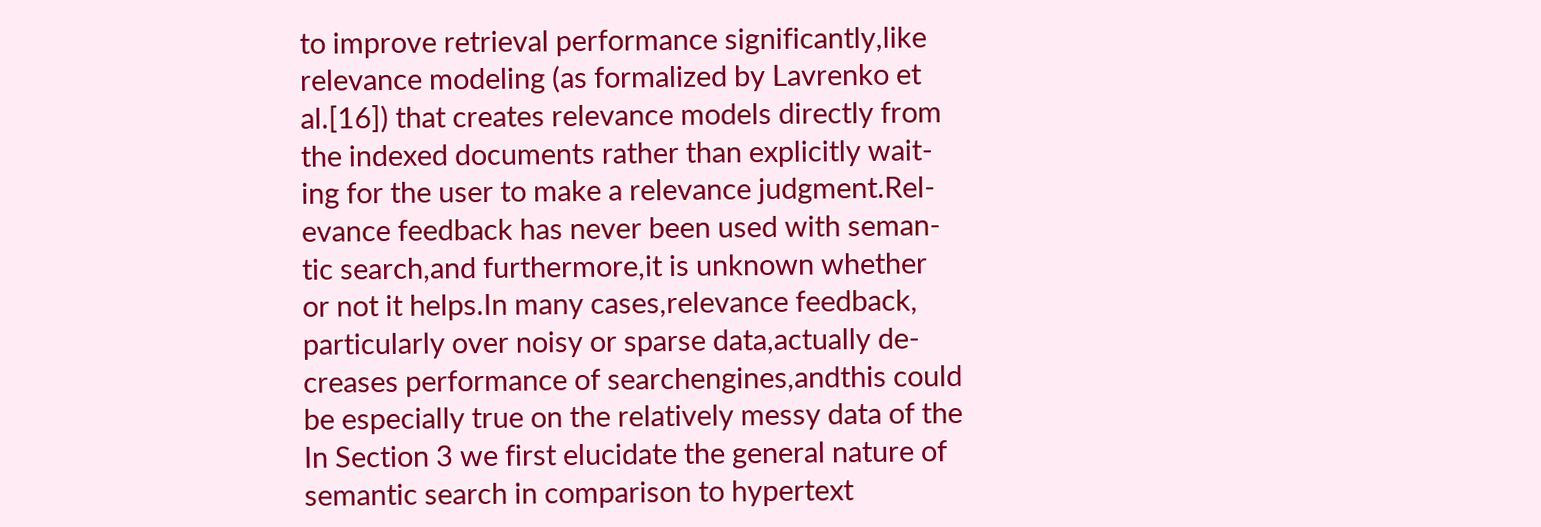to improve retrieval performance significantly,like
relevance modeling (as formalized by Lavrenko et
al.[16]) that creates relevance models directly from
the indexed documents rather than explicitly wait-
ing for the user to make a relevance judgment.Rel-
evance feedback has never been used with seman-
tic search,and furthermore,it is unknown whether
or not it helps.In many cases,relevance feedback,
particularly over noisy or sparse data,actually de-
creases performance of searchengines,andthis could
be especially true on the relatively messy data of the
In Section 3 we first elucidate the general nature of
semantic search in comparison to hypertext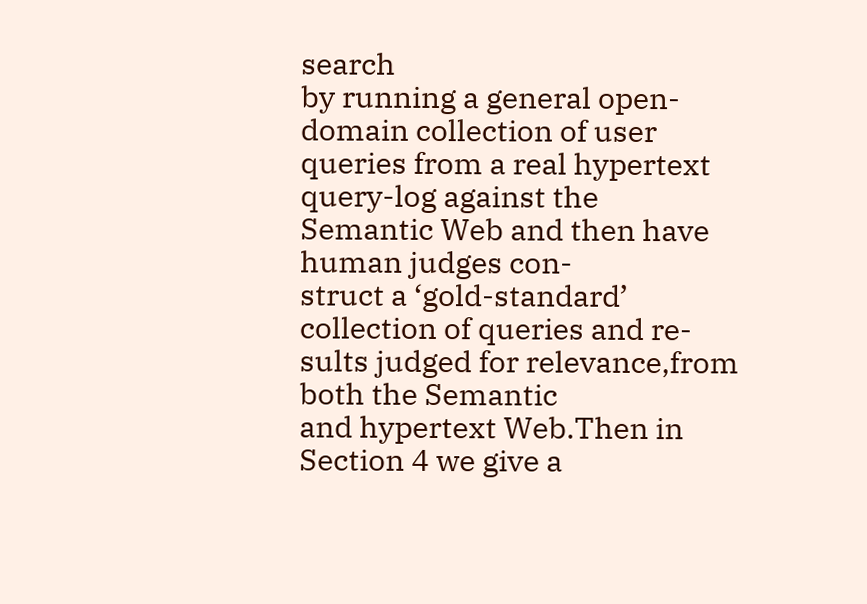search
by running a general open-domain collection of user
queries from a real hypertext query-log against the
Semantic Web and then have human judges con-
struct a ‘gold-standard’ collection of queries and re-
sults judged for relevance,from both the Semantic
and hypertext Web.Then in Section 4 we give a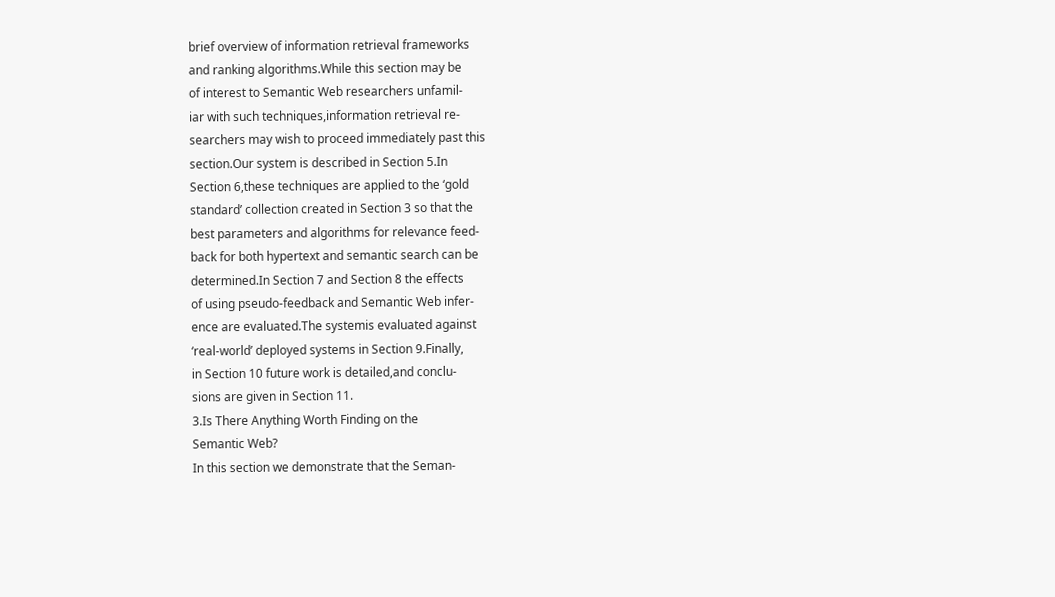brief overview of information retrieval frameworks
and ranking algorithms.While this section may be
of interest to Semantic Web researchers unfamil-
iar with such techniques,information retrieval re-
searchers may wish to proceed immediately past this
section.Our system is described in Section 5.In
Section 6,these techniques are applied to the ‘gold
standard’ collection created in Section 3 so that the
best parameters and algorithms for relevance feed-
back for both hypertext and semantic search can be
determined.In Section 7 and Section 8 the effects
of using pseudo-feedback and Semantic Web infer-
ence are evaluated.The systemis evaluated against
‘real-world’ deployed systems in Section 9.Finally,
in Section 10 future work is detailed,and conclu-
sions are given in Section 11.
3.Is There Anything Worth Finding on the
Semantic Web?
In this section we demonstrate that the Seman-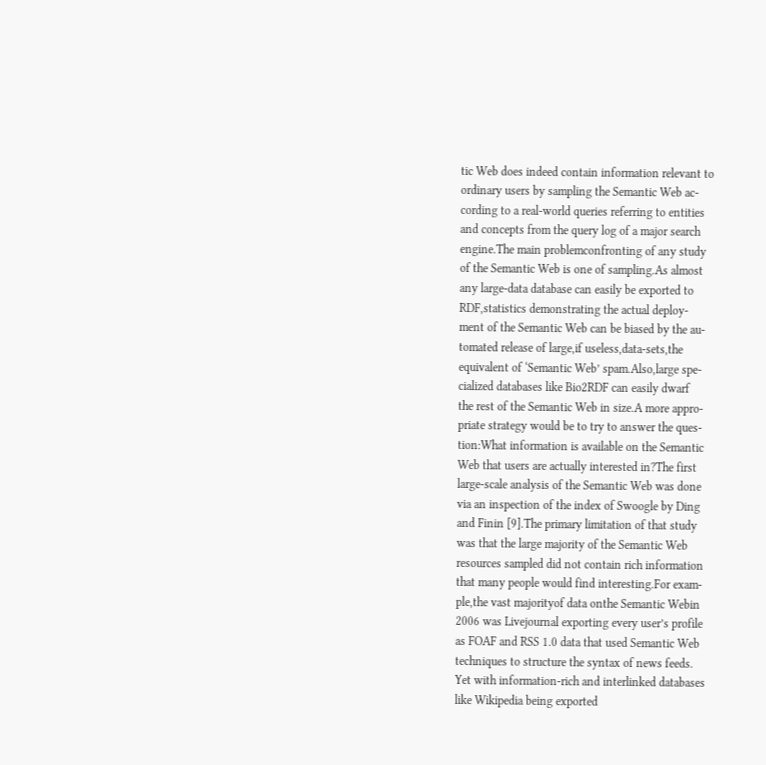tic Web does indeed contain information relevant to
ordinary users by sampling the Semantic Web ac-
cording to a real-world queries referring to entities
and concepts from the query log of a major search
engine.The main problemconfronting of any study
of the Semantic Web is one of sampling.As almost
any large-data database can easily be exported to
RDF,statistics demonstrating the actual deploy-
ment of the Semantic Web can be biased by the au-
tomated release of large,if useless,data-sets,the
equivalent of ‘Semantic Web’ spam.Also,large spe-
cialized databases like Bio2RDF can easily dwarf
the rest of the Semantic Web in size.A more appro-
priate strategy would be to try to answer the ques-
tion:What information is available on the Semantic
Web that users are actually interested in?The first
large-scale analysis of the Semantic Web was done
via an inspection of the index of Swoogle by Ding
and Finin [9].The primary limitation of that study
was that the large majority of the Semantic Web
resources sampled did not contain rich information
that many people would find interesting.For exam-
ple,the vast majorityof data onthe Semantic Webin
2006 was Livejournal exporting every user’s profile
as FOAF and RSS 1.0 data that used Semantic Web
techniques to structure the syntax of news feeds.
Yet with information-rich and interlinked databases
like Wikipedia being exported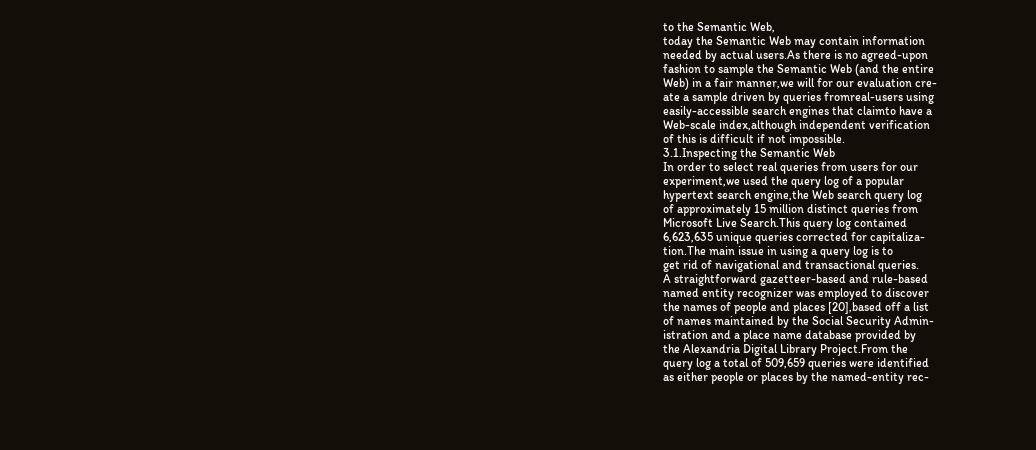to the Semantic Web,
today the Semantic Web may contain information
needed by actual users.As there is no agreed-upon
fashion to sample the Semantic Web (and the entire
Web) in a fair manner,we will for our evaluation cre-
ate a sample driven by queries fromreal-users using
easily-accessible search engines that claimto have a
Web-scale index,although independent verification
of this is difficult if not impossible.
3.1.Inspecting the Semantic Web
In order to select real queries from users for our
experiment,we used the query log of a popular
hypertext search engine,the Web search query log
of approximately 15 million distinct queries from
Microsoft Live Search.This query log contained
6,623,635 unique queries corrected for capitaliza-
tion.The main issue in using a query log is to
get rid of navigational and transactional queries.
A straightforward gazetteer-based and rule-based
named entity recognizer was employed to discover
the names of people and places [20],based off a list
of names maintained by the Social Security Admin-
istration and a place name database provided by
the Alexandria Digital Library Project.From the
query log a total of 509,659 queries were identified
as either people or places by the named-entity rec-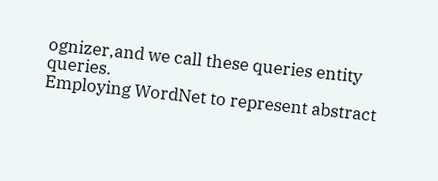ognizer,and we call these queries entity queries.
Employing WordNet to represent abstract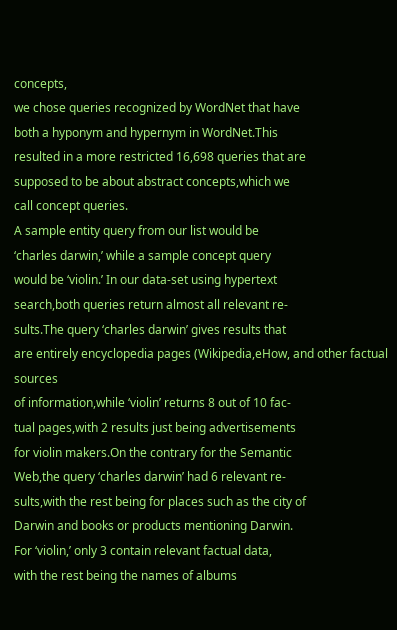concepts,
we chose queries recognized by WordNet that have
both a hyponym and hypernym in WordNet.This
resulted in a more restricted 16,698 queries that are
supposed to be about abstract concepts,which we
call concept queries.
A sample entity query from our list would be
‘charles darwin,’ while a sample concept query
would be ‘violin.’ In our data-set using hypertext
search,both queries return almost all relevant re-
sults.The query ‘charles darwin’ gives results that
are entirely encyclopedia pages (Wikipedia,eHow, and other factual sources
of information,while ‘violin’ returns 8 out of 10 fac-
tual pages,with 2 results just being advertisements
for violin makers.On the contrary for the Semantic
Web,the query ‘charles darwin’ had 6 relevant re-
sults,with the rest being for places such as the city of
Darwin and books or products mentioning Darwin.
For ‘violin,’ only 3 contain relevant factual data,
with the rest being the names of albums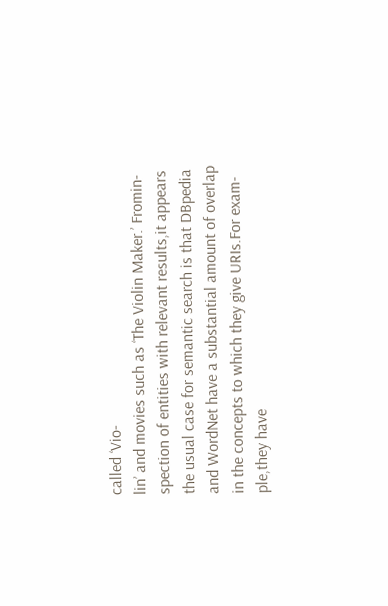called ‘Vio-
lin’ and movies such as ‘The Violin Maker.’ Fromin-
spection of entities with relevant results,it appears
the usual case for semantic search is that DBpedia
and WordNet have a substantial amount of overlap
in the concepts to which they give URIs.For exam-
ple,they have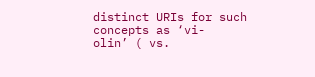distinct URIs for such concepts as ‘vi-
olin’ ( vs.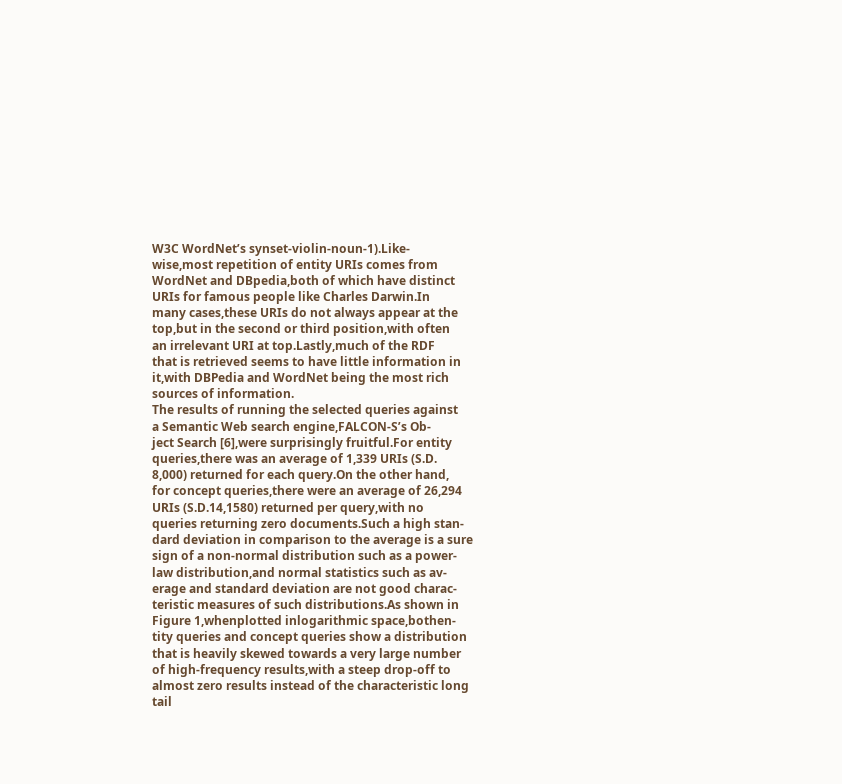W3C WordNet’s synset-violin-noun-1).Like-
wise,most repetition of entity URIs comes from
WordNet and DBpedia,both of which have distinct
URIs for famous people like Charles Darwin.In
many cases,these URIs do not always appear at the
top,but in the second or third position,with often
an irrelevant URI at top.Lastly,much of the RDF
that is retrieved seems to have little information in
it,with DBPedia and WordNet being the most rich
sources of information.
The results of running the selected queries against
a Semantic Web search engine,FALCON-S’s Ob-
ject Search [6],were surprisingly fruitful.For entity
queries,there was an average of 1,339 URIs (S.D.
8,000) returned for each query.On the other hand,
for concept queries,there were an average of 26,294
URIs (S.D.14,1580) returned per query,with no
queries returning zero documents.Such a high stan-
dard deviation in comparison to the average is a sure
sign of a non-normal distribution such as a power-
law distribution,and normal statistics such as av-
erage and standard deviation are not good charac-
teristic measures of such distributions.As shown in
Figure 1,whenplotted inlogarithmic space,bothen-
tity queries and concept queries show a distribution
that is heavily skewed towards a very large number
of high-frequency results,with a steep drop-off to
almost zero results instead of the characteristic long
tail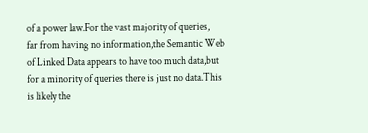of a power law.For the vast majority of queries,
far from having no information,the Semantic Web
of Linked Data appears to have too much data,but
for a minority of queries there is just no data.This
is likely the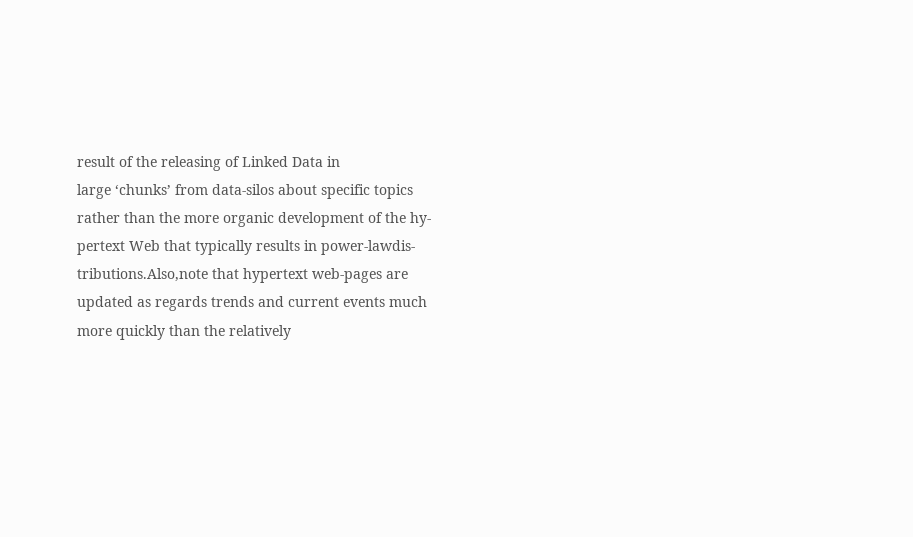result of the releasing of Linked Data in
large ‘chunks’ from data-silos about specific topics
rather than the more organic development of the hy-
pertext Web that typically results in power-lawdis-
tributions.Also,note that hypertext web-pages are
updated as regards trends and current events much
more quickly than the relatively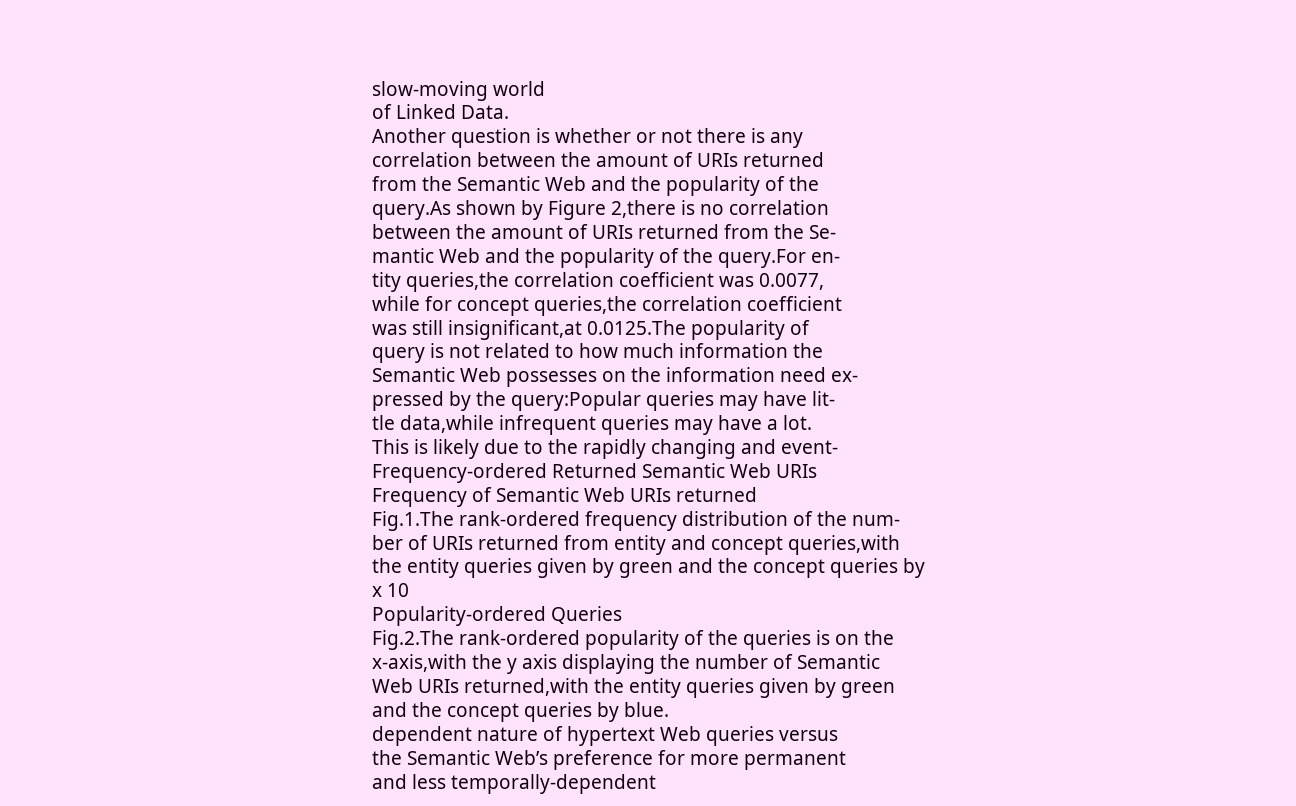slow-moving world
of Linked Data.
Another question is whether or not there is any
correlation between the amount of URIs returned
from the Semantic Web and the popularity of the
query.As shown by Figure 2,there is no correlation
between the amount of URIs returned from the Se-
mantic Web and the popularity of the query.For en-
tity queries,the correlation coefficient was 0.0077,
while for concept queries,the correlation coefficient
was still insignificant,at 0.0125.The popularity of
query is not related to how much information the
Semantic Web possesses on the information need ex-
pressed by the query:Popular queries may have lit-
tle data,while infrequent queries may have a lot.
This is likely due to the rapidly changing and event-
Frequency-ordered Returned Semantic Web URIs
Frequency of Semantic Web URIs returned
Fig.1.The rank-ordered frequency distribution of the num-
ber of URIs returned from entity and concept queries,with
the entity queries given by green and the concept queries by
x 10
Popularity-ordered Queries
Fig.2.The rank-ordered popularity of the queries is on the
x-axis,with the y axis displaying the number of Semantic
Web URIs returned,with the entity queries given by green
and the concept queries by blue.
dependent nature of hypertext Web queries versus
the Semantic Web’s preference for more permanent
and less temporally-dependent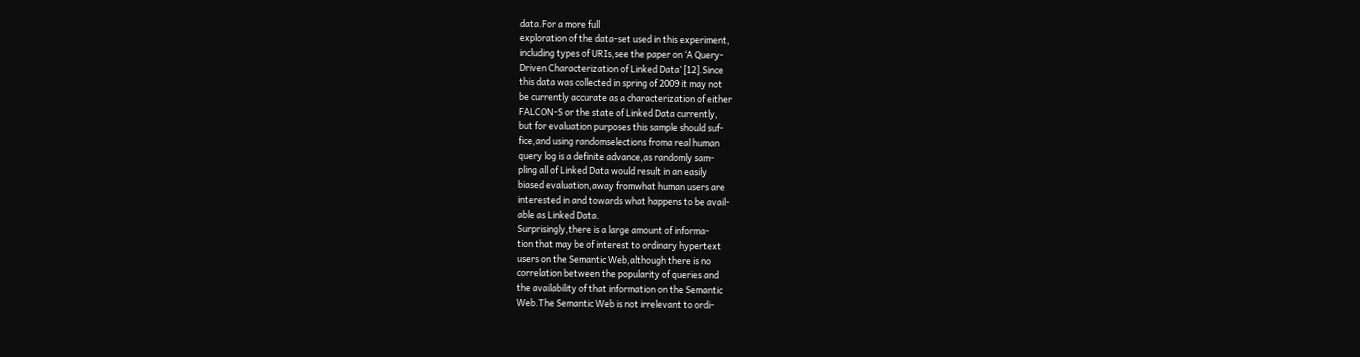data.For a more full
exploration of the data-set used in this experiment,
including types of URIs,see the paper on ‘A Query-
Driven Characterization of Linked Data’ [12].Since
this data was collected in spring of 2009 it may not
be currently accurate as a characterization of either
FALCON-S or the state of Linked Data currently,
but for evaluation purposes this sample should suf-
fice,and using randomselections froma real human
query log is a definite advance,as randomly sam-
pling all of Linked Data would result in an easily
biased evaluation,away fromwhat human users are
interested in and towards what happens to be avail-
able as Linked Data.
Surprisingly,there is a large amount of informa-
tion that may be of interest to ordinary hypertext
users on the Semantic Web,although there is no
correlation between the popularity of queries and
the availability of that information on the Semantic
Web.The Semantic Web is not irrelevant to ordi-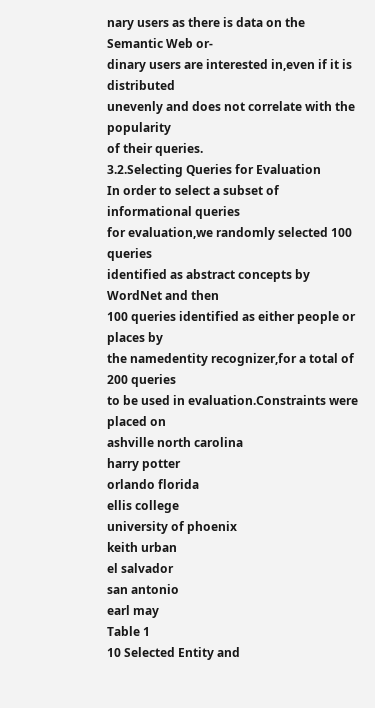nary users as there is data on the Semantic Web or-
dinary users are interested in,even if it is distributed
unevenly and does not correlate with the popularity
of their queries.
3.2.Selecting Queries for Evaluation
In order to select a subset of informational queries
for evaluation,we randomly selected 100 queries
identified as abstract concepts by WordNet and then
100 queries identified as either people or places by
the namedentity recognizer,for a total of 200 queries
to be used in evaluation.Constraints were placed on
ashville north carolina
harry potter
orlando florida
ellis college
university of phoenix
keith urban
el salvador
san antonio
earl may
Table 1
10 Selected Entity and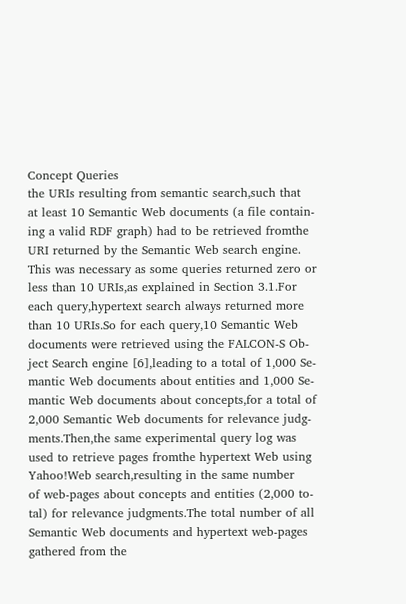Concept Queries
the URIs resulting from semantic search,such that
at least 10 Semantic Web documents (a file contain-
ing a valid RDF graph) had to be retrieved fromthe
URI returned by the Semantic Web search engine.
This was necessary as some queries returned zero or
less than 10 URIs,as explained in Section 3.1.For
each query,hypertext search always returned more
than 10 URIs.So for each query,10 Semantic Web
documents were retrieved using the FALCON-S Ob-
ject Search engine [6],leading to a total of 1,000 Se-
mantic Web documents about entities and 1,000 Se-
mantic Web documents about concepts,for a total of
2,000 Semantic Web documents for relevance judg-
ments.Then,the same experimental query log was
used to retrieve pages fromthe hypertext Web using
Yahoo!Web search,resulting in the same number
of web-pages about concepts and entities (2,000 to-
tal) for relevance judgments.The total number of all
Semantic Web documents and hypertext web-pages
gathered from the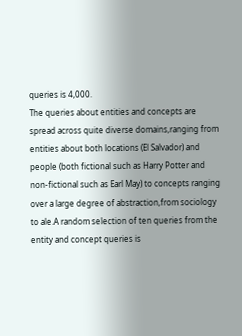queries is 4,000.
The queries about entities and concepts are
spread across quite diverse domains,ranging from
entities about both locations (El Salvador) and
people (both fictional such as Harry Potter and
non-fictional such as Earl May) to concepts ranging
over a large degree of abstraction,from sociology
to ale.A random selection of ten queries from the
entity and concept queries is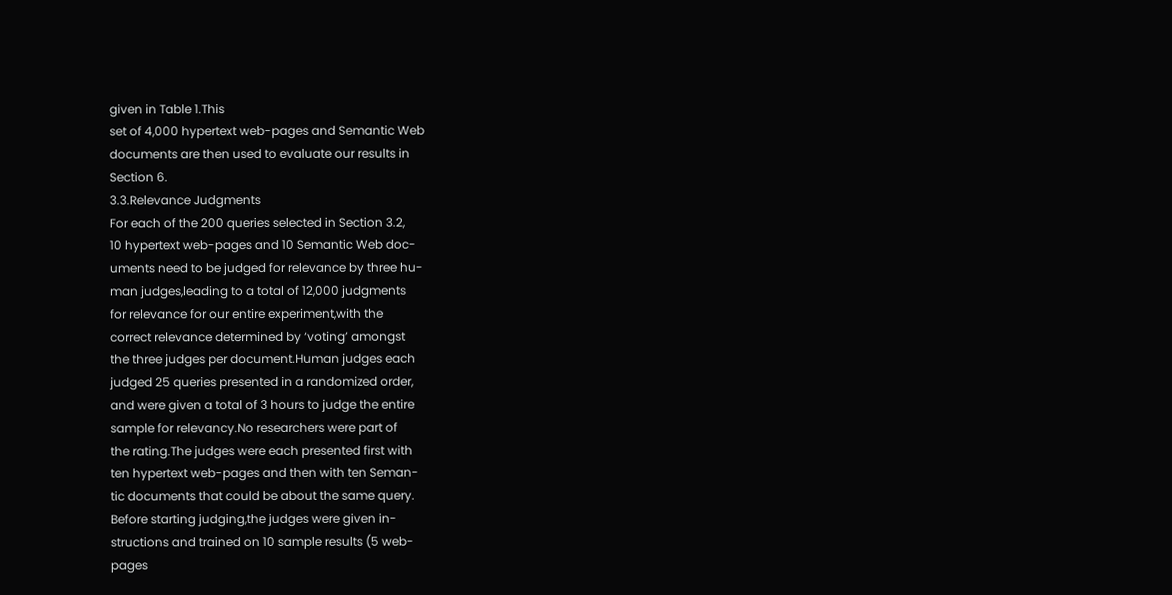given in Table 1.This
set of 4,000 hypertext web-pages and Semantic Web
documents are then used to evaluate our results in
Section 6.
3.3.Relevance Judgments
For each of the 200 queries selected in Section 3.2,
10 hypertext web-pages and 10 Semantic Web doc-
uments need to be judged for relevance by three hu-
man judges,leading to a total of 12,000 judgments
for relevance for our entire experiment,with the
correct relevance determined by ‘voting’ amongst
the three judges per document.Human judges each
judged 25 queries presented in a randomized order,
and were given a total of 3 hours to judge the entire
sample for relevancy.No researchers were part of
the rating.The judges were each presented first with
ten hypertext web-pages and then with ten Seman-
tic documents that could be about the same query.
Before starting judging,the judges were given in-
structions and trained on 10 sample results (5 web-
pages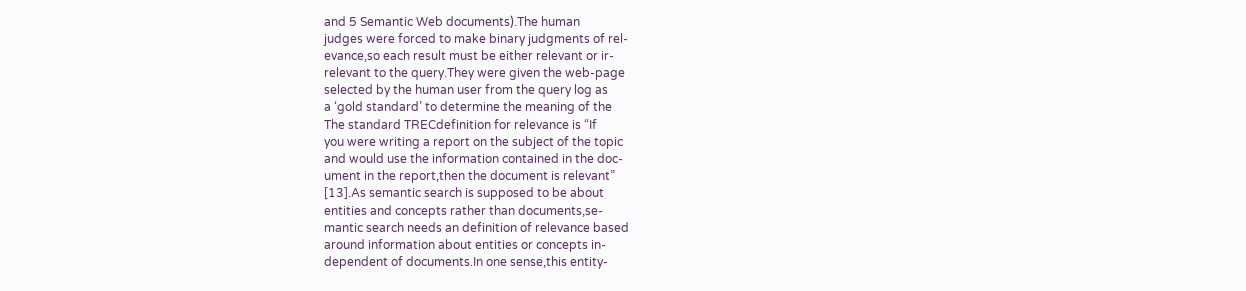and 5 Semantic Web documents).The human
judges were forced to make binary judgments of rel-
evance,so each result must be either relevant or ir-
relevant to the query.They were given the web-page
selected by the human user from the query log as
a ‘gold standard’ to determine the meaning of the
The standard TRECdefinition for relevance is “If
you were writing a report on the subject of the topic
and would use the information contained in the doc-
ument in the report,then the document is relevant”
[13].As semantic search is supposed to be about
entities and concepts rather than documents,se-
mantic search needs an definition of relevance based
around information about entities or concepts in-
dependent of documents.In one sense,this entity-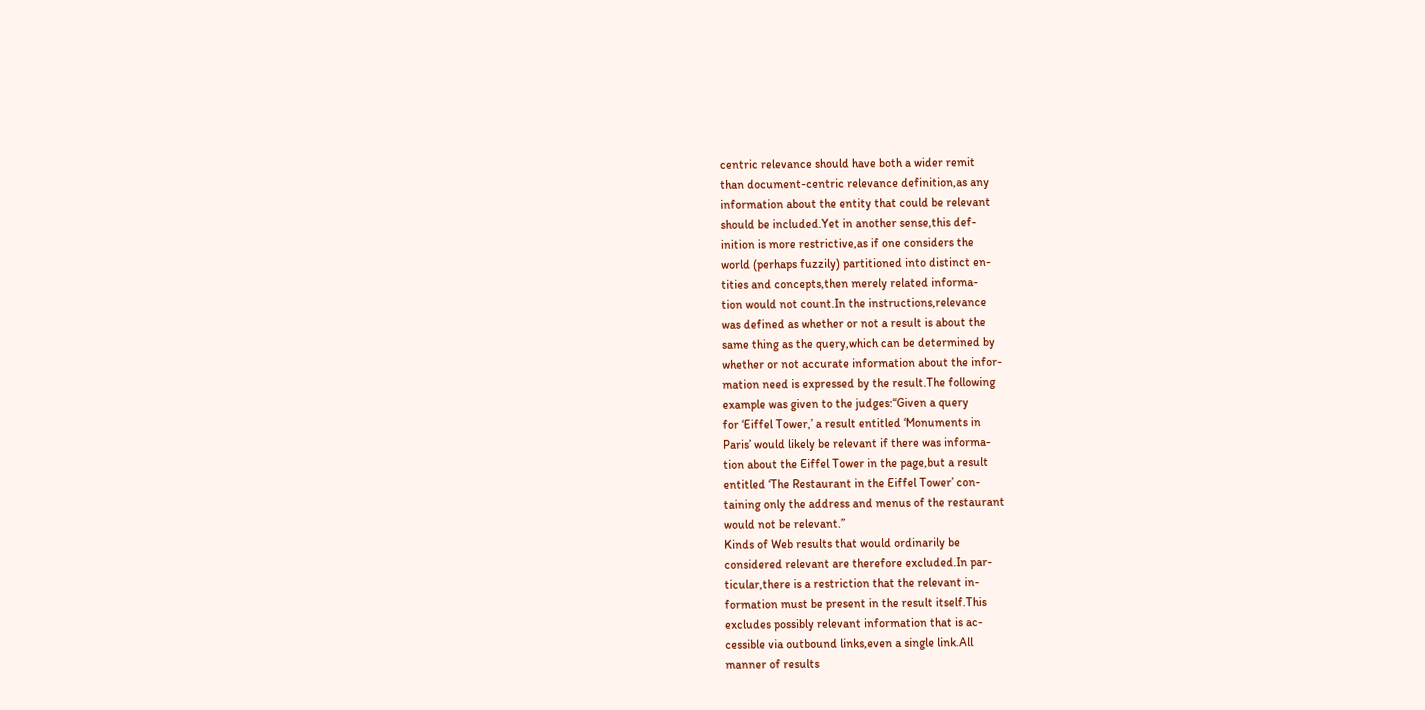centric relevance should have both a wider remit
than document-centric relevance definition,as any
information about the entity that could be relevant
should be included.Yet in another sense,this def-
inition is more restrictive,as if one considers the
world (perhaps fuzzily) partitioned into distinct en-
tities and concepts,then merely related informa-
tion would not count.In the instructions,relevance
was defined as whether or not a result is about the
same thing as the query,which can be determined by
whether or not accurate information about the infor-
mation need is expressed by the result.The following
example was given to the judges:“Given a query
for ‘Eiffel Tower,’ a result entitled ‘Monuments in
Paris’ would likely be relevant if there was informa-
tion about the Eiffel Tower in the page,but a result
entitled ‘The Restaurant in the Eiffel Tower’ con-
taining only the address and menus of the restaurant
would not be relevant.”
Kinds of Web results that would ordinarily be
considered relevant are therefore excluded.In par-
ticular,there is a restriction that the relevant in-
formation must be present in the result itself.This
excludes possibly relevant information that is ac-
cessible via outbound links,even a single link.All
manner of results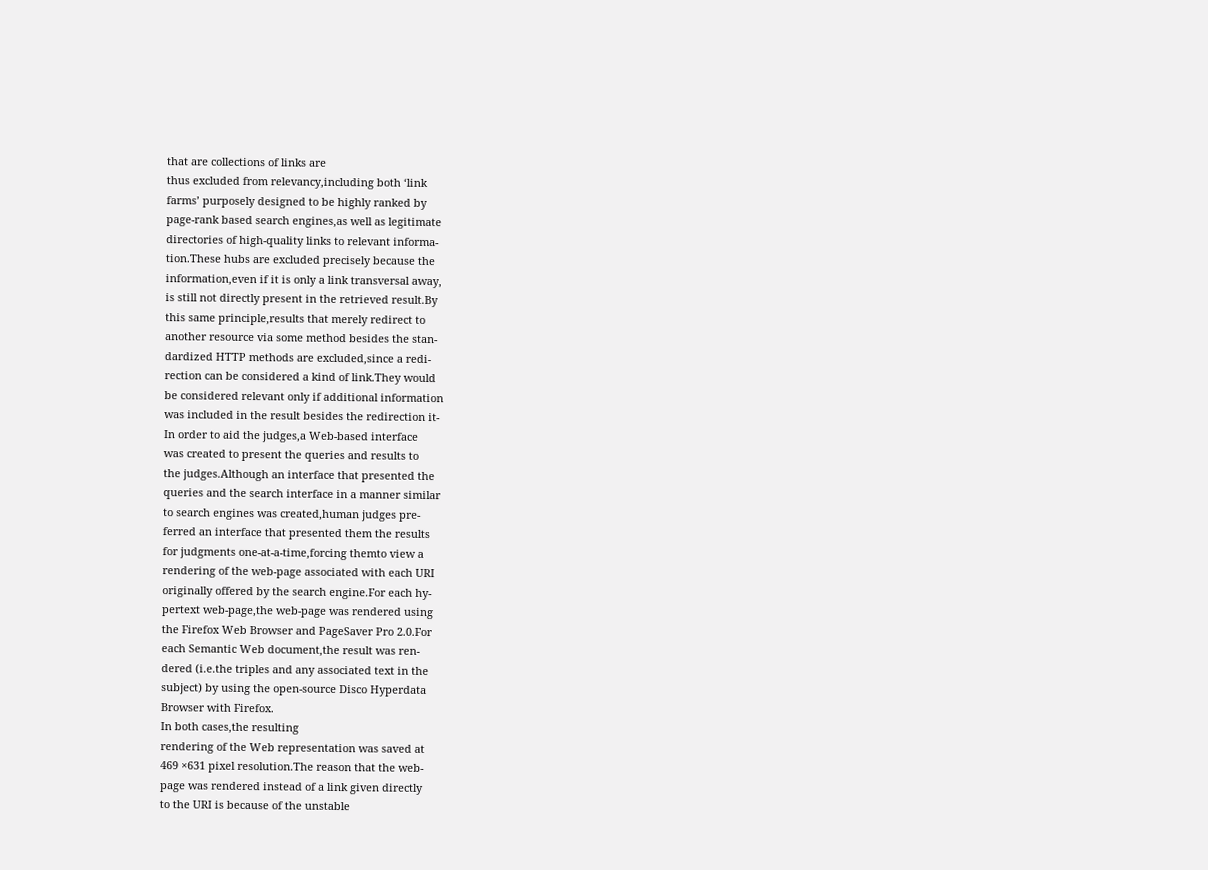that are collections of links are
thus excluded from relevancy,including both ‘link
farms’ purposely designed to be highly ranked by
page-rank based search engines,as well as legitimate
directories of high-quality links to relevant informa-
tion.These hubs are excluded precisely because the
information,even if it is only a link transversal away,
is still not directly present in the retrieved result.By
this same principle,results that merely redirect to
another resource via some method besides the stan-
dardized HTTP methods are excluded,since a redi-
rection can be considered a kind of link.They would
be considered relevant only if additional information
was included in the result besides the redirection it-
In order to aid the judges,a Web-based interface
was created to present the queries and results to
the judges.Although an interface that presented the
queries and the search interface in a manner similar
to search engines was created,human judges pre-
ferred an interface that presented them the results
for judgments one-at-a-time,forcing themto view a
rendering of the web-page associated with each URI
originally offered by the search engine.For each hy-
pertext web-page,the web-page was rendered using
the Firefox Web Browser and PageSaver Pro 2.0.For
each Semantic Web document,the result was ren-
dered (i.e.the triples and any associated text in the
subject) by using the open-source Disco Hyperdata
Browser with Firefox.
In both cases,the resulting
rendering of the Web representation was saved at
469 ×631 pixel resolution.The reason that the web-
page was rendered instead of a link given directly
to the URI is because of the unstable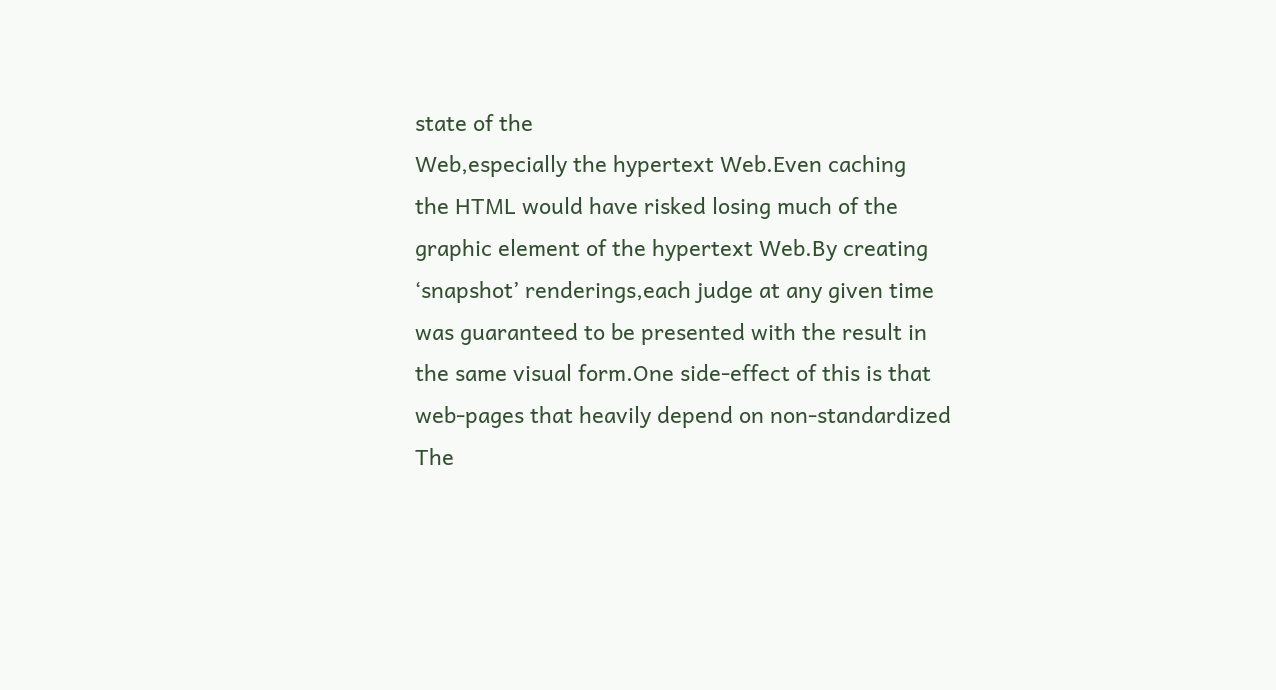state of the
Web,especially the hypertext Web.Even caching
the HTML would have risked losing much of the
graphic element of the hypertext Web.By creating
‘snapshot’ renderings,each judge at any given time
was guaranteed to be presented with the result in
the same visual form.One side-effect of this is that
web-pages that heavily depend on non-standardized
The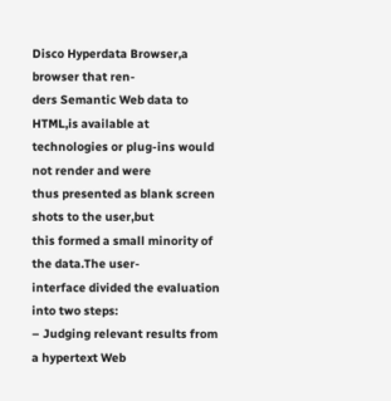Disco Hyperdata Browser,a browser that ren-
ders Semantic Web data to HTML,is available at
technologies or plug-ins would not render and were
thus presented as blank screen shots to the user,but
this formed a small minority of the data.The user-
interface divided the evaluation into two steps:
– Judging relevant results from a hypertext Web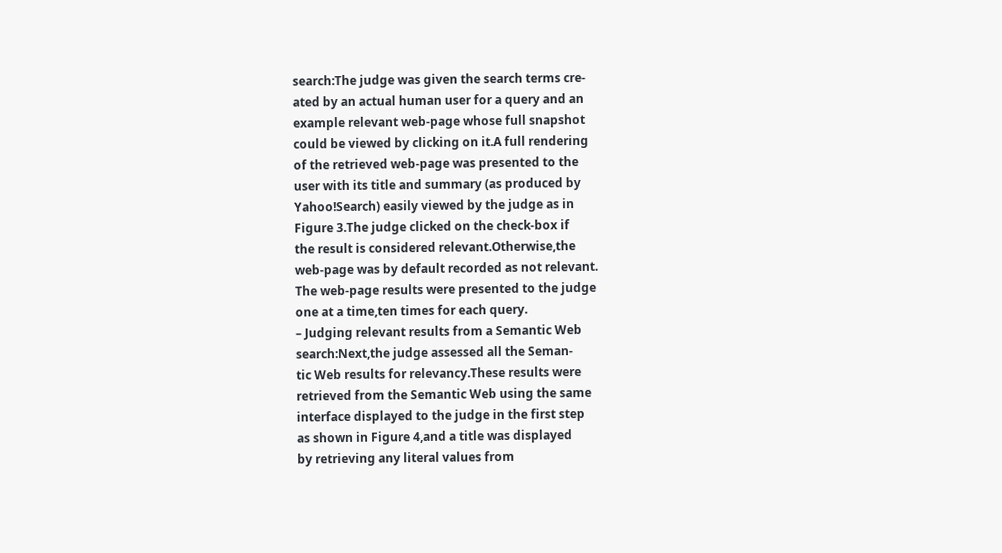search:The judge was given the search terms cre-
ated by an actual human user for a query and an
example relevant web-page whose full snapshot
could be viewed by clicking on it.A full rendering
of the retrieved web-page was presented to the
user with its title and summary (as produced by
Yahoo!Search) easily viewed by the judge as in
Figure 3.The judge clicked on the check-box if
the result is considered relevant.Otherwise,the
web-page was by default recorded as not relevant.
The web-page results were presented to the judge
one at a time,ten times for each query.
– Judging relevant results from a Semantic Web
search:Next,the judge assessed all the Seman-
tic Web results for relevancy.These results were
retrieved from the Semantic Web using the same
interface displayed to the judge in the first step
as shown in Figure 4,and a title was displayed
by retrieving any literal values from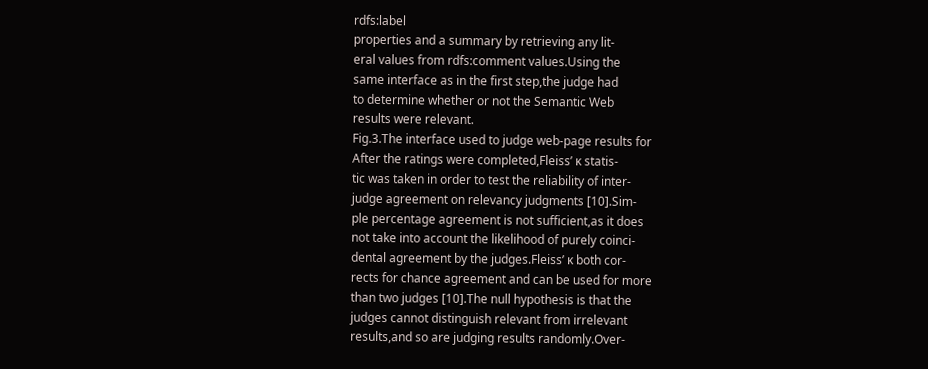rdfs:label
properties and a summary by retrieving any lit-
eral values from rdfs:comment values.Using the
same interface as in the first step,the judge had
to determine whether or not the Semantic Web
results were relevant.
Fig.3.The interface used to judge web-page results for
After the ratings were completed,Fleiss’ κ statis-
tic was taken in order to test the reliability of inter-
judge agreement on relevancy judgments [10].Sim-
ple percentage agreement is not sufficient,as it does
not take into account the likelihood of purely coinci-
dental agreement by the judges.Fleiss’ κ both cor-
rects for chance agreement and can be used for more
than two judges [10].The null hypothesis is that the
judges cannot distinguish relevant from irrelevant
results,and so are judging results randomly.Over-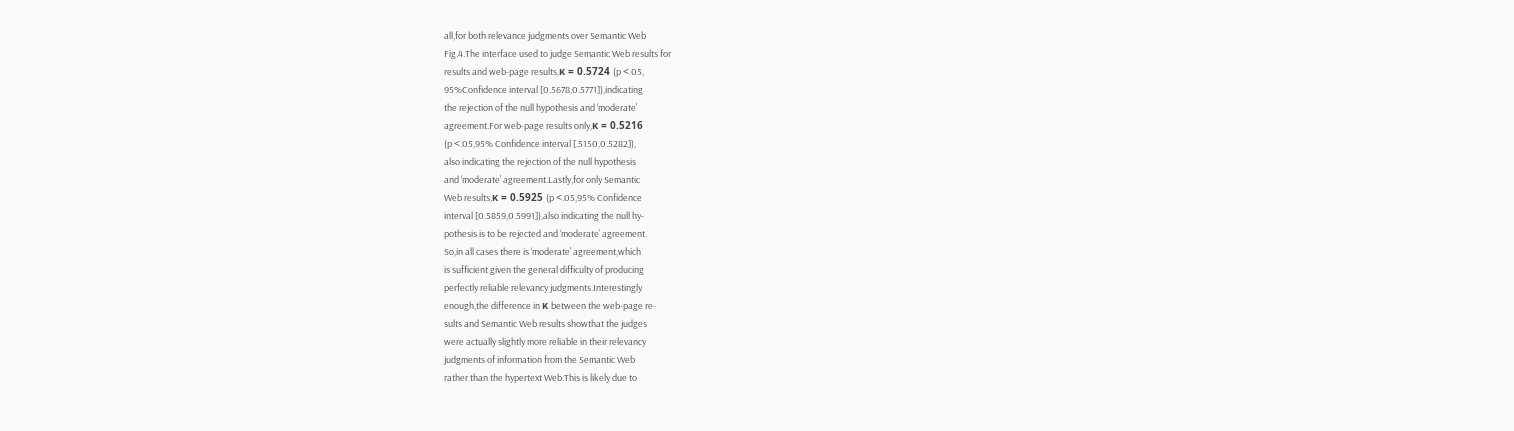all,for both relevance judgments over Semantic Web
Fig.4.The interface used to judge Semantic Web results for
results and web-page results,κ = 0.5724 (p <.05,
95%Confidence interval [0.5678,0.5771]),indicating
the rejection of the null hypothesis and ‘moderate’
agreement.For web-page results only,κ = 0.5216
(p <.05,95% Confidence interval [.5150,0.5282]),
also indicating the rejection of the null hypothesis
and ‘moderate’ agreement.Lastly,for only Semantic
Web results,κ = 0.5925 (p <.05,95% Confidence
interval [0.5859,0.5991]),also indicating the null hy-
pothesis is to be rejected and ‘moderate’ agreement.
So,in all cases there is ‘moderate’ agreement,which
is sufficient given the general difficulty of producing
perfectly reliable relevancy judgments.Interestingly
enough,the difference in κ between the web-page re-
sults and Semantic Web results showthat the judges
were actually slightly more reliable in their relevancy
judgments of information from the Semantic Web
rather than the hypertext Web.This is likely due to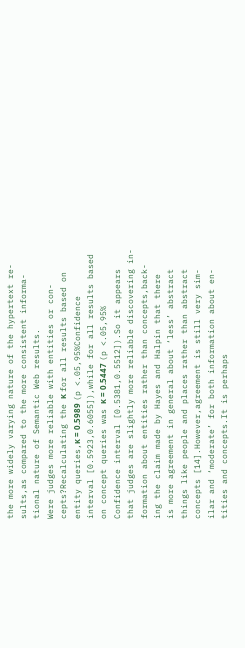the more widely varying nature of the hypertext re-
sults,as compared to the more consistent informa-
tional nature of Semantic Web results.
Were judges more reliable with entities or con-
cepts?Recalculating the κ for all results based on
entity queries,κ = 0.5989 (p <.05,95%Confidence
interval [0.5923,0.6055]),while for all results based
on concept queries was κ = 0.5447 (p <.05,95%
Confidence interval [0.5381,0.5512]).So it appears
that judges are slightly more reliable discovering in-
formation about entities rather than concepts,back-
ing the claim made by Hayes and Halpin that there
is more agreement in general about ‘less’ abstract
things like people and places rather than abstract
concepts [14].However,agreement is still very sim-
ilar and ‘moderate’ for both information about en-
tities and concepts.It is perhaps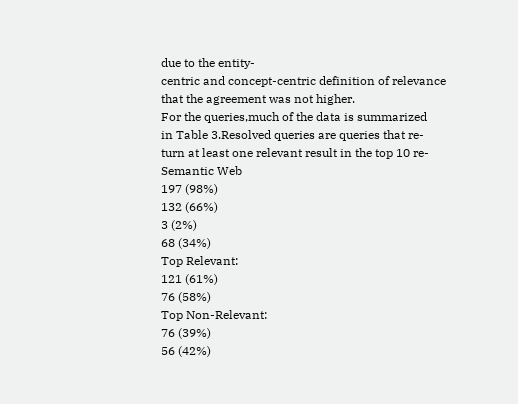due to the entity-
centric and concept-centric definition of relevance
that the agreement was not higher.
For the queries,much of the data is summarized
in Table 3.Resolved queries are queries that re-
turn at least one relevant result in the top 10 re-
Semantic Web
197 (98%)
132 (66%)
3 (2%)
68 (34%)
Top Relevant:
121 (61%)
76 (58%)
Top Non-Relevant:
76 (39%)
56 (42%)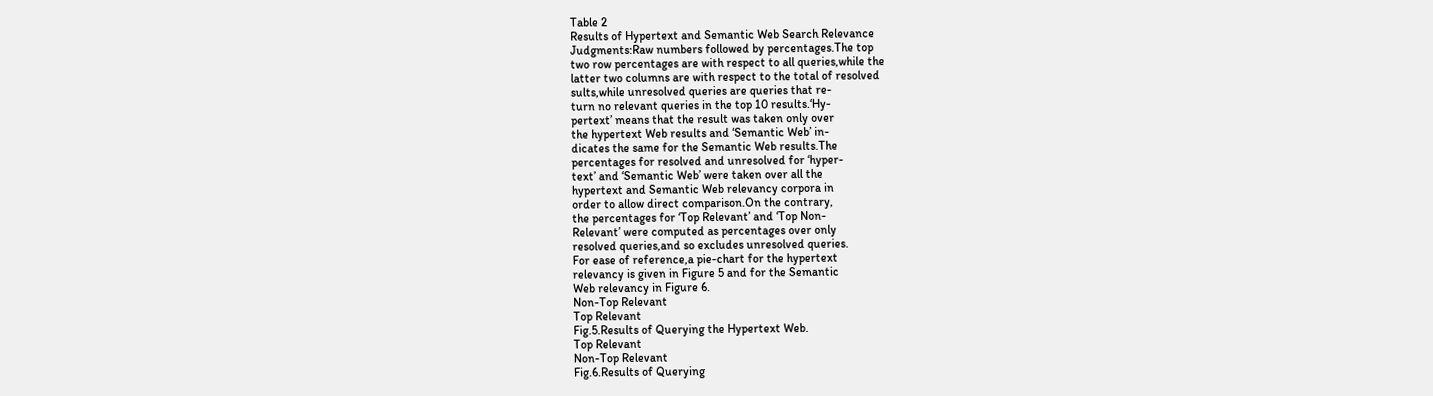Table 2
Results of Hypertext and Semantic Web Search Relevance
Judgments:Raw numbers followed by percentages.The top
two row percentages are with respect to all queries,while the
latter two columns are with respect to the total of resolved
sults,while unresolved queries are queries that re-
turn no relevant queries in the top 10 results.‘Hy-
pertext’ means that the result was taken only over
the hypertext Web results and ‘Semantic Web’ in-
dicates the same for the Semantic Web results.The
percentages for resolved and unresolved for ‘hyper-
text’ and ‘Semantic Web’ were taken over all the
hypertext and Semantic Web relevancy corpora in
order to allow direct comparison.On the contrary,
the percentages for ‘Top Relevant’ and ‘Top Non-
Relevant’ were computed as percentages over only
resolved queries,and so excludes unresolved queries.
For ease of reference,a pie-chart for the hypertext
relevancy is given in Figure 5 and for the Semantic
Web relevancy in Figure 6.
Non-Top Relevant
Top Relevant
Fig.5.Results of Querying the Hypertext Web.
Top Relevant
Non-Top Relevant
Fig.6.Results of Querying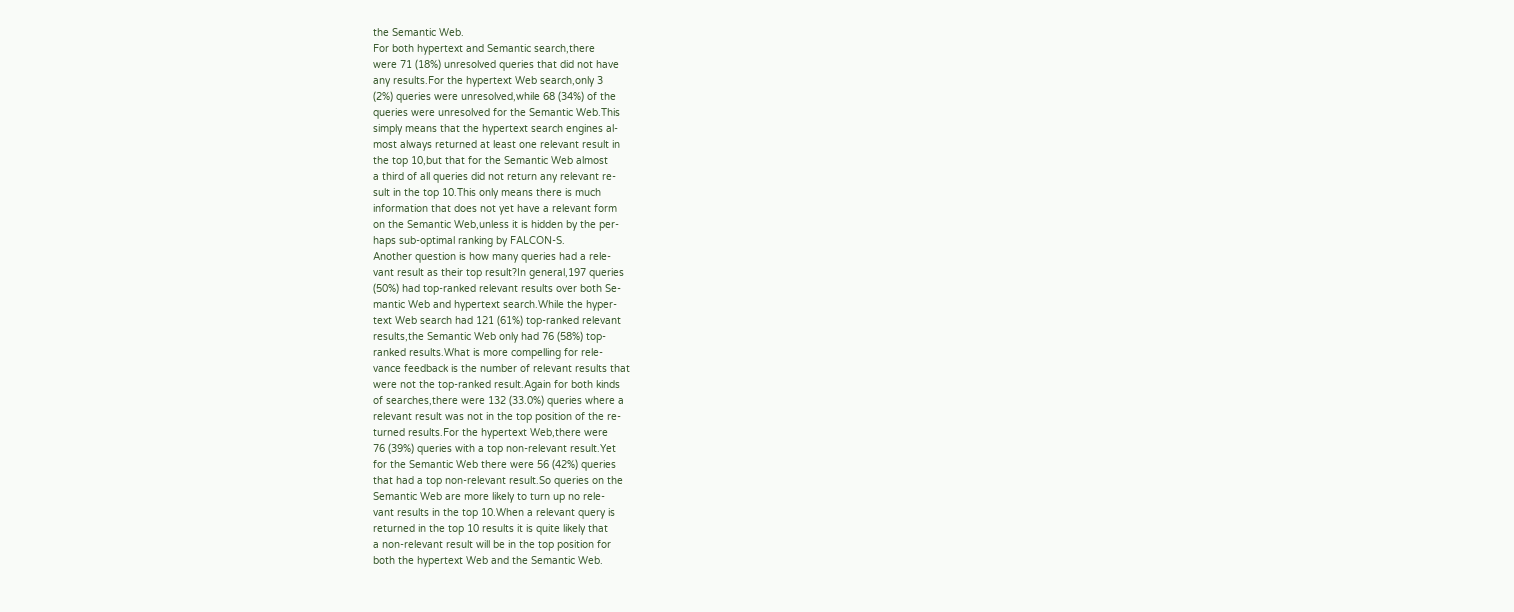the Semantic Web.
For both hypertext and Semantic search,there
were 71 (18%) unresolved queries that did not have
any results.For the hypertext Web search,only 3
(2%) queries were unresolved,while 68 (34%) of the
queries were unresolved for the Semantic Web.This
simply means that the hypertext search engines al-
most always returned at least one relevant result in
the top 10,but that for the Semantic Web almost
a third of all queries did not return any relevant re-
sult in the top 10.This only means there is much
information that does not yet have a relevant form
on the Semantic Web,unless it is hidden by the per-
haps sub-optimal ranking by FALCON-S.
Another question is how many queries had a rele-
vant result as their top result?In general,197 queries
(50%) had top-ranked relevant results over both Se-
mantic Web and hypertext search.While the hyper-
text Web search had 121 (61%) top-ranked relevant
results,the Semantic Web only had 76 (58%) top-
ranked results.What is more compelling for rele-
vance feedback is the number of relevant results that
were not the top-ranked result.Again for both kinds
of searches,there were 132 (33.0%) queries where a
relevant result was not in the top position of the re-
turned results.For the hypertext Web,there were
76 (39%) queries with a top non-relevant result.Yet
for the Semantic Web there were 56 (42%) queries
that had a top non-relevant result.So queries on the
Semantic Web are more likely to turn up no rele-
vant results in the top 10.When a relevant query is
returned in the top 10 results it is quite likely that
a non-relevant result will be in the top position for
both the hypertext Web and the Semantic Web.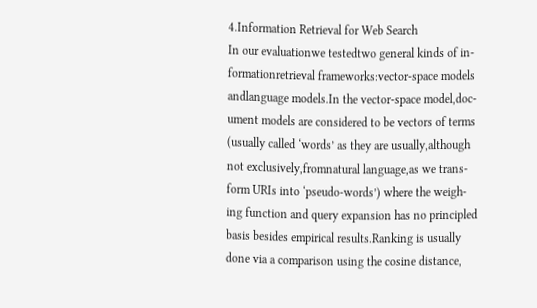4.Information Retrieval for Web Search
In our evaluationwe testedtwo general kinds of in-
formationretrieval frameworks:vector-space models
andlanguage models.In the vector-space model,doc-
ument models are considered to be vectors of terms
(usually called ‘words’ as they are usually,although
not exclusively,fromnatural language,as we trans-
form URIs into ‘pseudo-words’) where the weigh-
ing function and query expansion has no principled
basis besides empirical results.Ranking is usually
done via a comparison using the cosine distance,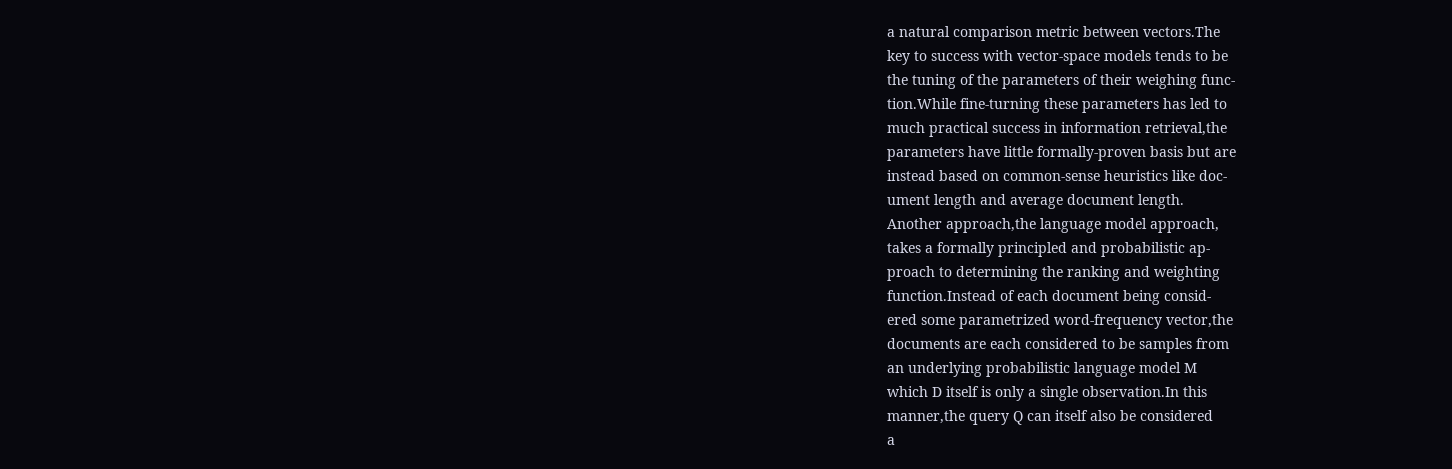a natural comparison metric between vectors.The
key to success with vector-space models tends to be
the tuning of the parameters of their weighing func-
tion.While fine-turning these parameters has led to
much practical success in information retrieval,the
parameters have little formally-proven basis but are
instead based on common-sense heuristics like doc-
ument length and average document length.
Another approach,the language model approach,
takes a formally principled and probabilistic ap-
proach to determining the ranking and weighting
function.Instead of each document being consid-
ered some parametrized word-frequency vector,the
documents are each considered to be samples from
an underlying probabilistic language model M
which D itself is only a single observation.In this
manner,the query Q can itself also be considered
a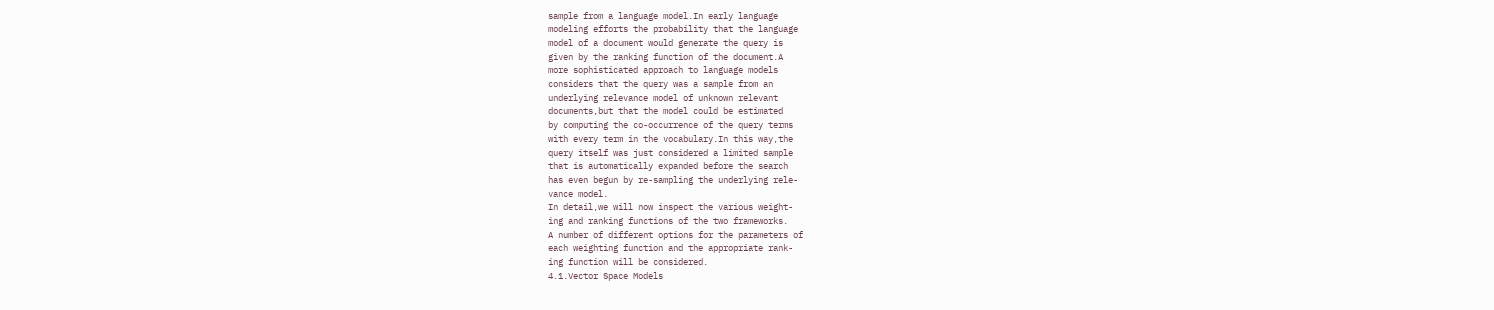sample from a language model.In early language
modeling efforts the probability that the language
model of a document would generate the query is
given by the ranking function of the document.A
more sophisticated approach to language models
considers that the query was a sample from an
underlying relevance model of unknown relevant
documents,but that the model could be estimated
by computing the co-occurrence of the query terms
with every term in the vocabulary.In this way,the
query itself was just considered a limited sample
that is automatically expanded before the search
has even begun by re-sampling the underlying rele-
vance model.
In detail,we will now inspect the various weight-
ing and ranking functions of the two frameworks.
A number of different options for the parameters of
each weighting function and the appropriate rank-
ing function will be considered.
4.1.Vector Space Models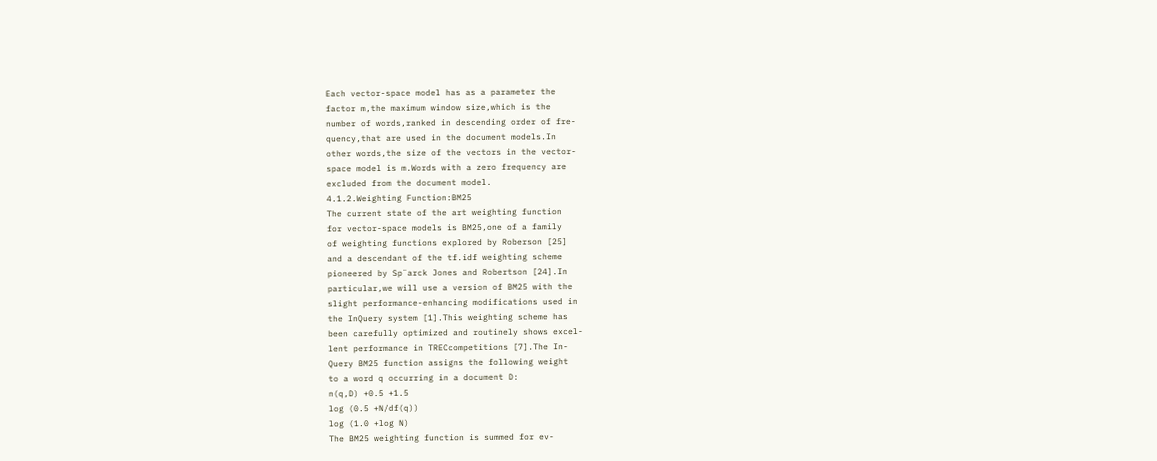Each vector-space model has as a parameter the
factor m,the maximum window size,which is the
number of words,ranked in descending order of fre-
quency,that are used in the document models.In
other words,the size of the vectors in the vector-
space model is m.Words with a zero frequency are
excluded from the document model.
4.1.2.Weighting Function:BM25
The current state of the art weighting function
for vector-space models is BM25,one of a family
of weighting functions explored by Roberson [25]
and a descendant of the tf.idf weighting scheme
pioneered by Sp¨arck Jones and Robertson [24].In
particular,we will use a version of BM25 with the
slight performance-enhancing modifications used in
the InQuery system [1].This weighting scheme has
been carefully optimized and routinely shows excel-
lent performance in TRECcompetitions [7].The In-
Query BM25 function assigns the following weight
to a word q occurring in a document D:
n(q,D) +0.5 +1.5
log (0.5 +N/df(q))
log (1.0 +log N)
The BM25 weighting function is summed for ev-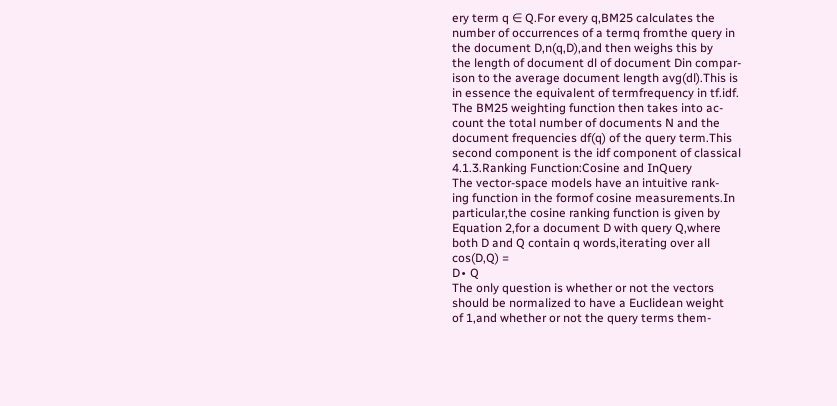ery term q ∈ Q.For every q,BM25 calculates the
number of occurrences of a termq fromthe query in
the document D,n(q,D),and then weighs this by
the length of document dl of document Din compar-
ison to the average document length avg(dl).This is
in essence the equivalent of termfrequency in tf.idf.
The BM25 weighting function then takes into ac-
count the total number of documents N and the
document frequencies df(q) of the query term.This
second component is the idf component of classical
4.1.3.Ranking Function:Cosine and InQuery
The vector-space models have an intuitive rank-
ing function in the formof cosine measurements.In
particular,the cosine ranking function is given by
Equation 2,for a document D with query Q,where
both D and Q contain q words,iterating over all
cos(D,Q) =
D∙ Q
The only question is whether or not the vectors
should be normalized to have a Euclidean weight
of 1,and whether or not the query terms them-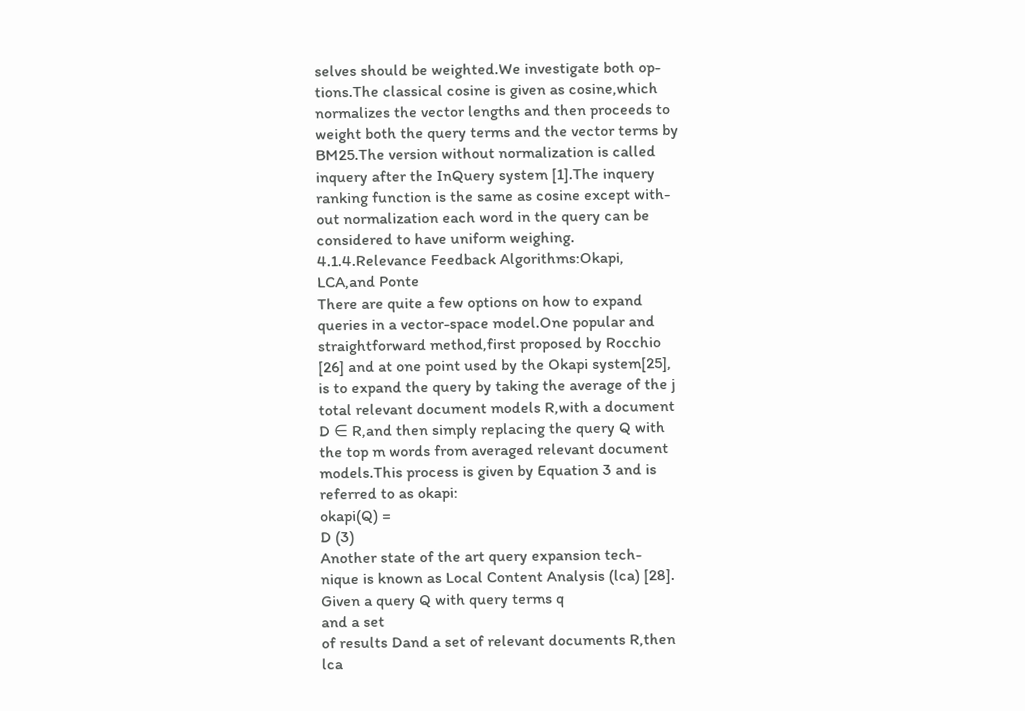selves should be weighted.We investigate both op-
tions.The classical cosine is given as cosine,which
normalizes the vector lengths and then proceeds to
weight both the query terms and the vector terms by
BM25.The version without normalization is called
inquery after the InQuery system [1].The inquery
ranking function is the same as cosine except with-
out normalization each word in the query can be
considered to have uniform weighing.
4.1.4.Relevance Feedback Algorithms:Okapi,
LCA,and Ponte
There are quite a few options on how to expand
queries in a vector-space model.One popular and
straightforward method,first proposed by Rocchio
[26] and at one point used by the Okapi system[25],
is to expand the query by taking the average of the j
total relevant document models R,with a document
D ∈ R,and then simply replacing the query Q with
the top m words from averaged relevant document
models.This process is given by Equation 3 and is
referred to as okapi:
okapi(Q) =
D (3)
Another state of the art query expansion tech-
nique is known as Local Content Analysis (lca) [28].
Given a query Q with query terms q
and a set
of results Dand a set of relevant documents R,then
lca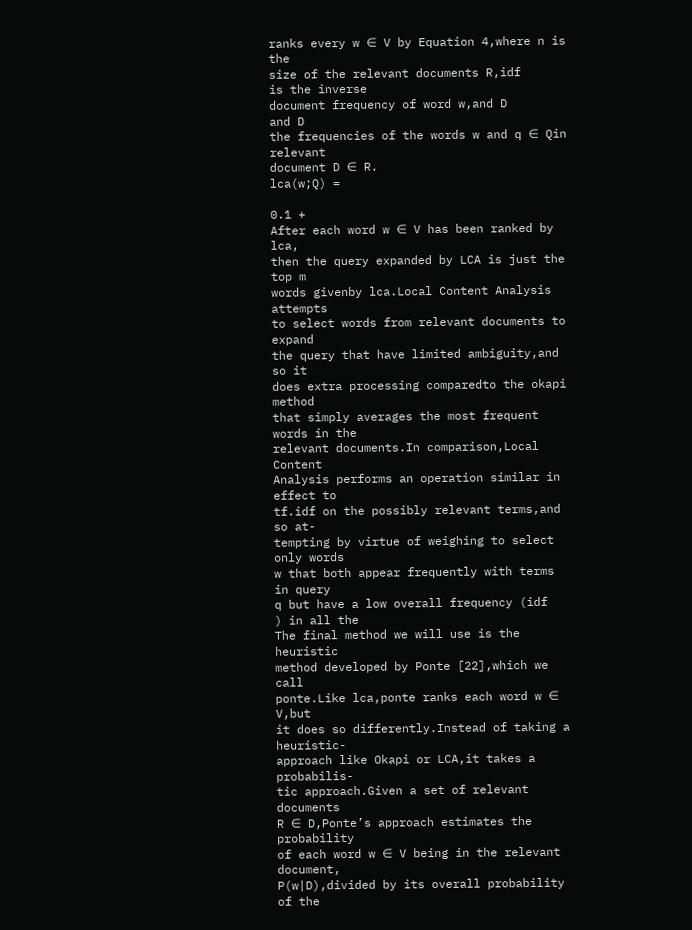ranks every w ∈ V by Equation 4,where n is the
size of the relevant documents R,idf
is the inverse
document frequency of word w,and D
and D
the frequencies of the words w and q ∈ Qin relevant
document D ∈ R.
lca(w;Q) =

0.1 +
After each word w ∈ V has been ranked by lca,
then the query expanded by LCA is just the top m
words givenby lca.Local Content Analysis attempts
to select words from relevant documents to expand
the query that have limited ambiguity,and so it
does extra processing comparedto the okapi method
that simply averages the most frequent words in the
relevant documents.In comparison,Local Content
Analysis performs an operation similar in effect to
tf.idf on the possibly relevant terms,and so at-
tempting by virtue of weighing to select only words
w that both appear frequently with terms in query
q but have a low overall frequency (idf
) in all the
The final method we will use is the heuristic
method developed by Ponte [22],which we call
ponte.Like lca,ponte ranks each word w ∈ V,but
it does so differently.Instead of taking a heuristic-
approach like Okapi or LCA,it takes a probabilis-
tic approach.Given a set of relevant documents
R ∈ D,Ponte’s approach estimates the probability
of each word w ∈ V being in the relevant document,
P(w|D),divided by its overall probability of the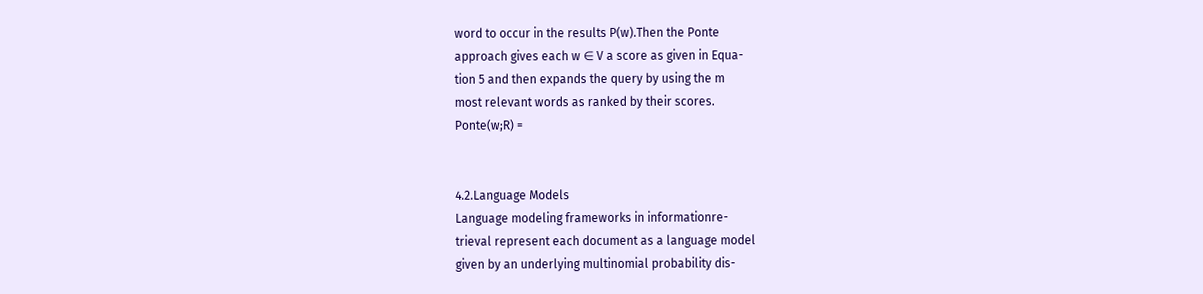word to occur in the results P(w).Then the Ponte
approach gives each w ∈ V a score as given in Equa-
tion 5 and then expands the query by using the m
most relevant words as ranked by their scores.
Ponte(w;R) =


4.2.Language Models
Language modeling frameworks in informationre-
trieval represent each document as a language model
given by an underlying multinomial probability dis-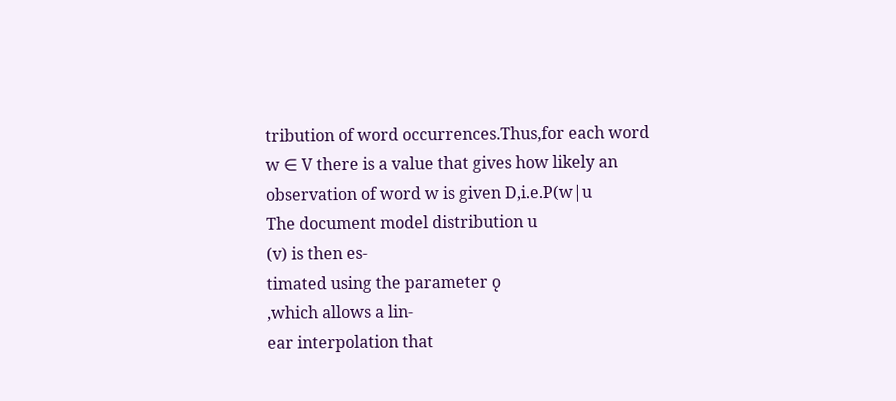tribution of word occurrences.Thus,for each word
w ∈ V there is a value that gives how likely an
observation of word w is given D,i.e.P(w|u
The document model distribution u
(v) is then es-
timated using the parameter ǫ
,which allows a lin-
ear interpolation that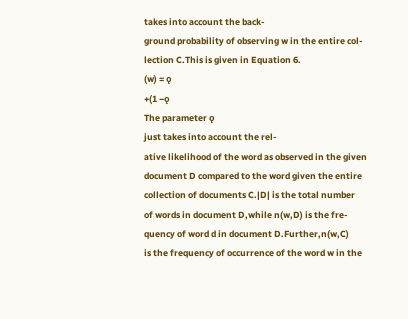takes into account the back-
ground probability of observing w in the entire col-
lection C.This is given in Equation 6.
(w) = ǫ
+(1 −ǫ
The parameter ǫ
just takes into account the rel-
ative likelihood of the word as observed in the given
document D compared to the word given the entire
collection of documents C.|D| is the total number
of words in document D,while n(w,D) is the fre-
quency of word d in document D.Further,n(w,C)
is the frequency of occurrence of the word w in the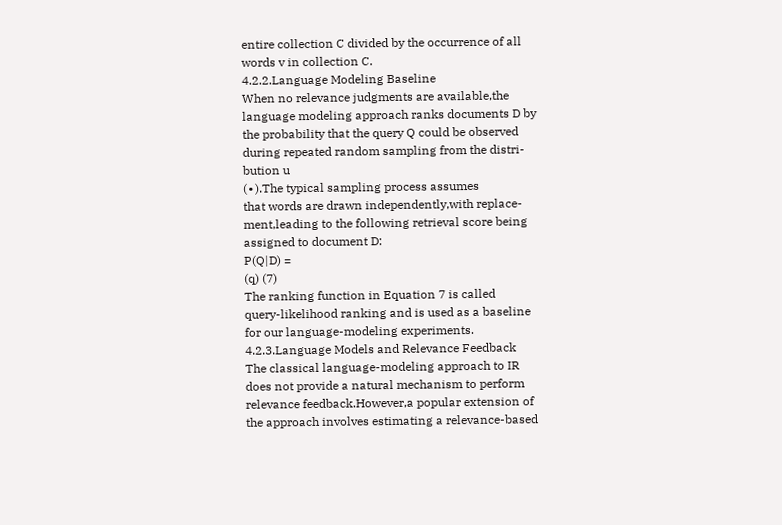entire collection C divided by the occurrence of all
words v in collection C.
4.2.2.Language Modeling Baseline
When no relevance judgments are available,the
language modeling approach ranks documents D by
the probability that the query Q could be observed
during repeated random sampling from the distri-
bution u
(∙).The typical sampling process assumes
that words are drawn independently,with replace-
ment,leading to the following retrieval score being
assigned to document D:
P(Q|D) =
(q) (7)
The ranking function in Equation 7 is called
query-likelihood ranking and is used as a baseline
for our language-modeling experiments.
4.2.3.Language Models and Relevance Feedback
The classical language-modeling approach to IR
does not provide a natural mechanism to perform
relevance feedback.However,a popular extension of
the approach involves estimating a relevance-based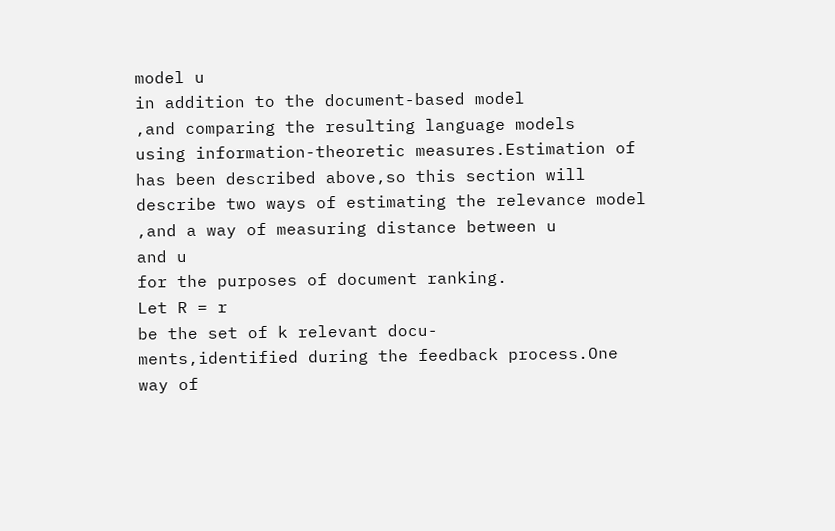model u
in addition to the document-based model
,and comparing the resulting language models
using information-theoretic measures.Estimation of
has been described above,so this section will
describe two ways of estimating the relevance model
,and a way of measuring distance between u
and u
for the purposes of document ranking.
Let R = r
be the set of k relevant docu-
ments,identified during the feedback process.One
way of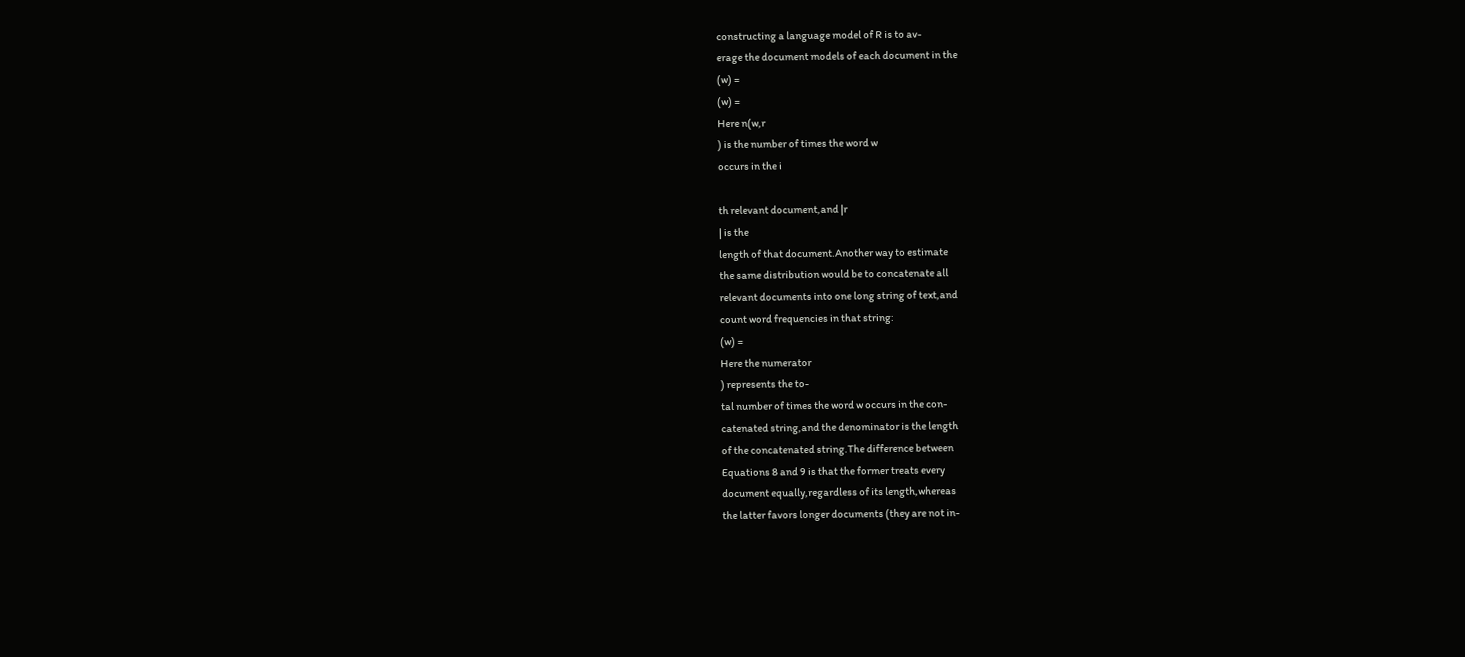constructing a language model of R is to av-
erage the document models of each document in the
(w) =
(w) =
Here n(w,r
) is the number of times the word w
occurs in the i

th relevant document,and |r
| is the
length of that document.Another way to estimate
the same distribution would be to concatenate all
relevant documents into one long string of text,and
count word frequencies in that string:
(w) =
Here the numerator
) represents the to-
tal number of times the word w occurs in the con-
catenated string,and the denominator is the length
of the concatenated string.The difference between
Equations 8 and 9 is that the former treats every
document equally,regardless of its length,whereas
the latter favors longer documents (they are not in-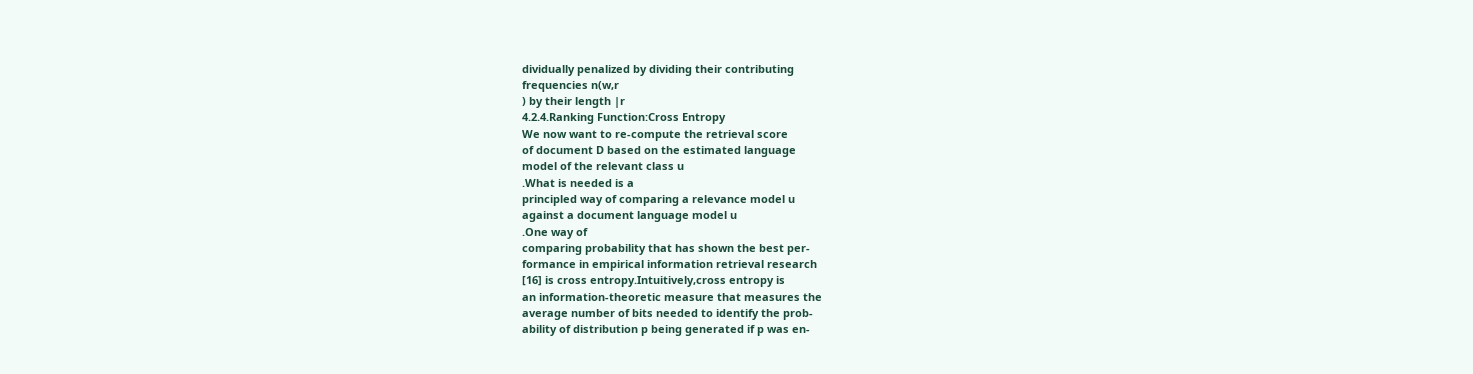dividually penalized by dividing their contributing
frequencies n(w,r
) by their length |r
4.2.4.Ranking Function:Cross Entropy
We now want to re-compute the retrieval score
of document D based on the estimated language
model of the relevant class u
.What is needed is a
principled way of comparing a relevance model u
against a document language model u
.One way of
comparing probability that has shown the best per-
formance in empirical information retrieval research
[16] is cross entropy.Intuitively,cross entropy is
an information-theoretic measure that measures the
average number of bits needed to identify the prob-
ability of distribution p being generated if p was en-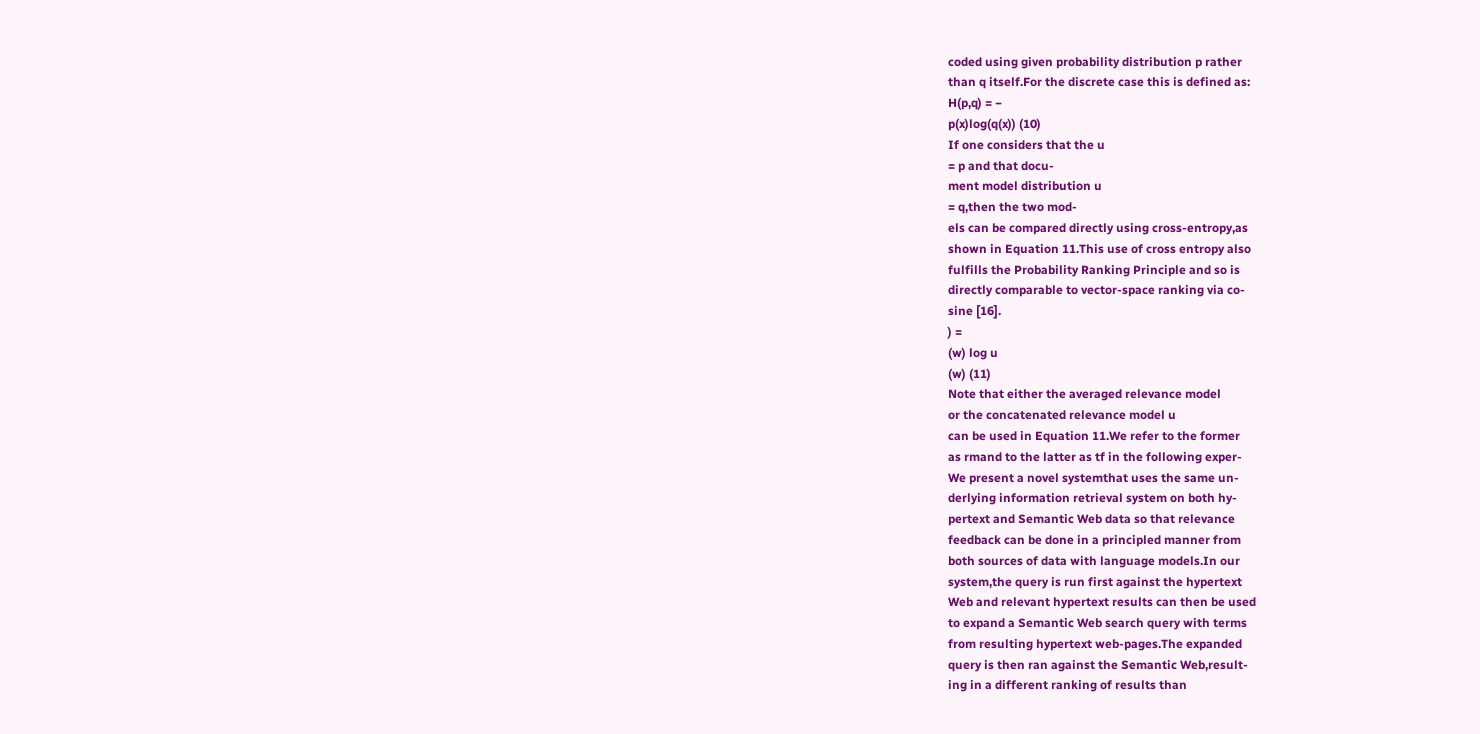coded using given probability distribution p rather
than q itself.For the discrete case this is defined as:
H(p,q) = −
p(x)log(q(x)) (10)
If one considers that the u
= p and that docu-
ment model distribution u
= q,then the two mod-
els can be compared directly using cross-entropy,as
shown in Equation 11.This use of cross entropy also
fulfills the Probability Ranking Principle and so is
directly comparable to vector-space ranking via co-
sine [16].
) =
(w) log u
(w) (11)
Note that either the averaged relevance model
or the concatenated relevance model u
can be used in Equation 11.We refer to the former
as rmand to the latter as tf in the following exper-
We present a novel systemthat uses the same un-
derlying information retrieval system on both hy-
pertext and Semantic Web data so that relevance
feedback can be done in a principled manner from
both sources of data with language models.In our
system,the query is run first against the hypertext
Web and relevant hypertext results can then be used
to expand a Semantic Web search query with terms
from resulting hypertext web-pages.The expanded
query is then ran against the Semantic Web,result-
ing in a different ranking of results than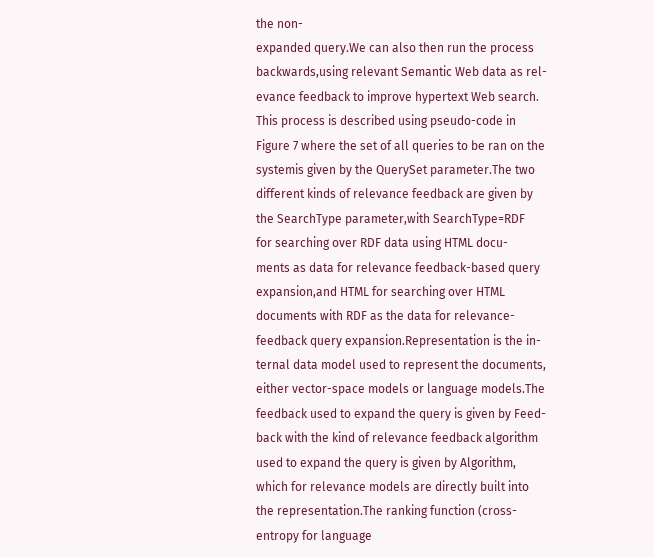the non-
expanded query.We can also then run the process
backwards,using relevant Semantic Web data as rel-
evance feedback to improve hypertext Web search.
This process is described using pseudo-code in
Figure 7 where the set of all queries to be ran on the
systemis given by the QuerySet parameter.The two
different kinds of relevance feedback are given by
the SearchType parameter,with SearchType=RDF
for searching over RDF data using HTML docu-
ments as data for relevance feedback-based query
expansion,and HTML for searching over HTML
documents with RDF as the data for relevance-
feedback query expansion.Representation is the in-
ternal data model used to represent the documents,
either vector-space models or language models.The
feedback used to expand the query is given by Feed-
back with the kind of relevance feedback algorithm
used to expand the query is given by Algorithm,
which for relevance models are directly built into
the representation.The ranking function (cross-
entropy for language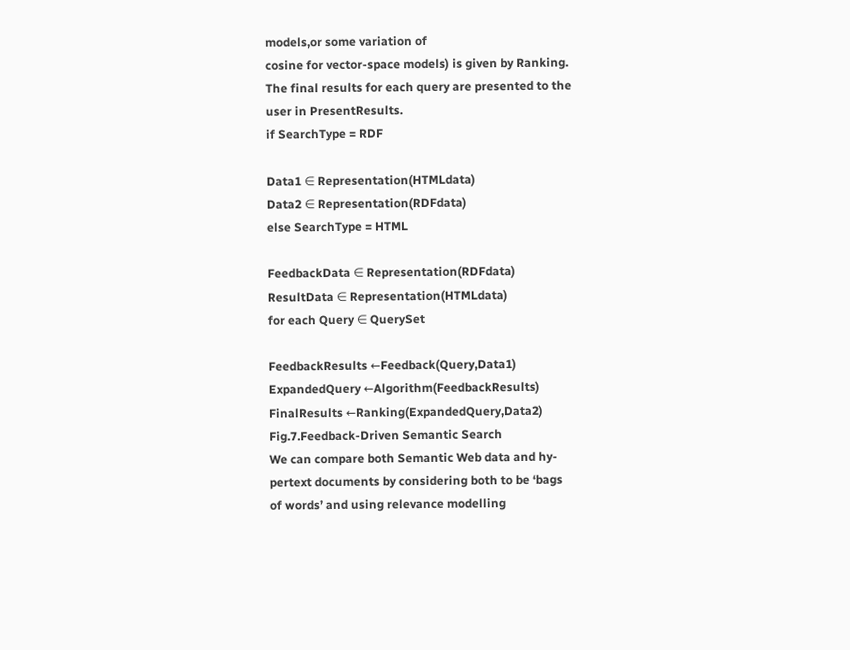models,or some variation of
cosine for vector-space models) is given by Ranking.
The final results for each query are presented to the
user in PresentResults.
if SearchType = RDF

Data1 ∈ Representation(HTMLdata)
Data2 ∈ Representation(RDFdata)
else SearchType = HTML

FeedbackData ∈ Representation(RDFdata)
ResultData ∈ Representation(HTMLdata)
for each Query ∈ QuerySet

FeedbackResults ←Feedback(Query,Data1)
ExpandedQuery ←Algorithm(FeedbackResults)
FinalResults ←Ranking(ExpandedQuery,Data2)
Fig.7.Feedback-Driven Semantic Search
We can compare both Semantic Web data and hy-
pertext documents by considering both to be ‘bags
of words’ and using relevance modelling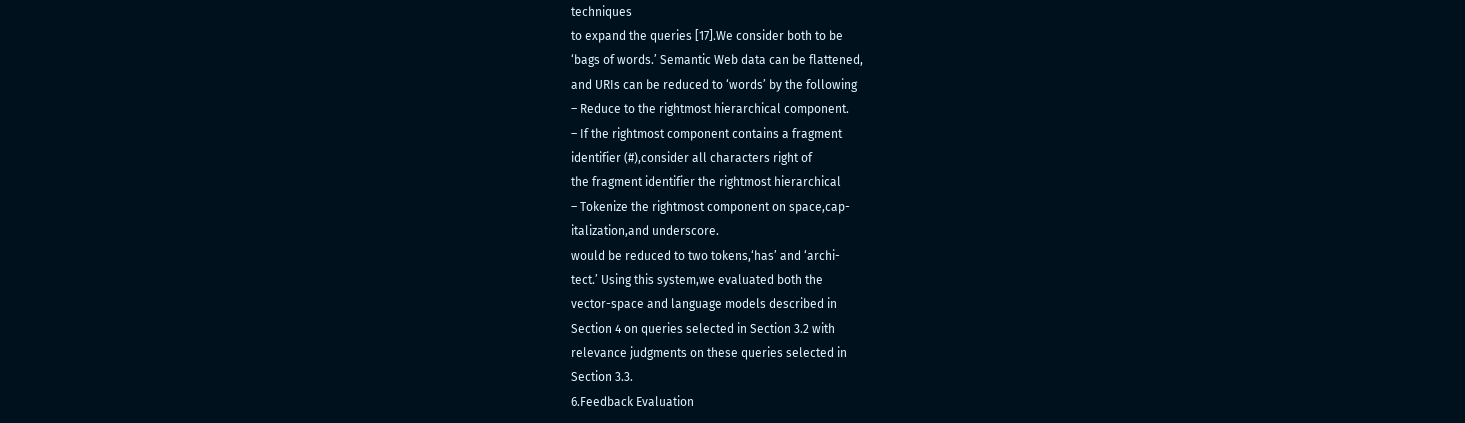techniques
to expand the queries [17].We consider both to be
‘bags of words.’ Semantic Web data can be flattened,
and URIs can be reduced to ‘words’ by the following
– Reduce to the rightmost hierarchical component.
– If the rightmost component contains a fragment
identifier (#),consider all characters right of
the fragment identifier the rightmost hierarchical
– Tokenize the rightmost component on space,cap-
italization,and underscore.
would be reduced to two tokens,‘has’ and ‘archi-
tect.’ Using this system,we evaluated both the
vector-space and language models described in
Section 4 on queries selected in Section 3.2 with
relevance judgments on these queries selected in
Section 3.3.
6.Feedback Evaluation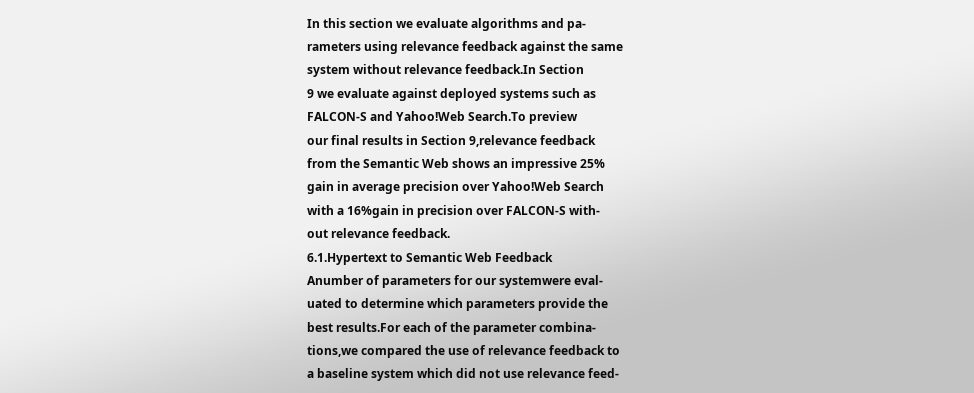In this section we evaluate algorithms and pa-
rameters using relevance feedback against the same
system without relevance feedback.In Section
9 we evaluate against deployed systems such as
FALCON-S and Yahoo!Web Search.To preview
our final results in Section 9,relevance feedback
from the Semantic Web shows an impressive 25%
gain in average precision over Yahoo!Web Search
with a 16%gain in precision over FALCON-S with-
out relevance feedback.
6.1.Hypertext to Semantic Web Feedback
Anumber of parameters for our systemwere eval-
uated to determine which parameters provide the
best results.For each of the parameter combina-
tions,we compared the use of relevance feedback to
a baseline system which did not use relevance feed-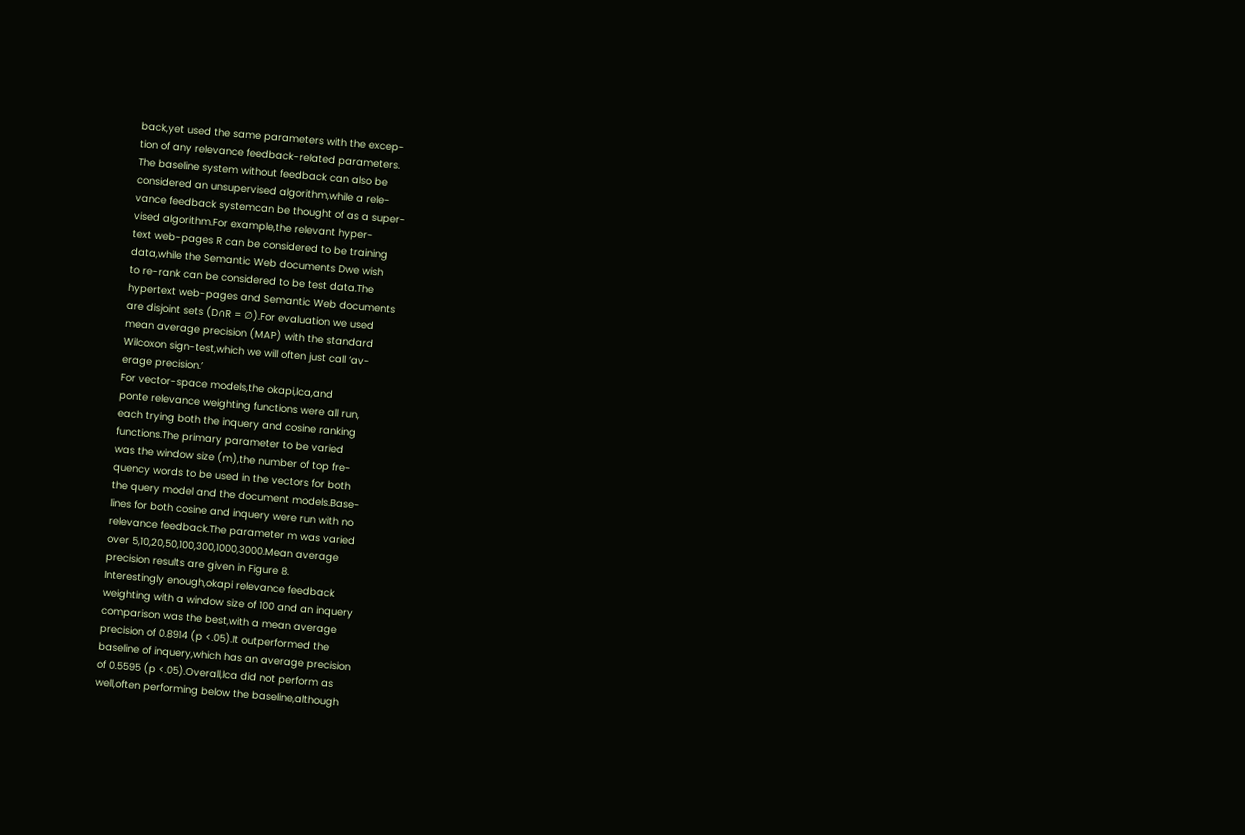back,yet used the same parameters with the excep-
tion of any relevance feedback-related parameters.
The baseline system without feedback can also be
considered an unsupervised algorithm,while a rele-
vance feedback systemcan be thought of as a super-
vised algorithm.For example,the relevant hyper-
text web-pages R can be considered to be training
data,while the Semantic Web documents Dwe wish
to re-rank can be considered to be test data.The
hypertext web-pages and Semantic Web documents
are disjoint sets (D∩R = ∅).For evaluation we used
mean average precision (MAP) with the standard
Wilcoxon sign-test,which we will often just call ‘av-
erage precision.’
For vector-space models,the okapi,lca,and
ponte relevance weighting functions were all run,
each trying both the inquery and cosine ranking
functions.The primary parameter to be varied
was the window size (m),the number of top fre-
quency words to be used in the vectors for both
the query model and the document models.Base-
lines for both cosine and inquery were run with no
relevance feedback.The parameter m was varied
over 5,10,20,50,100,300,1000,3000.Mean average
precision results are given in Figure 8.
Interestingly enough,okapi relevance feedback
weighting with a window size of 100 and an inquery
comparison was the best,with a mean average
precision of 0.8914 (p <.05).It outperformed the
baseline of inquery,which has an average precision
of 0.5595 (p <.05).Overall,lca did not perform as
well,often performing below the baseline,although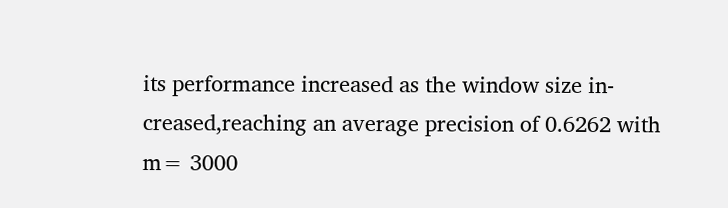its performance increased as the window size in-
creased,reaching an average precision of 0.6262 with
m= 3000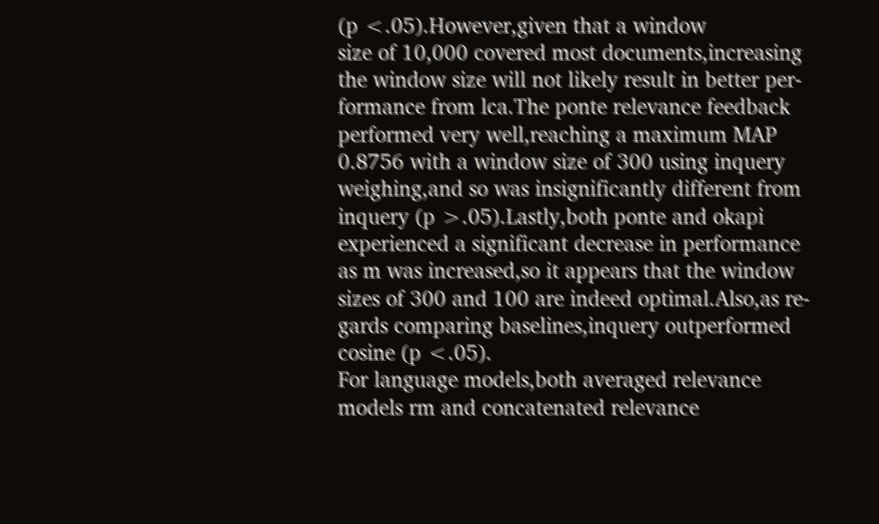(p <.05).However,given that a window
size of 10,000 covered most documents,increasing
the window size will not likely result in better per-
formance from lca.The ponte relevance feedback
performed very well,reaching a maximum MAP
0.8756 with a window size of 300 using inquery
weighing,and so was insignificantly different from
inquery (p >.05).Lastly,both ponte and okapi
experienced a significant decrease in performance
as m was increased,so it appears that the window
sizes of 300 and 100 are indeed optimal.Also,as re-
gards comparing baselines,inquery outperformed
cosine (p <.05).
For language models,both averaged relevance
models rm and concatenated relevance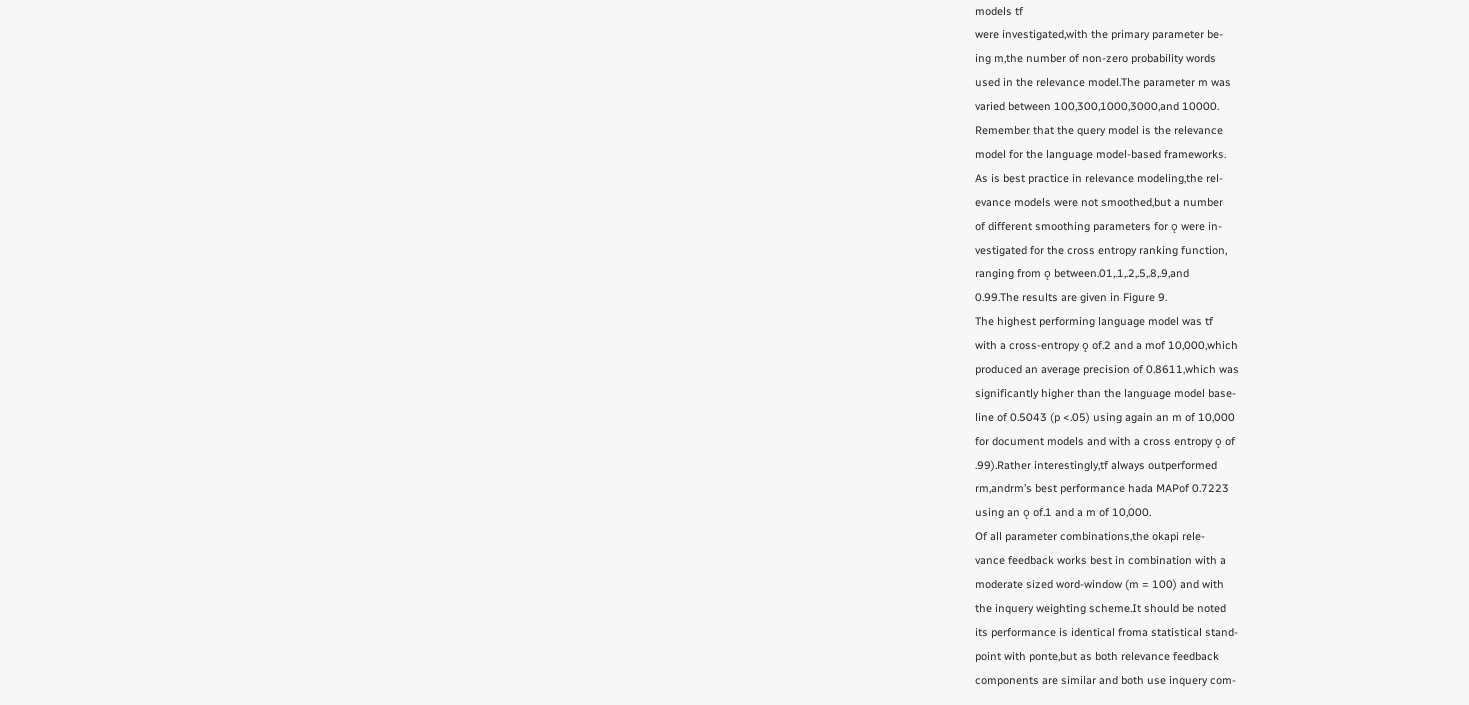models tf
were investigated,with the primary parameter be-
ing m,the number of non-zero probability words
used in the relevance model.The parameter m was
varied between 100,300,1000,3000,and 10000.
Remember that the query model is the relevance
model for the language model-based frameworks.
As is best practice in relevance modeling,the rel-
evance models were not smoothed,but a number
of different smoothing parameters for ǫ were in-
vestigated for the cross entropy ranking function,
ranging from ǫ between.01,.1,.2,.5,.8,.9,and
0.99.The results are given in Figure 9.
The highest performing language model was tf
with a cross-entropy ǫ of.2 and a mof 10,000,which
produced an average precision of 0.8611,which was
significantly higher than the language model base-
line of 0.5043 (p <.05) using again an m of 10,000
for document models and with a cross entropy ǫ of
.99).Rather interestingly,tf always outperformed
rm,andrm’s best performance hada MAPof 0.7223
using an ǫ of.1 and a m of 10,000.
Of all parameter combinations,the okapi rele-
vance feedback works best in combination with a
moderate sized word-window (m = 100) and with
the inquery weighting scheme.It should be noted
its performance is identical froma statistical stand-
point with ponte,but as both relevance feedback
components are similar and both use inquery com-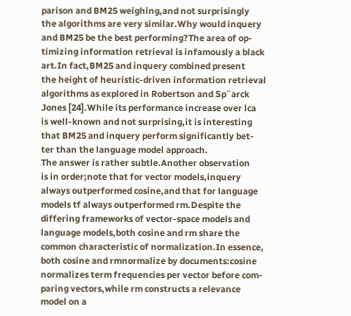parison and BM25 weighing,and not surprisingly
the algorithms are very similar.Why would inquery
and BM25 be the best performing?The area of op-
timizing information retrieval is infamously a black
art.In fact,BM25 and inquery combined present
the height of heuristic-driven information retrieval
algorithms as explored in Robertson and Sp¨arck
Jones [24].While its performance increase over lca
is well-known and not surprising,it is interesting
that BM25 and inquery perform significantly bet-
ter than the language model approach.
The answer is rather subtle.Another observation
is in order;note that for vector models,inquery
always outperformed cosine,and that for language
models tf always outperformed rm.Despite the
differing frameworks of vector-space models and
language models,both cosine and rm share the
common characteristic of normalization.In essence,
both cosine and rmnormalize by documents:cosine
normalizes term frequencies per vector before com-
paring vectors,while rm constructs a relevance
model on a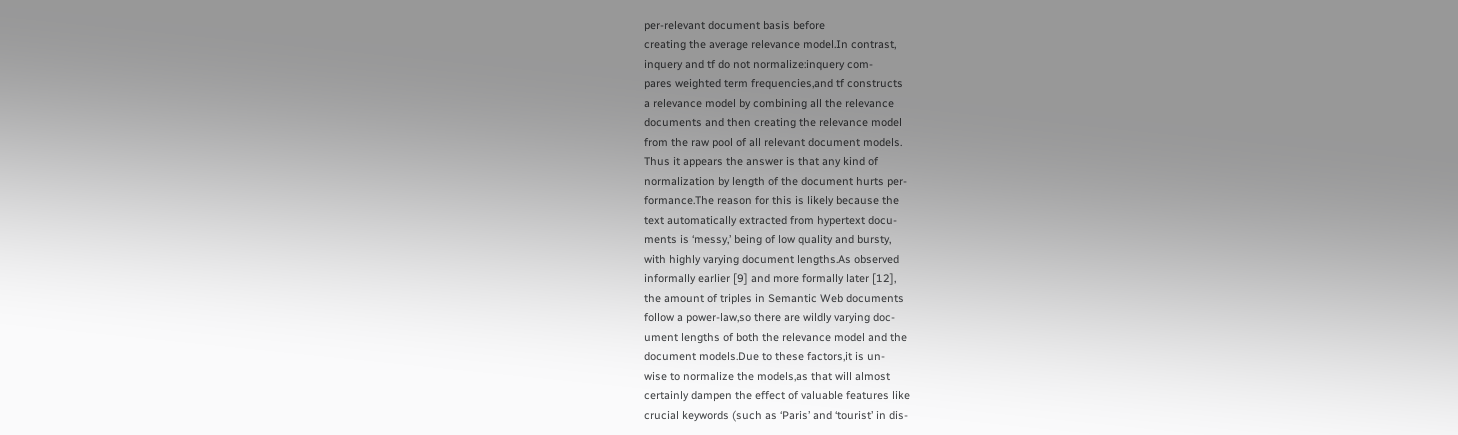per-relevant document basis before
creating the average relevance model.In contrast,
inquery and tf do not normalize:inquery com-
pares weighted term frequencies,and tf constructs
a relevance model by combining all the relevance
documents and then creating the relevance model
from the raw pool of all relevant document models.
Thus it appears the answer is that any kind of
normalization by length of the document hurts per-
formance.The reason for this is likely because the
text automatically extracted from hypertext docu-
ments is ‘messy,’ being of low quality and bursty,
with highly varying document lengths.As observed
informally earlier [9] and more formally later [12],
the amount of triples in Semantic Web documents
follow a power-law,so there are wildly varying doc-
ument lengths of both the relevance model and the
document models.Due to these factors,it is un-
wise to normalize the models,as that will almost
certainly dampen the effect of valuable features like
crucial keywords (such as ‘Paris’ and ‘tourist’ in dis-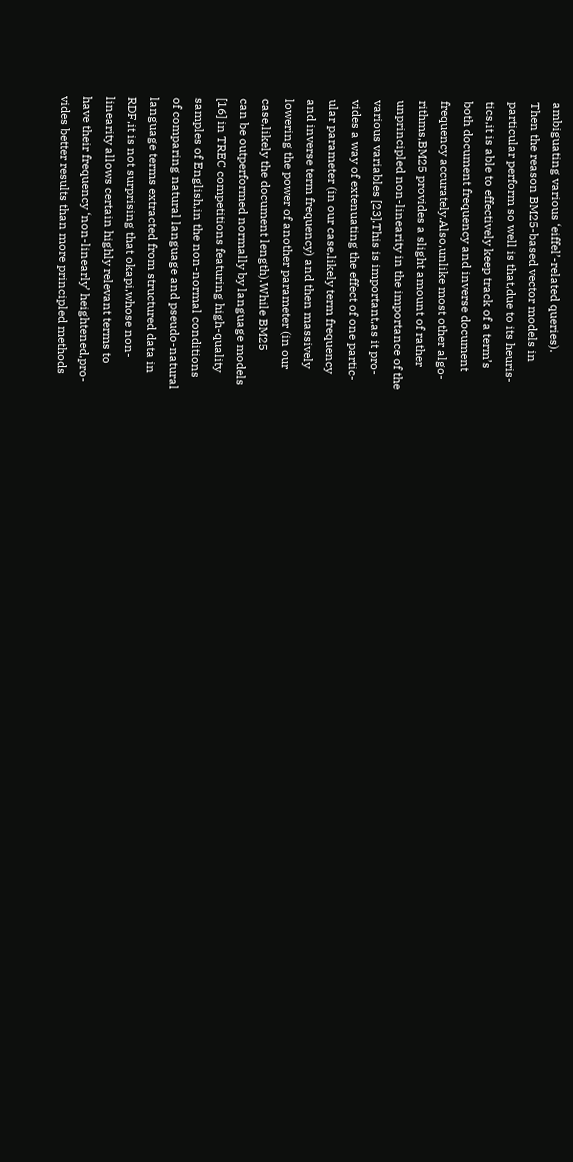ambiguating various ‘eiffel’-related queries).
Then the reason BM25-based vector models in
particular perform so well is that,due to its heuris-
tics,it is able to effectively keep track of a term’s
both document frequency and inverse document
frequency accurately.Also,unlike most other algo-
rithms,BM25 provides a slight amount of rather
unprincipled non-linearity in the importance of the
various variables [23].This is important,as it pro-
vides a way of extenuating the effect of one partic-
ular parameter (in our case,likely term frequency
and inverse term frequency) and then massively
lowering the power of another parameter (in our
case,likely the document length).While BM25
can be outperformed normally by language models
[16] in TREC competitions featuring high-quality
samples of English,in the non-normal conditions
of comparing natural language and pseudo-natural
language terms extracted from structured data in
RDF,it is not surprising that okapi,whose non-
linearity allows certain highly relevant terms to
have their frequency ‘non-linearly’ heightened,pro-
vides better results than more principled methods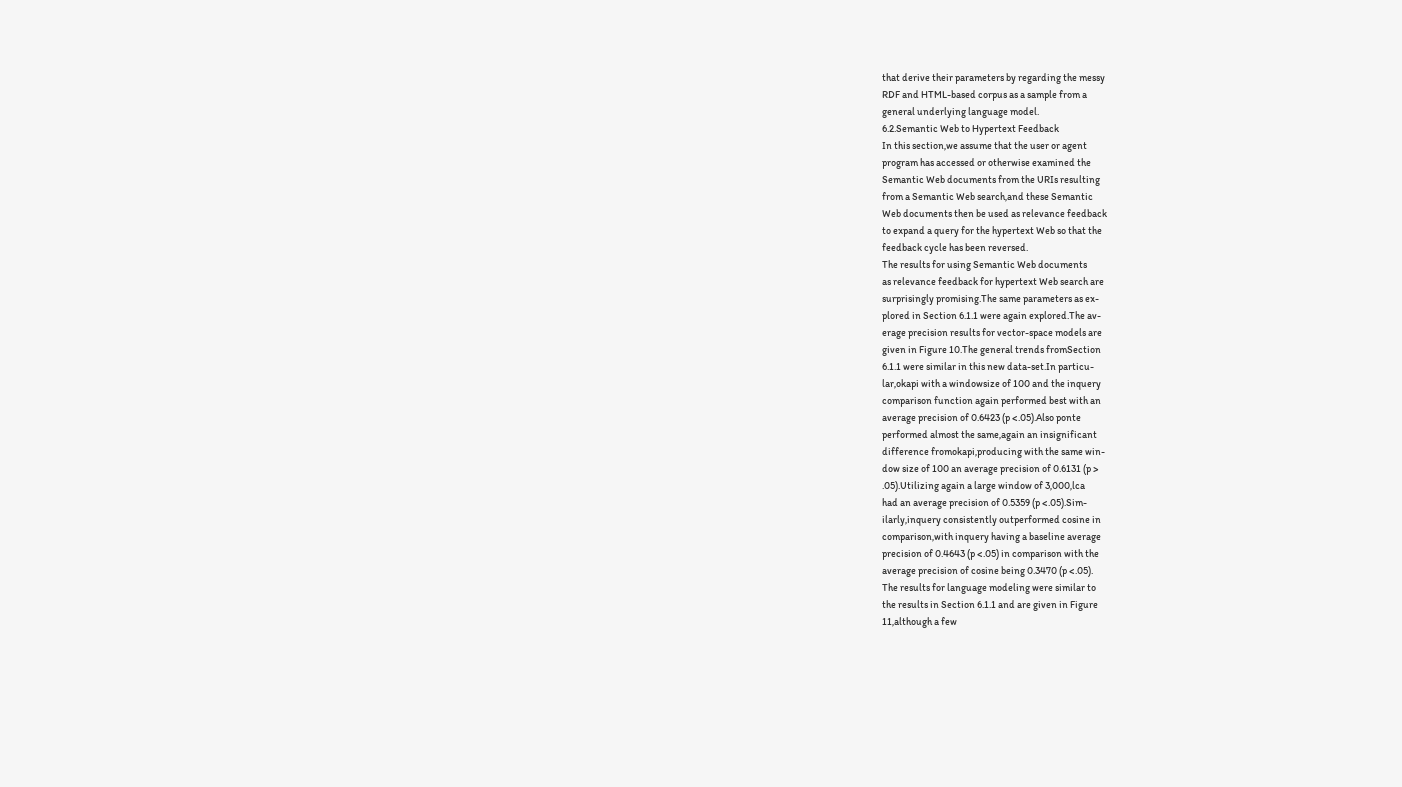that derive their parameters by regarding the messy
RDF and HTML-based corpus as a sample from a
general underlying language model.
6.2.Semantic Web to Hypertext Feedback
In this section,we assume that the user or agent
program has accessed or otherwise examined the
Semantic Web documents from the URIs resulting
from a Semantic Web search,and these Semantic
Web documents then be used as relevance feedback
to expand a query for the hypertext Web so that the
feedback cycle has been reversed.
The results for using Semantic Web documents
as relevance feedback for hypertext Web search are
surprisingly promising.The same parameters as ex-
plored in Section 6.1.1 were again explored.The av-
erage precision results for vector-space models are
given in Figure 10.The general trends fromSection
6.1.1 were similar in this new data-set.In particu-
lar,okapi with a windowsize of 100 and the inquery
comparison function again performed best with an
average precision of 0.6423 (p <.05).Also ponte
performed almost the same,again an insignificant
difference fromokapi,producing with the same win-
dow size of 100 an average precision of 0.6131 (p >
.05).Utilizing again a large window of 3,000,lca
had an average precision of 0.5359 (p <.05).Sim-
ilarly,inquery consistently outperformed cosine in
comparison,with inquery having a baseline average
precision of 0.4643 (p <.05) in comparison with the
average precision of cosine being 0.3470 (p <.05).
The results for language modeling were similar to
the results in Section 6.1.1 and are given in Figure
11,although a few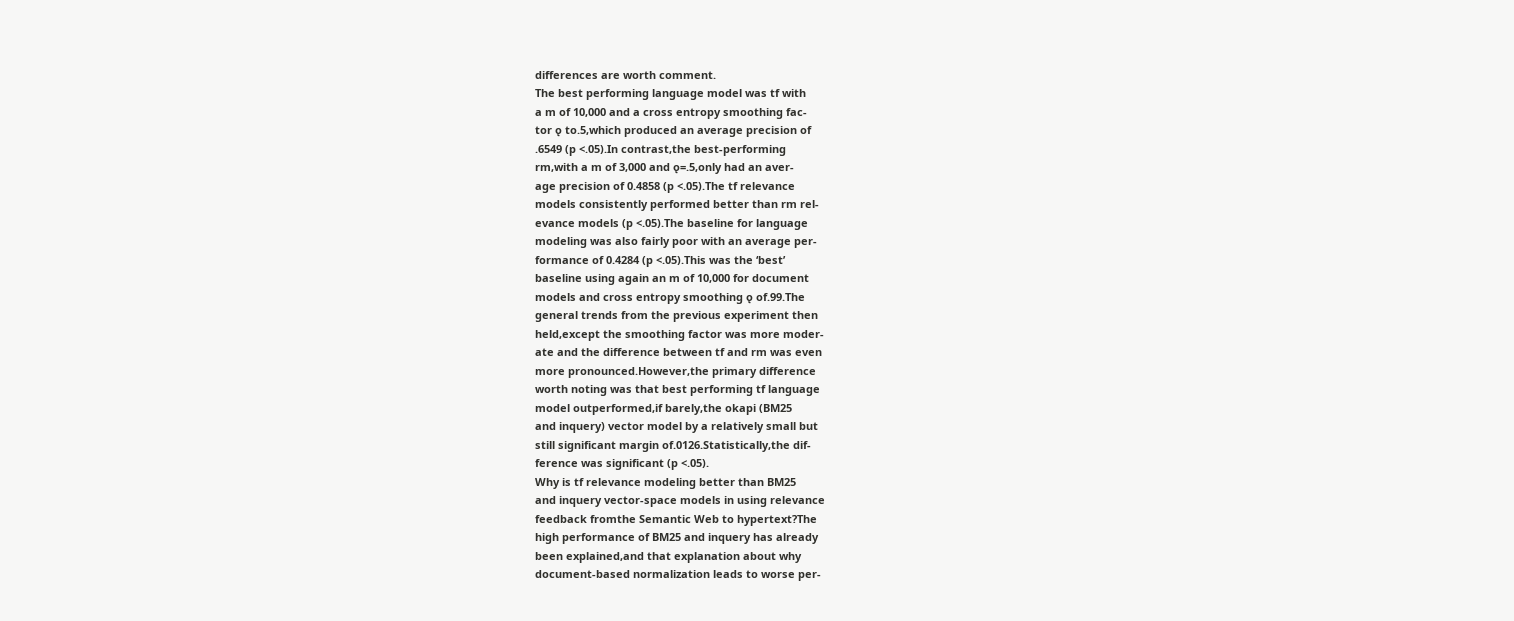differences are worth comment.
The best performing language model was tf with
a m of 10,000 and a cross entropy smoothing fac-
tor ǫ to.5,which produced an average precision of
.6549 (p <.05).In contrast,the best-performing
rm,with a m of 3,000 and ǫ=.5,only had an aver-
age precision of 0.4858 (p <.05).The tf relevance
models consistently performed better than rm rel-
evance models (p <.05).The baseline for language
modeling was also fairly poor with an average per-
formance of 0.4284 (p <.05).This was the ‘best’
baseline using again an m of 10,000 for document
models and cross entropy smoothing ǫ of.99.The
general trends from the previous experiment then
held,except the smoothing factor was more moder-
ate and the difference between tf and rm was even
more pronounced.However,the primary difference
worth noting was that best performing tf language
model outperformed,if barely,the okapi (BM25
and inquery) vector model by a relatively small but
still significant margin of.0126.Statistically,the dif-
ference was significant (p <.05).
Why is tf relevance modeling better than BM25
and inquery vector-space models in using relevance
feedback fromthe Semantic Web to hypertext?The
high performance of BM25 and inquery has already
been explained,and that explanation about why
document-based normalization leads to worse per-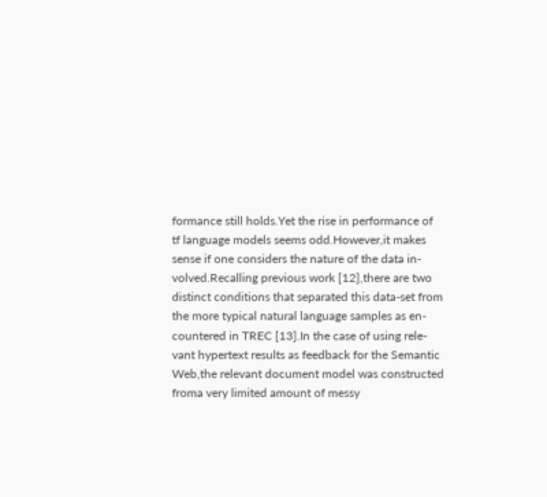formance still holds.Yet the rise in performance of
tf language models seems odd.However,it makes
sense if one considers the nature of the data in-
volved.Recalling previous work [12],there are two
distinct conditions that separated this data-set from
the more typical natural language samples as en-
countered in TREC [13].In the case of using rele-
vant hypertext results as feedback for the Semantic
Web,the relevant document model was constructed
froma very limited amount of messy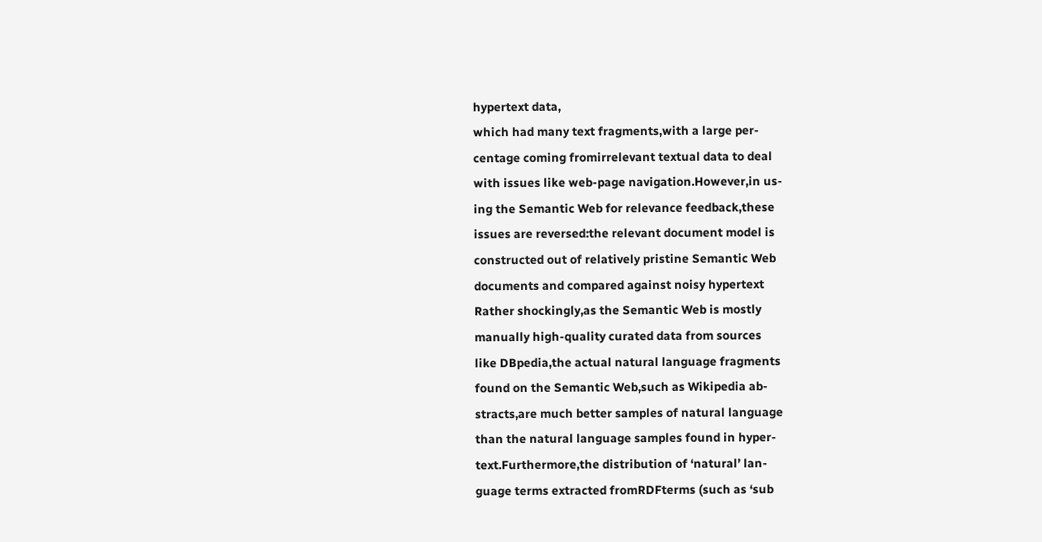hypertext data,
which had many text fragments,with a large per-
centage coming fromirrelevant textual data to deal
with issues like web-page navigation.However,in us-
ing the Semantic Web for relevance feedback,these
issues are reversed:the relevant document model is
constructed out of relatively pristine Semantic Web
documents and compared against noisy hypertext
Rather shockingly,as the Semantic Web is mostly
manually high-quality curated data from sources
like DBpedia,the actual natural language fragments
found on the Semantic Web,such as Wikipedia ab-
stracts,are much better samples of natural language
than the natural language samples found in hyper-
text.Furthermore,the distribution of ‘natural’ lan-
guage terms extracted fromRDFterms (such as ‘sub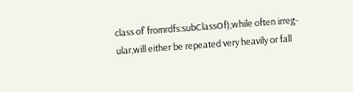class of’ fromrdfs:subClassOf),while often irreg-
ular,will either be repeated very heavily or fall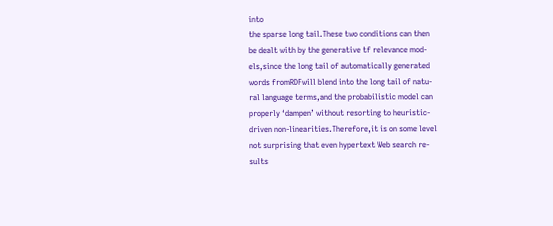into
the sparse long tail.These two conditions can then
be dealt with by the generative tf relevance mod-
els,since the long tail of automatically generated
words fromRDFwill blend into the long tail of natu-
ral language terms,and the probabilistic model can
properly ‘dampen’ without resorting to heuristic-
driven non-linearities.Therefore,it is on some level
not surprising that even hypertext Web search re-
sults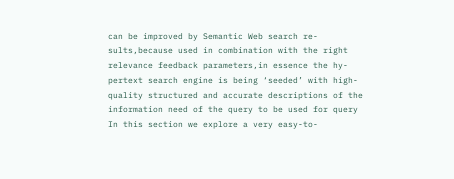can be improved by Semantic Web search re-
sults,because used in combination with the right
relevance feedback parameters,in essence the hy-
pertext search engine is being ‘seeded’ with high-
quality structured and accurate descriptions of the
information need of the query to be used for query
In this section we explore a very easy-to-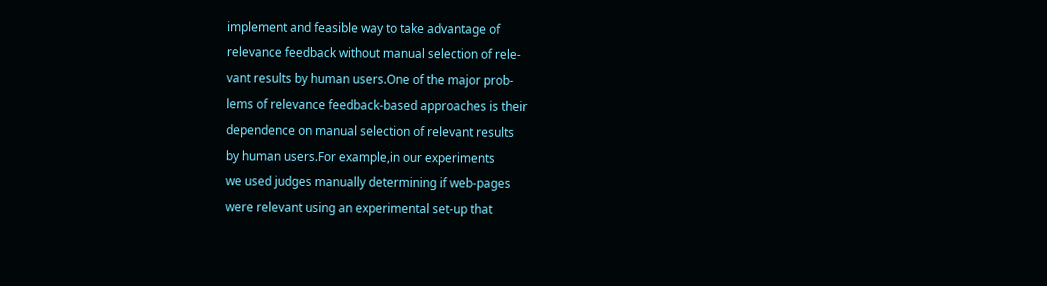implement and feasible way to take advantage of
relevance feedback without manual selection of rele-
vant results by human users.One of the major prob-
lems of relevance feedback-based approaches is their
dependence on manual selection of relevant results
by human users.For example,in our experiments
we used judges manually determining if web-pages
were relevant using an experimental set-up that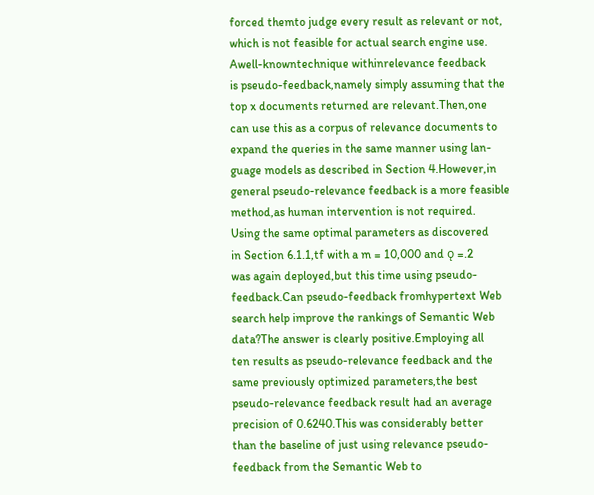forced themto judge every result as relevant or not,
which is not feasible for actual search engine use.
Awell-knowntechnique withinrelevance feedback
is pseudo-feedback,namely simply assuming that the
top x documents returned are relevant.Then,one
can use this as a corpus of relevance documents to
expand the queries in the same manner using lan-
guage models as described in Section 4.However,in
general pseudo-relevance feedback is a more feasible
method,as human intervention is not required.
Using the same optimal parameters as discovered
in Section 6.1.1,tf with a m = 10,000 and ǫ =.2
was again deployed,but this time using pseudo-
feedback.Can pseudo-feedback fromhypertext Web
search help improve the rankings of Semantic Web
data?The answer is clearly positive.Employing all
ten results as pseudo-relevance feedback and the
same previously optimized parameters,the best
pseudo-relevance feedback result had an average
precision of 0.6240.This was considerably better
than the baseline of just using relevance pseudo-
feedback from the Semantic Web to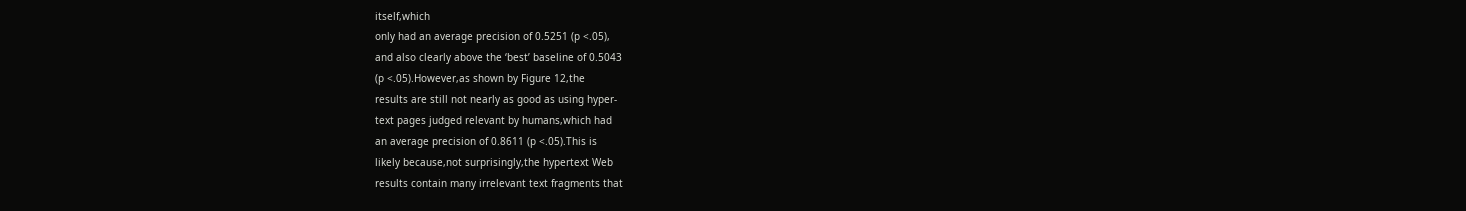itself,which
only had an average precision of 0.5251 (p <.05),
and also clearly above the ‘best’ baseline of 0.5043
(p <.05).However,as shown by Figure 12,the
results are still not nearly as good as using hyper-
text pages judged relevant by humans,which had
an average precision of 0.8611 (p <.05).This is
likely because,not surprisingly,the hypertext Web
results contain many irrelevant text fragments that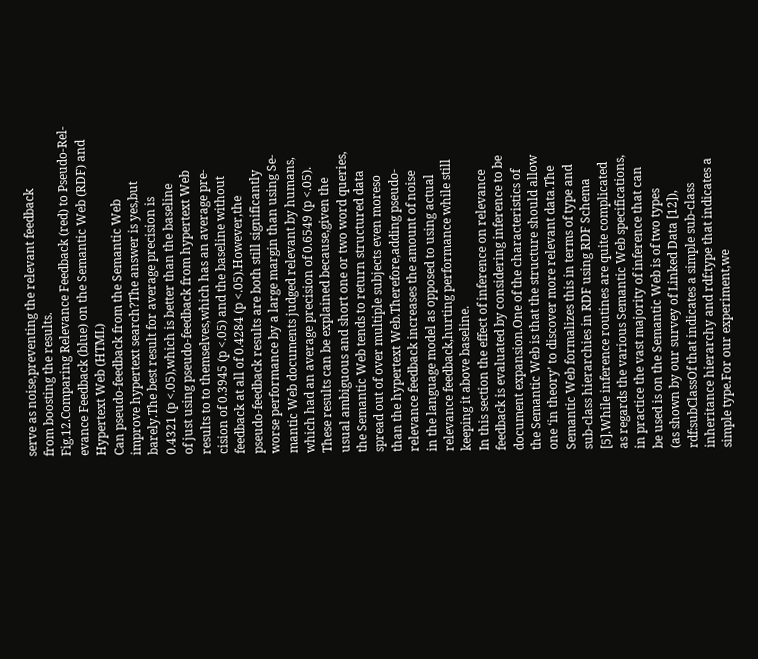serve as noise,preventing the relevant feedback
from boosting the results.
Fig.12.Comparing Relevance Feedback (red) to Pseudo-Rel-
evance Feedback (blue) on the Semantic Web (RDF) and
Hypertext Web (HTML)
Can pseudo-feedback from the Semantic Web
improve hypertext search?The answer is yes,but
barely.The best result for average precision is
0.4321 (p <.05),which is better than the baseline
of just using pseudo-feedback from hypertext Web
results to to themselves,which has an average pre-
cision of 0.3945 (p <.05) and the baseline without
feedback at all of 0.4284 (p <.05).However,the
pseudo-feedback results are both still significantly
worse performance by a large margin than using Se-
mantic Web documents judged relevant by humans,
which had an average precision of 0.6549 (p <.05).
These results can be explained because,given the
usual ambiguous and short one or two word queries,
the Semantic Web tends to return structured data
spread out of over multiple subjects even moreso
than the hypertext Web.Therefore,adding pseudo-
relevance feedback increases the amount of noise
in the language model as opposed to using actual
relevance feedback,hurting performance while still
keeping it above baseline.
In this section the effect of inference on relevance
feedback is evaluated by considering inference to be
document expansion.One of the characteristics of
the Semantic Web is that the structure should allow
one ‘in theory’ to discover more relevant data.The
Semantic Web formalizes this in terms of type and
sub-class hierarchies in RDF using RDF Schema
[5].While inference routines are quite complicated
as regards the various Semantic Web specifications,
in practice the vast majority of inference that can
be used is on the Semantic Web is of two types
(as shown by our survey of Linked Data [12]),
rdf:subClassOf that indicates a simple sub-class
inheritance hierarchy and rdf:type that indicates a
simple type.For our experiment,we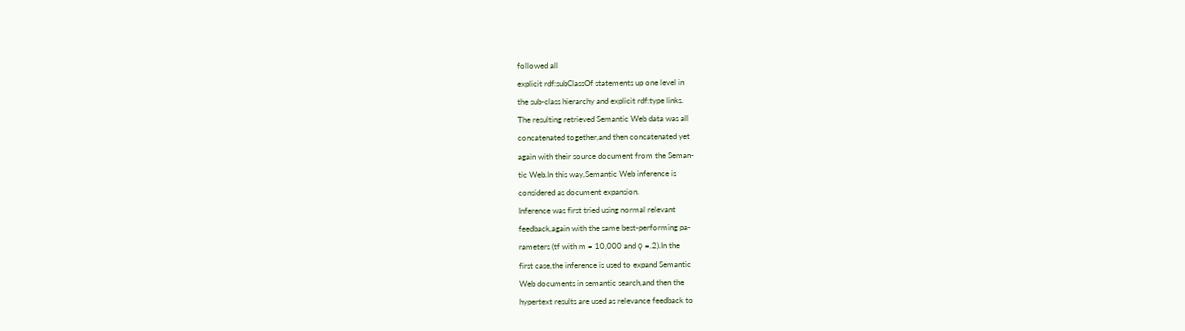followed all
explicit rdf:subClassOf statements up one level in
the sub-class hierarchy and explicit rdf:type links.
The resulting retrieved Semantic Web data was all
concatenated together,and then concatenated yet
again with their source document from the Seman-
tic Web.In this way,Semantic Web inference is
considered as document expansion.
Inference was first tried using normal relevant
feedback,again with the same best-performing pa-
rameters (tf with m = 10,000 and ǫ =.2).In the
first case,the inference is used to expand Semantic
Web documents in semantic search,and then the
hypertext results are used as relevance feedback to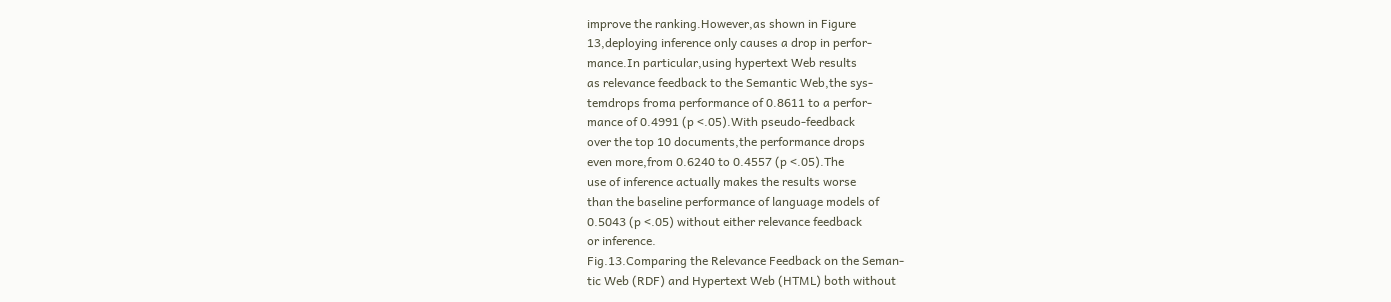improve the ranking.However,as shown in Figure
13,deploying inference only causes a drop in perfor-
mance.In particular,using hypertext Web results
as relevance feedback to the Semantic Web,the sys-
temdrops froma performance of 0.8611 to a perfor-
mance of 0.4991 (p <.05).With pseudo-feedback
over the top 10 documents,the performance drops
even more,from 0.6240 to 0.4557 (p <.05).The
use of inference actually makes the results worse
than the baseline performance of language models of
0.5043 (p <.05) without either relevance feedback
or inference.
Fig.13.Comparing the Relevance Feedback on the Seman-
tic Web (RDF) and Hypertext Web (HTML) both without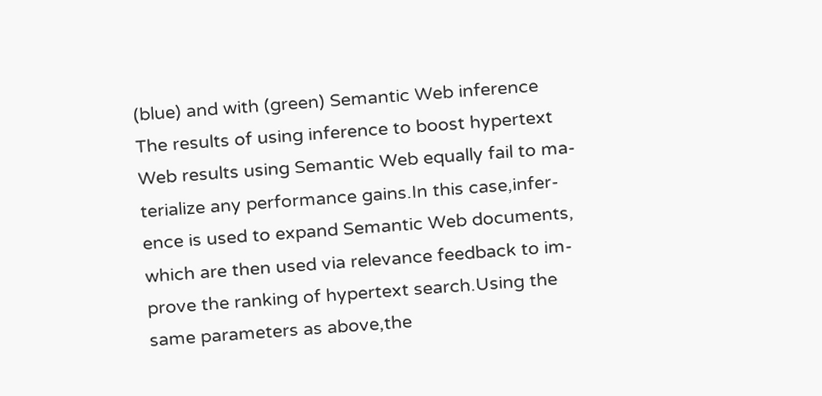(blue) and with (green) Semantic Web inference
The results of using inference to boost hypertext
Web results using Semantic Web equally fail to ma-
terialize any performance gains.In this case,infer-
ence is used to expand Semantic Web documents,
which are then used via relevance feedback to im-
prove the ranking of hypertext search.Using the
same parameters as above,the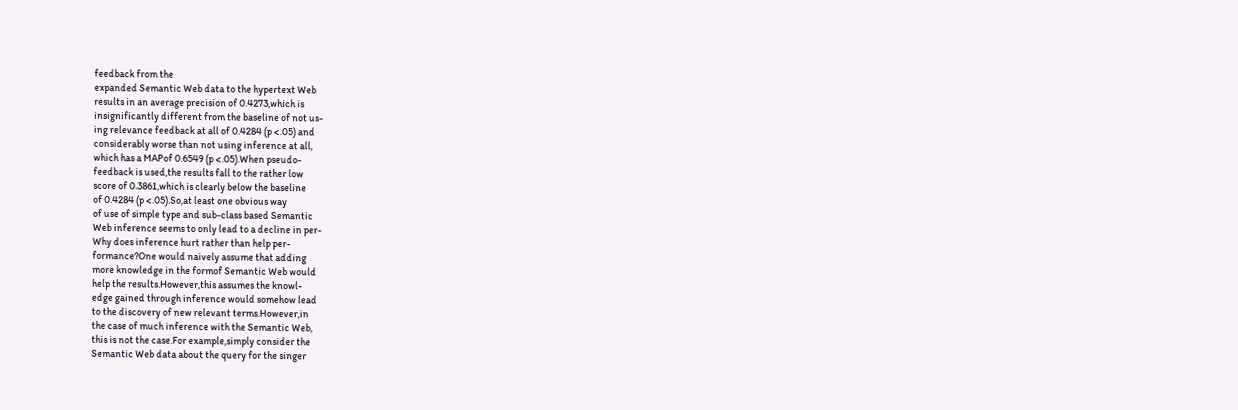feedback from the
expanded Semantic Web data to the hypertext Web
results in an average precision of 0.4273,which is
insignificantly different from the baseline of not us-
ing relevance feedback at all of 0.4284 (p <.05) and
considerably worse than not using inference at all,
which has a MAPof 0.6549 (p <.05).When pseudo-
feedback is used,the results fall to the rather low
score of 0.3861,which is clearly below the baseline
of 0.4284 (p <.05).So,at least one obvious way
of use of simple type and sub-class based Semantic
Web inference seems to only lead to a decline in per-
Why does inference hurt rather than help per-
formance?One would naively assume that adding
more knowledge in the formof Semantic Web would
help the results.However,this assumes the knowl-
edge gained through inference would somehow lead
to the discovery of new relevant terms.However,in
the case of much inference with the Semantic Web,
this is not the case.For example,simply consider the
Semantic Web data about the query for the singer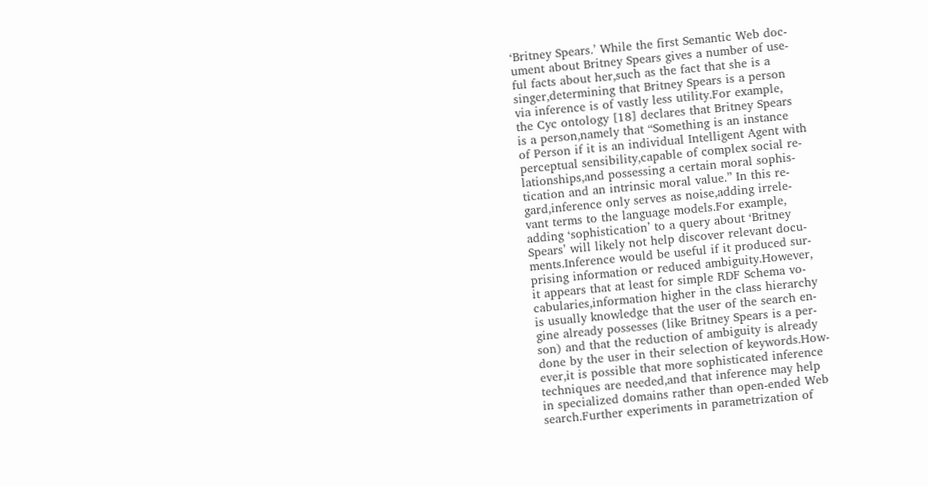‘Britney Spears.’ While the first Semantic Web doc-
ument about Britney Spears gives a number of use-
ful facts about her,such as the fact that she is a
singer,determining that Britney Spears is a person
via inference is of vastly less utility.For example,
the Cyc ontology [18] declares that Britney Spears
is a person,namely that “Something is an instance
of Person if it is an individual Intelligent Agent with
perceptual sensibility,capable of complex social re-
lationships,and possessing a certain moral sophis-
tication and an intrinsic moral value.” In this re-
gard,inference only serves as noise,adding irrele-
vant terms to the language models.For example,
adding ‘sophistication’ to a query about ‘Britney
Spears’ will likely not help discover relevant docu-
ments.Inference would be useful if it produced sur-
prising information or reduced ambiguity.However,
it appears that at least for simple RDF Schema vo-
cabularies,information higher in the class hierarchy
is usually knowledge that the user of the search en-
gine already possesses (like Britney Spears is a per-
son) and that the reduction of ambiguity is already
done by the user in their selection of keywords.How-
ever,it is possible that more sophisticated inference
techniques are needed,and that inference may help
in specialized domains rather than open-ended Web
search.Further experiments in parametrization of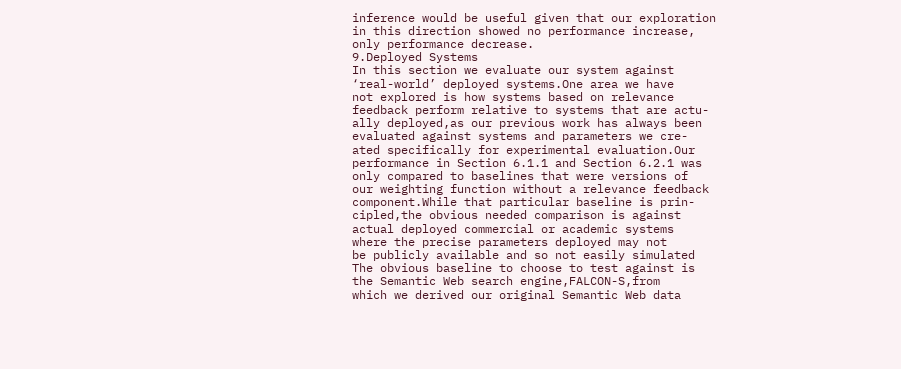inference would be useful given that our exploration
in this direction showed no performance increase,
only performance decrease.
9.Deployed Systems
In this section we evaluate our system against
‘real-world’ deployed systems.One area we have
not explored is how systems based on relevance
feedback perform relative to systems that are actu-
ally deployed,as our previous work has always been
evaluated against systems and parameters we cre-
ated specifically for experimental evaluation.Our
performance in Section 6.1.1 and Section 6.2.1 was
only compared to baselines that were versions of
our weighting function without a relevance feedback
component.While that particular baseline is prin-
cipled,the obvious needed comparison is against
actual deployed commercial or academic systems
where the precise parameters deployed may not
be publicly available and so not easily simulated
The obvious baseline to choose to test against is
the Semantic Web search engine,FALCON-S,from
which we derived our original Semantic Web data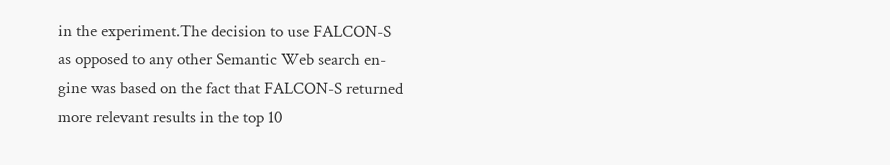in the experiment.The decision to use FALCON-S
as opposed to any other Semantic Web search en-
gine was based on the fact that FALCON-S returned
more relevant results in the top 10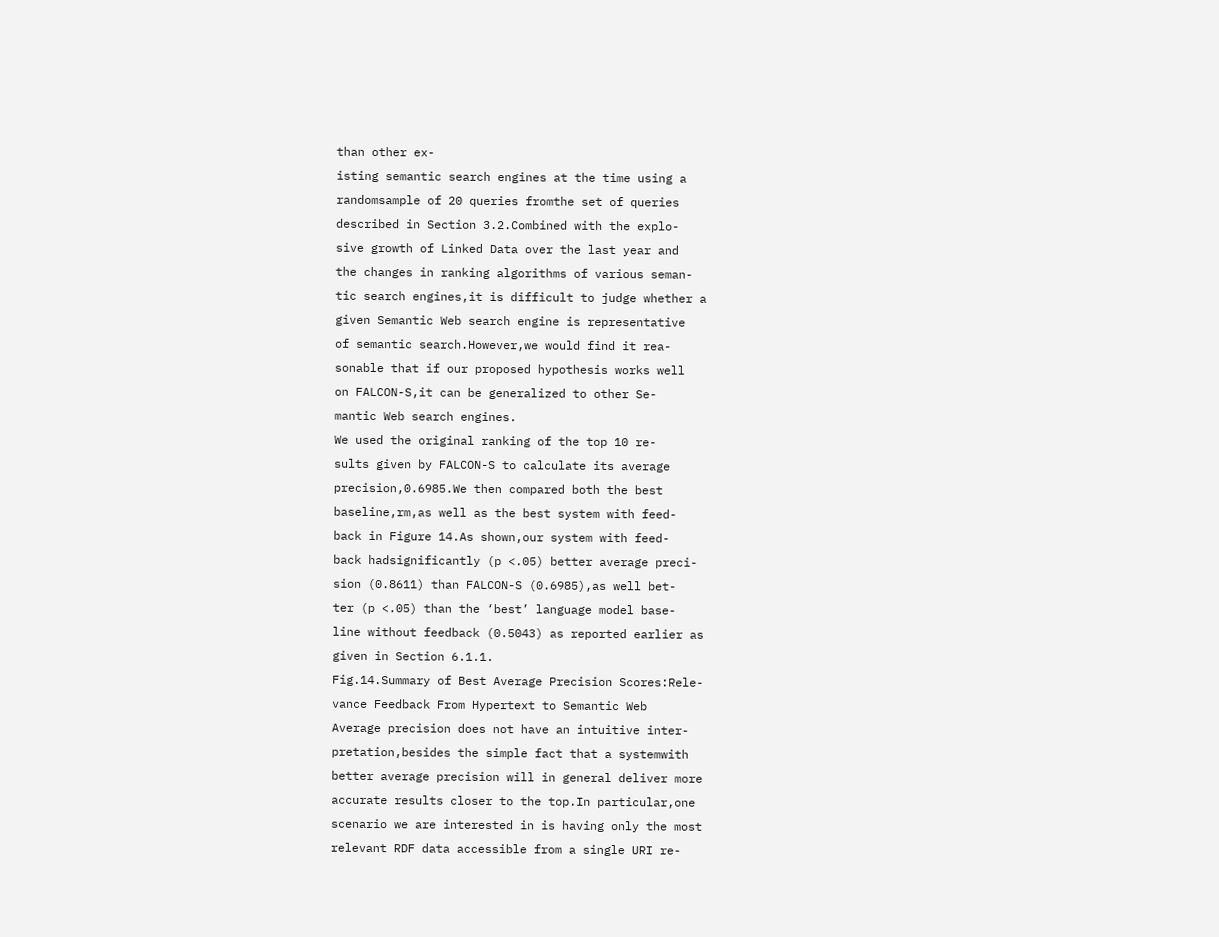than other ex-
isting semantic search engines at the time using a
randomsample of 20 queries fromthe set of queries
described in Section 3.2.Combined with the explo-
sive growth of Linked Data over the last year and
the changes in ranking algorithms of various seman-
tic search engines,it is difficult to judge whether a
given Semantic Web search engine is representative
of semantic search.However,we would find it rea-
sonable that if our proposed hypothesis works well
on FALCON-S,it can be generalized to other Se-
mantic Web search engines.
We used the original ranking of the top 10 re-
sults given by FALCON-S to calculate its average
precision,0.6985.We then compared both the best
baseline,rm,as well as the best system with feed-
back in Figure 14.As shown,our system with feed-
back hadsignificantly (p <.05) better average preci-
sion (0.8611) than FALCON-S (0.6985),as well bet-
ter (p <.05) than the ‘best’ language model base-
line without feedback (0.5043) as reported earlier as
given in Section 6.1.1.
Fig.14.Summary of Best Average Precision Scores:Rele-
vance Feedback From Hypertext to Semantic Web
Average precision does not have an intuitive inter-
pretation,besides the simple fact that a systemwith
better average precision will in general deliver more
accurate results closer to the top.In particular,one
scenario we are interested in is having only the most
relevant RDF data accessible from a single URI re-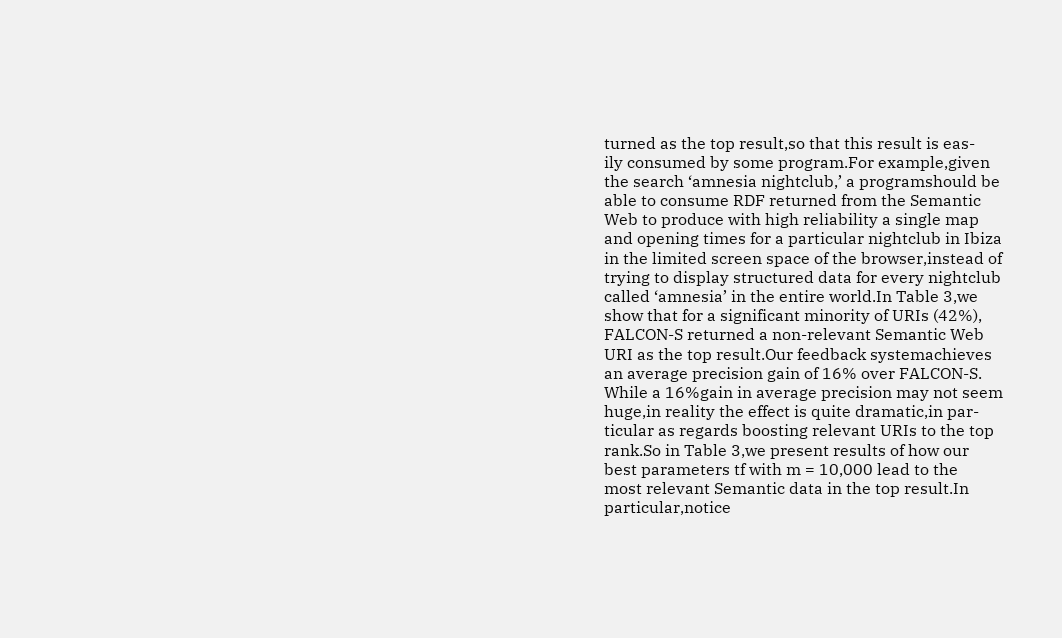turned as the top result,so that this result is eas-
ily consumed by some program.For example,given
the search ‘amnesia nightclub,’ a programshould be
able to consume RDF returned from the Semantic
Web to produce with high reliability a single map
and opening times for a particular nightclub in Ibiza
in the limited screen space of the browser,instead of
trying to display structured data for every nightclub
called ‘amnesia’ in the entire world.In Table 3,we
show that for a significant minority of URIs (42%),
FALCON-S returned a non-relevant Semantic Web
URI as the top result.Our feedback systemachieves
an average precision gain of 16% over FALCON-S.
While a 16%gain in average precision may not seem
huge,in reality the effect is quite dramatic,in par-
ticular as regards boosting relevant URIs to the top
rank.So in Table 3,we present results of how our
best parameters tf with m = 10,000 lead to the
most relevant Semantic data in the top result.In
particular,notice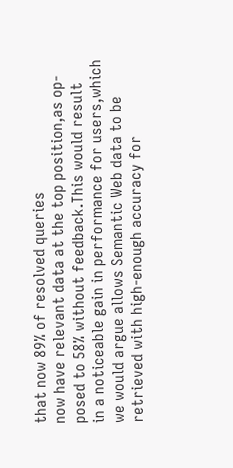that now 89% of resolved queries
now have relevant data at the top position,as op-
posed to 58% without feedback.This would result
in a noticeable gain in performance for users,which
we would argue allows Semantic Web data to be
retrieved with high-enough accuracy for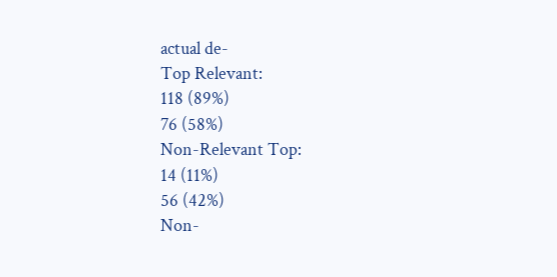actual de-
Top Relevant:
118 (89%)
76 (58%)
Non-Relevant Top:
14 (11%)
56 (42%)
Non-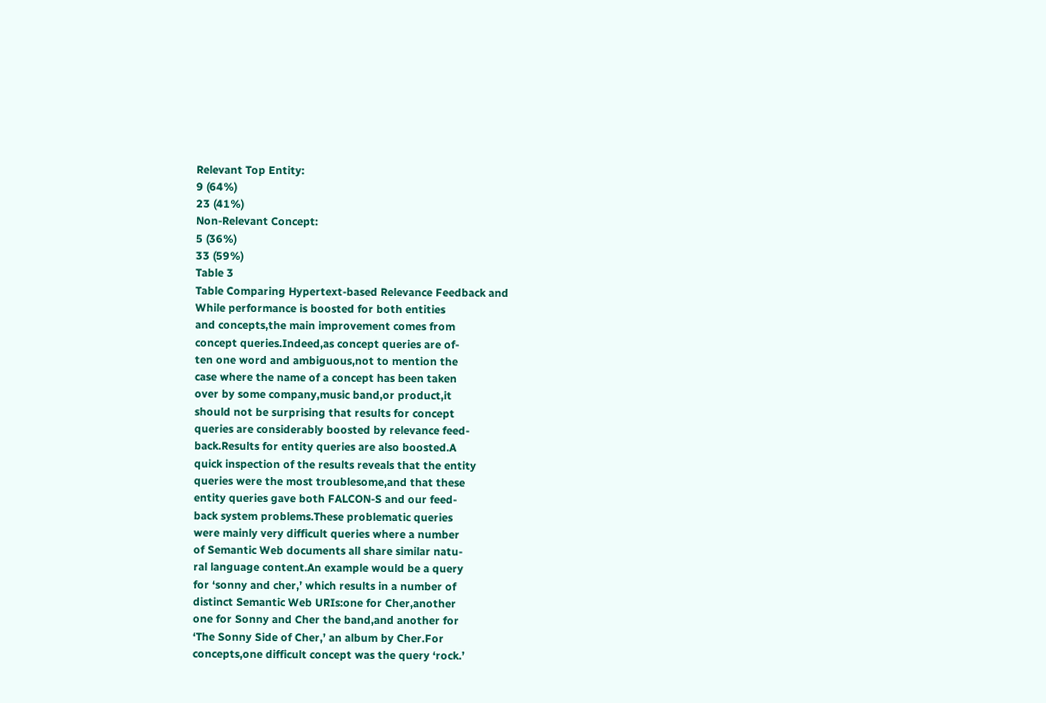Relevant Top Entity:
9 (64%)
23 (41%)
Non-Relevant Concept:
5 (36%)
33 (59%)
Table 3
Table Comparing Hypertext-based Relevance Feedback and
While performance is boosted for both entities
and concepts,the main improvement comes from
concept queries.Indeed,as concept queries are of-
ten one word and ambiguous,not to mention the
case where the name of a concept has been taken
over by some company,music band,or product,it
should not be surprising that results for concept
queries are considerably boosted by relevance feed-
back.Results for entity queries are also boosted.A
quick inspection of the results reveals that the entity
queries were the most troublesome,and that these
entity queries gave both FALCON-S and our feed-
back system problems.These problematic queries
were mainly very difficult queries where a number
of Semantic Web documents all share similar natu-
ral language content.An example would be a query
for ‘sonny and cher,’ which results in a number of
distinct Semantic Web URIs:one for Cher,another
one for Sonny and Cher the band,and another for
‘The Sonny Side of Cher,’ an album by Cher.For
concepts,one difficult concept was the query ‘rock.’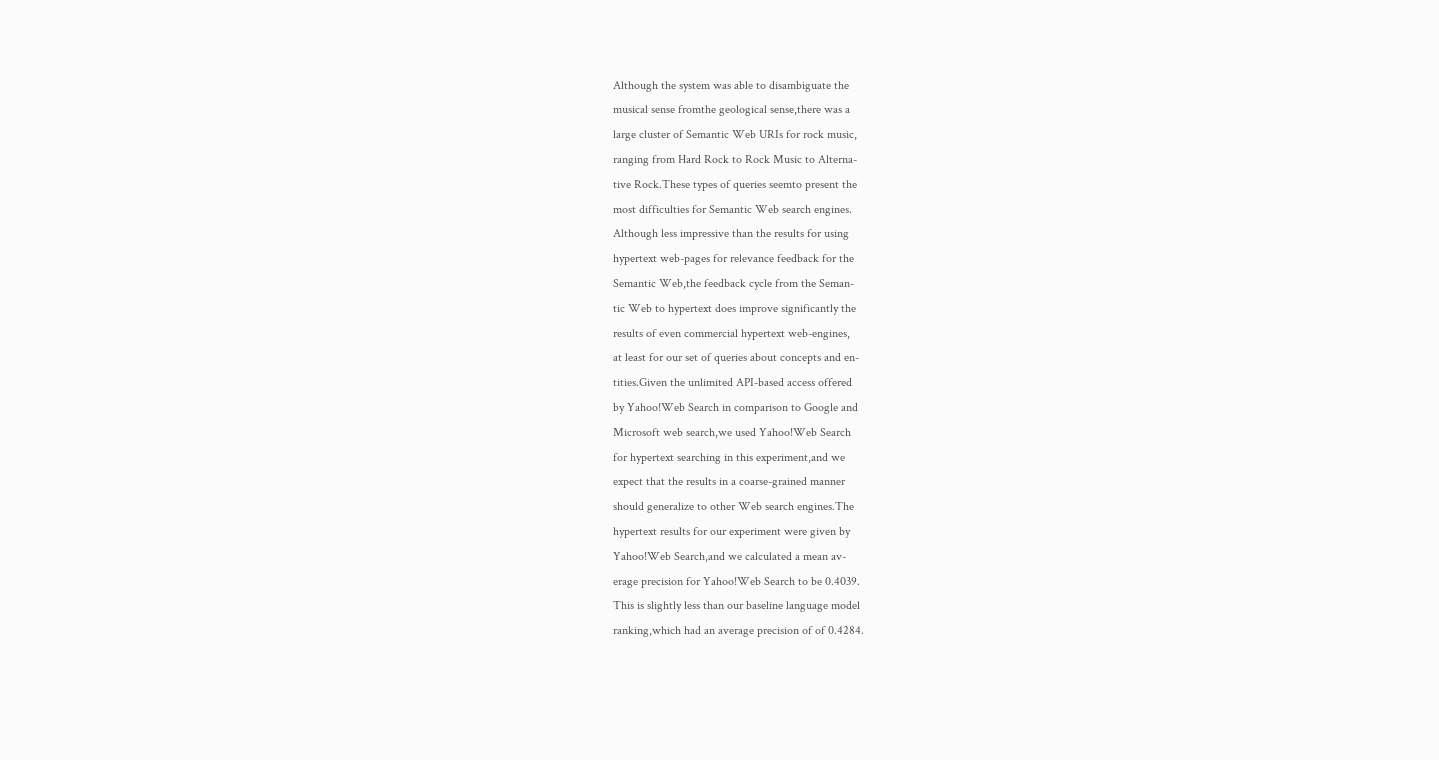Although the system was able to disambiguate the
musical sense fromthe geological sense,there was a
large cluster of Semantic Web URIs for rock music,
ranging from Hard Rock to Rock Music to Alterna-
tive Rock.These types of queries seemto present the
most difficulties for Semantic Web search engines.
Although less impressive than the results for using
hypertext web-pages for relevance feedback for the
Semantic Web,the feedback cycle from the Seman-
tic Web to hypertext does improve significantly the
results of even commercial hypertext web-engines,
at least for our set of queries about concepts and en-
tities.Given the unlimited API-based access offered
by Yahoo!Web Search in comparison to Google and
Microsoft web search,we used Yahoo!Web Search
for hypertext searching in this experiment,and we
expect that the results in a coarse-grained manner
should generalize to other Web search engines.The
hypertext results for our experiment were given by
Yahoo!Web Search,and we calculated a mean av-
erage precision for Yahoo!Web Search to be 0.4039.
This is slightly less than our baseline language model
ranking,which had an average precision of of 0.4284.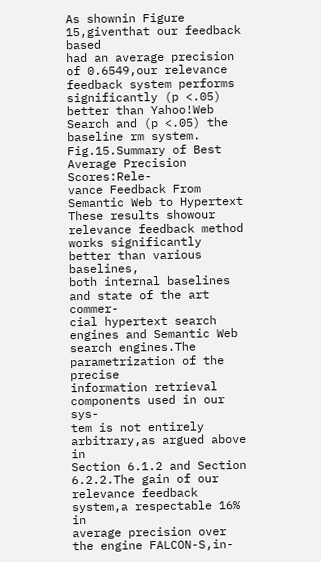As shownin Figure 15,giventhat our feedback based
had an average precision of 0.6549,our relevance
feedback system performs significantly (p <.05)
better than Yahoo!Web Search and (p <.05) the
baseline rm system.
Fig.15.Summary of Best Average Precision Scores:Rele-
vance Feedback From Semantic Web to Hypertext
These results showour relevance feedback method
works significantly better than various baselines,
both internal baselines and state of the art commer-
cial hypertext search engines and Semantic Web
search engines.The parametrization of the precise
information retrieval components used in our sys-
tem is not entirely arbitrary,as argued above in
Section 6.1.2 and Section 6.2.2.The gain of our
relevance feedback system,a respectable 16% in
average precision over the engine FALCON-S,in-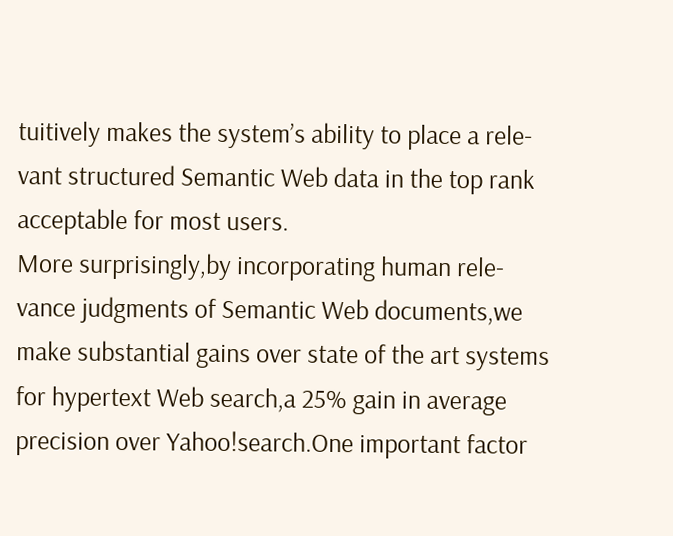tuitively makes the system’s ability to place a rele-
vant structured Semantic Web data in the top rank
acceptable for most users.
More surprisingly,by incorporating human rele-
vance judgments of Semantic Web documents,we
make substantial gains over state of the art systems
for hypertext Web search,a 25% gain in average
precision over Yahoo!search.One important factor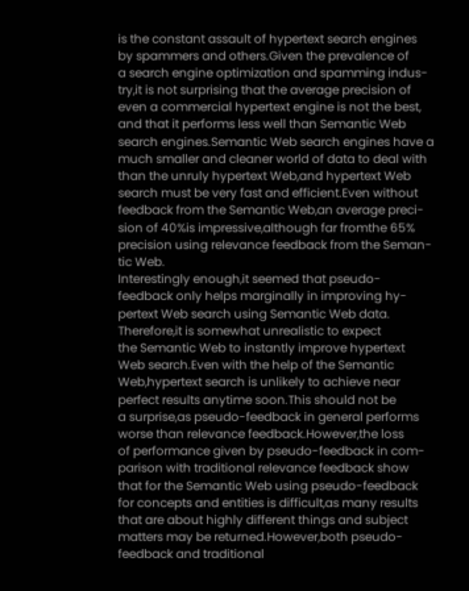is the constant assault of hypertext search engines
by spammers and others.Given the prevalence of
a search engine optimization and spamming indus-
try,it is not surprising that the average precision of
even a commercial hypertext engine is not the best,
and that it performs less well than Semantic Web
search engines.Semantic Web search engines have a
much smaller and cleaner world of data to deal with
than the unruly hypertext Web,and hypertext Web
search must be very fast and efficient.Even without
feedback from the Semantic Web,an average preci-
sion of 40%is impressive,although far fromthe 65%
precision using relevance feedback from the Seman-
tic Web.
Interestingly enough,it seemed that pseudo-
feedback only helps marginally in improving hy-
pertext Web search using Semantic Web data.
Therefore,it is somewhat unrealistic to expect
the Semantic Web to instantly improve hypertext
Web search.Even with the help of the Semantic
Web,hypertext search is unlikely to achieve near
perfect results anytime soon.This should not be
a surprise,as pseudo-feedback in general performs
worse than relevance feedback.However,the loss
of performance given by pseudo-feedback in com-
parison with traditional relevance feedback show
that for the Semantic Web using pseudo-feedback
for concepts and entities is difficult,as many results
that are about highly different things and subject
matters may be returned.However,both pseudo-
feedback and traditional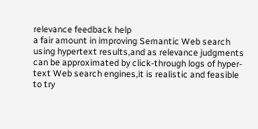relevance feedback help
a fair amount in improving Semantic Web search
using hypertext results,and as relevance judgments
can be approximated by click-through logs of hyper-
text Web search engines,it is realistic and feasible
to try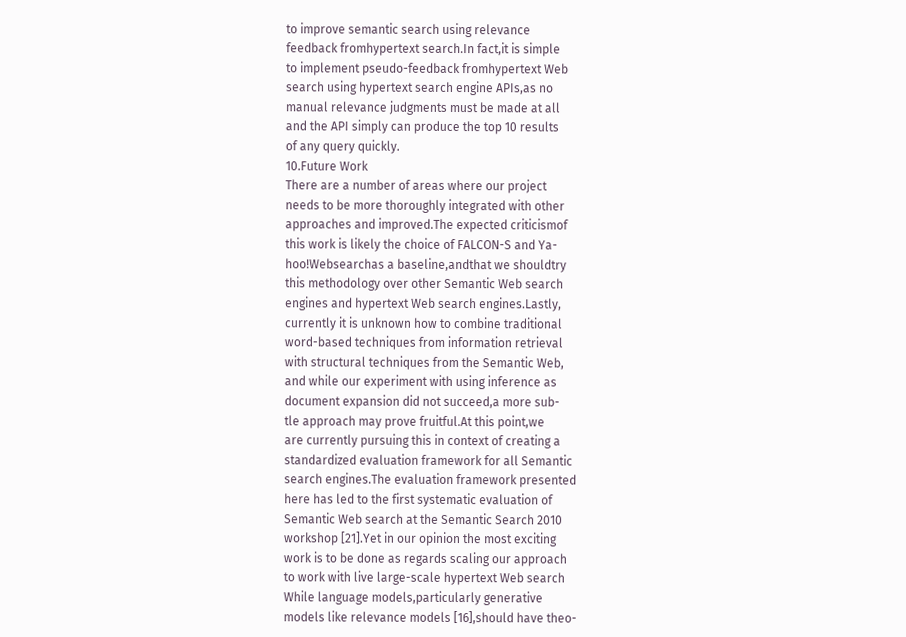to improve semantic search using relevance
feedback fromhypertext search.In fact,it is simple
to implement pseudo-feedback fromhypertext Web
search using hypertext search engine APIs,as no
manual relevance judgments must be made at all
and the API simply can produce the top 10 results
of any query quickly.
10.Future Work
There are a number of areas where our project
needs to be more thoroughly integrated with other
approaches and improved.The expected criticismof
this work is likely the choice of FALCON-S and Ya-
hoo!Websearchas a baseline,andthat we shouldtry
this methodology over other Semantic Web search
engines and hypertext Web search engines.Lastly,
currently it is unknown how to combine traditional
word-based techniques from information retrieval
with structural techniques from the Semantic Web,
and while our experiment with using inference as
document expansion did not succeed,a more sub-
tle approach may prove fruitful.At this point,we
are currently pursuing this in context of creating a
standardized evaluation framework for all Semantic
search engines.The evaluation framework presented
here has led to the first systematic evaluation of
Semantic Web search at the Semantic Search 2010
workshop [21].Yet in our opinion the most exciting
work is to be done as regards scaling our approach
to work with live large-scale hypertext Web search
While language models,particularly generative
models like relevance models [16],should have theo-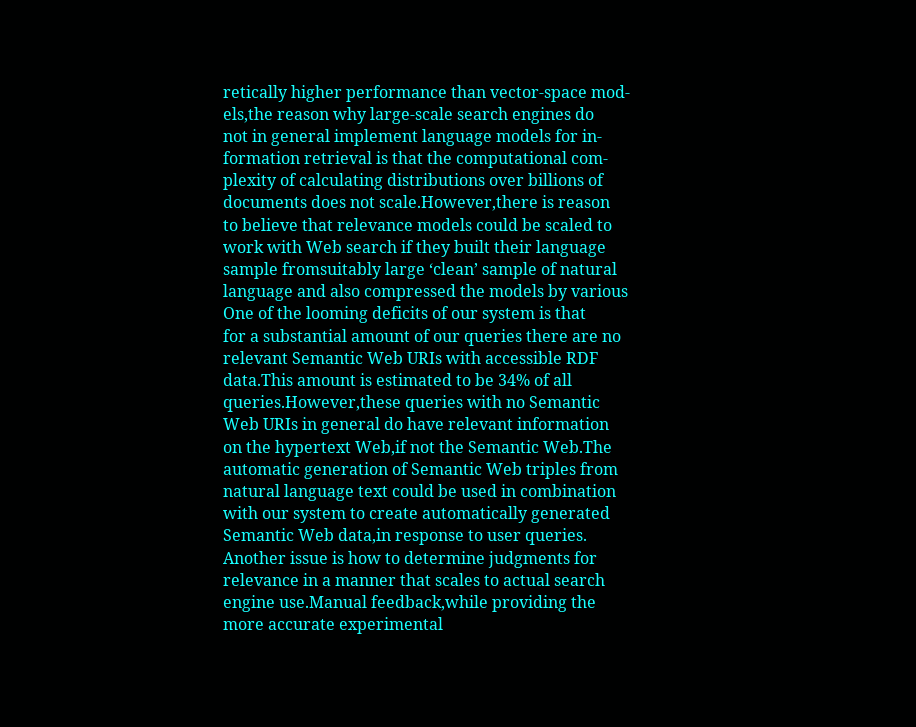retically higher performance than vector-space mod-
els,the reason why large-scale search engines do
not in general implement language models for in-
formation retrieval is that the computational com-
plexity of calculating distributions over billions of
documents does not scale.However,there is reason
to believe that relevance models could be scaled to
work with Web search if they built their language
sample fromsuitably large ‘clean’ sample of natural
language and also compressed the models by various
One of the looming deficits of our system is that
for a substantial amount of our queries there are no
relevant Semantic Web URIs with accessible RDF
data.This amount is estimated to be 34% of all
queries.However,these queries with no Semantic
Web URIs in general do have relevant information
on the hypertext Web,if not the Semantic Web.The
automatic generation of Semantic Web triples from
natural language text could be used in combination
with our system to create automatically generated
Semantic Web data,in response to user queries.
Another issue is how to determine judgments for
relevance in a manner that scales to actual search
engine use.Manual feedback,while providing the
more accurate experimental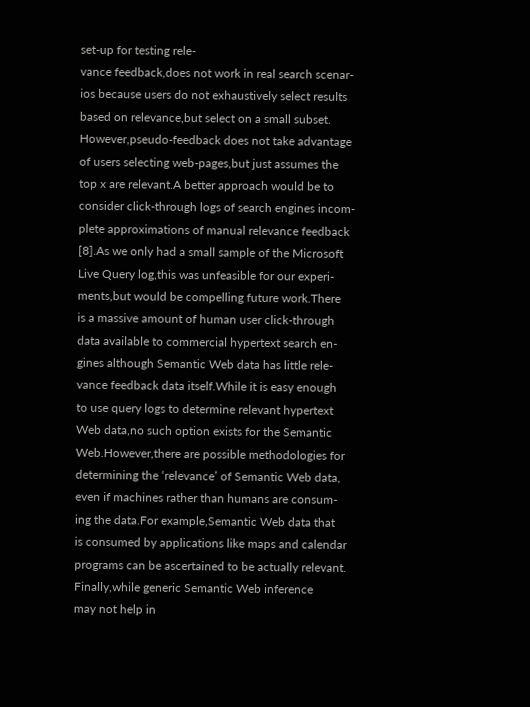set-up for testing rele-
vance feedback,does not work in real search scenar-
ios because users do not exhaustively select results
based on relevance,but select on a small subset.
However,pseudo-feedback does not take advantage
of users selecting web-pages,but just assumes the
top x are relevant.A better approach would be to
consider click-through logs of search engines incom-
plete approximations of manual relevance feedback
[8].As we only had a small sample of the Microsoft
Live Query log,this was unfeasible for our experi-
ments,but would be compelling future work.There
is a massive amount of human user click-through
data available to commercial hypertext search en-
gines although Semantic Web data has little rele-
vance feedback data itself.While it is easy enough
to use query logs to determine relevant hypertext
Web data,no such option exists for the Semantic
Web.However,there are possible methodologies for
determining the ‘relevance’ of Semantic Web data,
even if machines rather than humans are consum-
ing the data.For example,Semantic Web data that
is consumed by applications like maps and calendar
programs can be ascertained to be actually relevant.
Finally,while generic Semantic Web inference
may not help in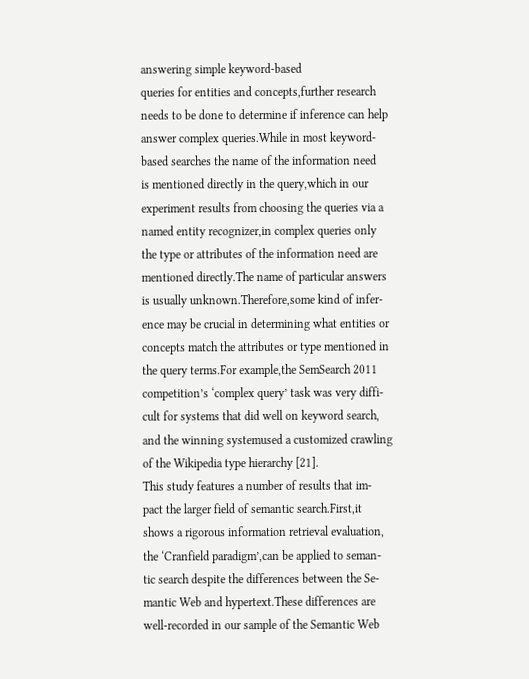answering simple keyword-based
queries for entities and concepts,further research
needs to be done to determine if inference can help
answer complex queries.While in most keyword-
based searches the name of the information need
is mentioned directly in the query,which in our
experiment results from choosing the queries via a
named entity recognizer,in complex queries only
the type or attributes of the information need are
mentioned directly.The name of particular answers
is usually unknown.Therefore,some kind of infer-
ence may be crucial in determining what entities or
concepts match the attributes or type mentioned in
the query terms.For example,the SemSearch 2011
competition’s ‘complex query’ task was very diffi-
cult for systems that did well on keyword search,
and the winning systemused a customized crawling
of the Wikipedia type hierarchy [21].
This study features a number of results that im-
pact the larger field of semantic search.First,it
shows a rigorous information retrieval evaluation,
the ‘Cranfield paradigm’,can be applied to seman-
tic search despite the differences between the Se-
mantic Web and hypertext.These differences are
well-recorded in our sample of the Semantic Web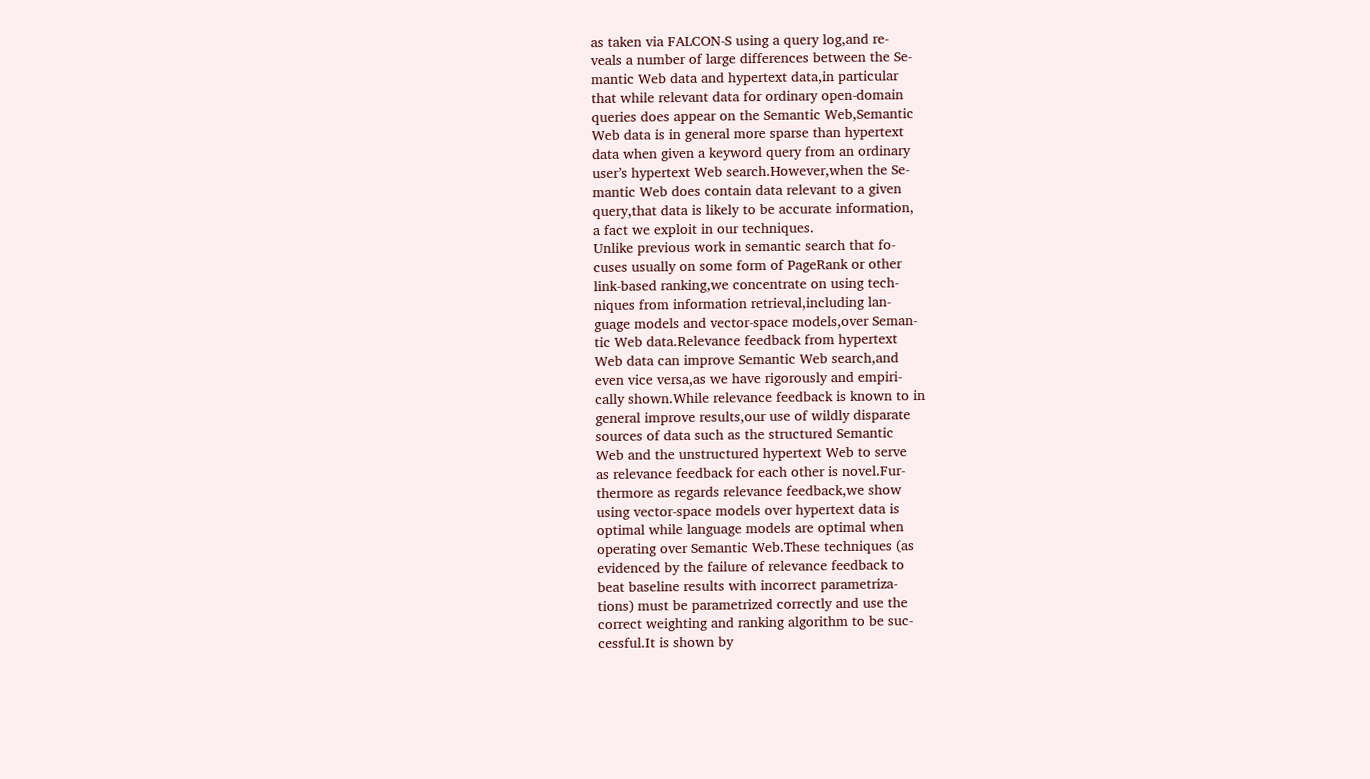as taken via FALCON-S using a query log,and re-
veals a number of large differences between the Se-
mantic Web data and hypertext data,in particular
that while relevant data for ordinary open-domain
queries does appear on the Semantic Web,Semantic
Web data is in general more sparse than hypertext
data when given a keyword query from an ordinary
user’s hypertext Web search.However,when the Se-
mantic Web does contain data relevant to a given
query,that data is likely to be accurate information,
a fact we exploit in our techniques.
Unlike previous work in semantic search that fo-
cuses usually on some form of PageRank or other
link-based ranking,we concentrate on using tech-
niques from information retrieval,including lan-
guage models and vector-space models,over Seman-
tic Web data.Relevance feedback from hypertext
Web data can improve Semantic Web search,and
even vice versa,as we have rigorously and empiri-
cally shown.While relevance feedback is known to in
general improve results,our use of wildly disparate
sources of data such as the structured Semantic
Web and the unstructured hypertext Web to serve
as relevance feedback for each other is novel.Fur-
thermore as regards relevance feedback,we show
using vector-space models over hypertext data is
optimal while language models are optimal when
operating over Semantic Web.These techniques (as
evidenced by the failure of relevance feedback to
beat baseline results with incorrect parametriza-
tions) must be parametrized correctly and use the
correct weighting and ranking algorithm to be suc-
cessful.It is shown by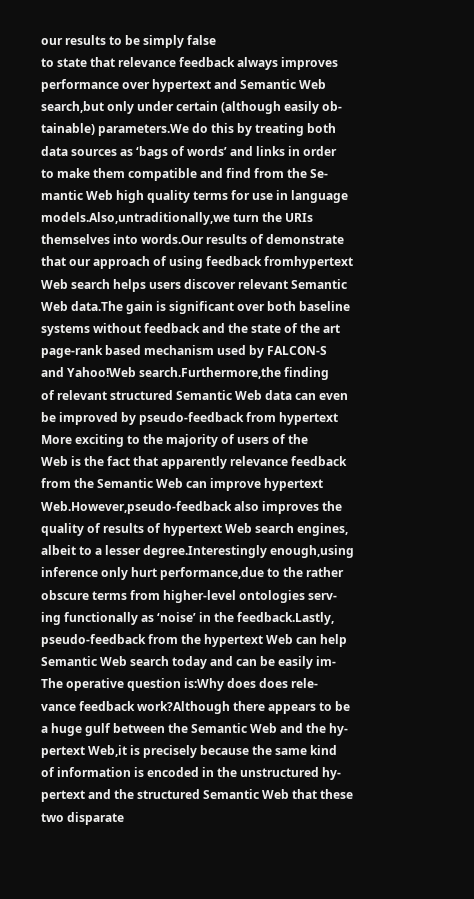our results to be simply false
to state that relevance feedback always improves
performance over hypertext and Semantic Web
search,but only under certain (although easily ob-
tainable) parameters.We do this by treating both
data sources as ‘bags of words’ and links in order
to make them compatible and find from the Se-
mantic Web high quality terms for use in language
models.Also,untraditionally,we turn the URIs
themselves into words.Our results of demonstrate
that our approach of using feedback fromhypertext
Web search helps users discover relevant Semantic
Web data.The gain is significant over both baseline
systems without feedback and the state of the art
page-rank based mechanism used by FALCON-S
and Yahoo!Web search.Furthermore,the finding
of relevant structured Semantic Web data can even
be improved by pseudo-feedback from hypertext
More exciting to the majority of users of the
Web is the fact that apparently relevance feedback
from the Semantic Web can improve hypertext
Web.However,pseudo-feedback also improves the
quality of results of hypertext Web search engines,
albeit to a lesser degree.Interestingly enough,using
inference only hurt performance,due to the rather
obscure terms from higher-level ontologies serv-
ing functionally as ‘noise’ in the feedback.Lastly,
pseudo-feedback from the hypertext Web can help
Semantic Web search today and can be easily im-
The operative question is:Why does does rele-
vance feedback work?Although there appears to be
a huge gulf between the Semantic Web and the hy-
pertext Web,it is precisely because the same kind
of information is encoded in the unstructured hy-
pertext and the structured Semantic Web that these
two disparate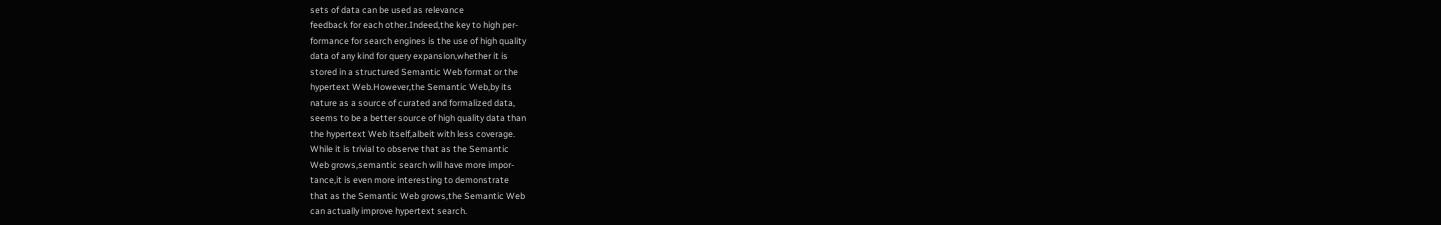sets of data can be used as relevance
feedback for each other.Indeed,the key to high per-
formance for search engines is the use of high quality
data of any kind for query expansion,whether it is
stored in a structured Semantic Web format or the
hypertext Web.However,the Semantic Web,by its
nature as a source of curated and formalized data,
seems to be a better source of high quality data than
the hypertext Web itself,albeit with less coverage.
While it is trivial to observe that as the Semantic
Web grows,semantic search will have more impor-
tance,it is even more interesting to demonstrate
that as the Semantic Web grows,the Semantic Web
can actually improve hypertext search.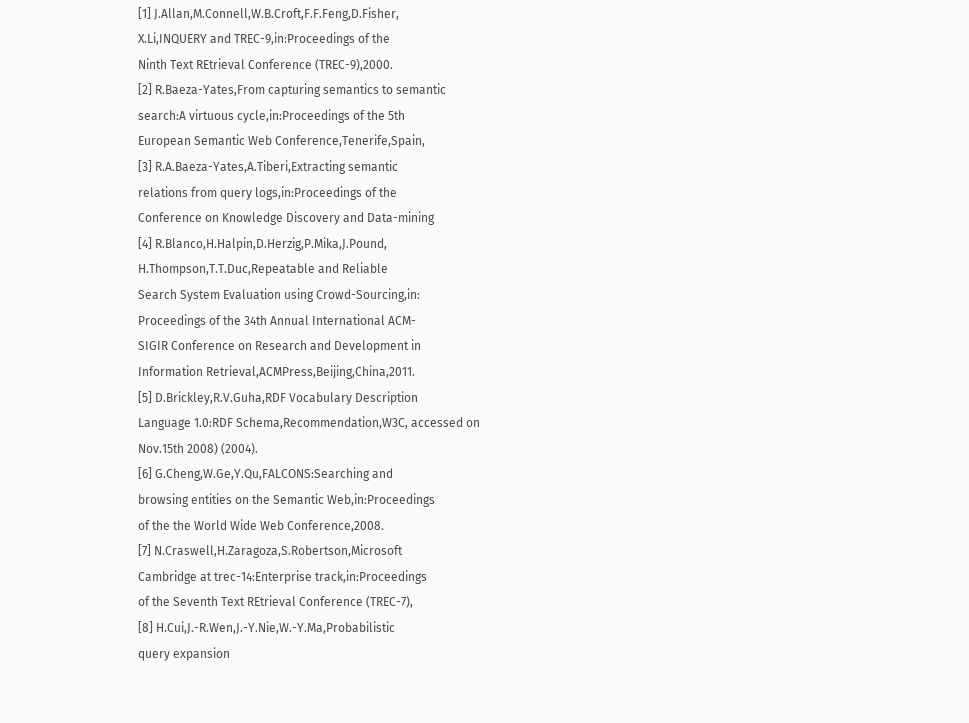[1] J.Allan,M.Connell,W.B.Croft,F.F.Feng,D.Fisher,
X.Li,INQUERY and TREC-9,in:Proceedings of the
Ninth Text REtrieval Conference (TREC-9),2000.
[2] R.Baeza-Yates,From capturing semantics to semantic
search:A virtuous cycle,in:Proceedings of the 5th
European Semantic Web Conference,Tenerife,Spain,
[3] R.A.Baeza-Yates,A.Tiberi,Extracting semantic
relations from query logs,in:Proceedings of the
Conference on Knowledge Discovery and Data-mining
[4] R.Blanco,H.Halpin,D.Herzig,P.Mika,J.Pound,
H.Thompson,T.T.Duc,Repeatable and Reliable
Search System Evaluation using Crowd-Sourcing,in:
Proceedings of the 34th Annual International ACM-
SIGIR Conference on Research and Development in
Information Retrieval,ACMPress,Beijing,China,2011.
[5] D.Brickley,R.V.Guha,RDF Vocabulary Description
Language 1.0:RDF Schema,Recommendation,W3C, accessed on
Nov.15th 2008) (2004).
[6] G.Cheng,W.Ge,Y.Qu,FALCONS:Searching and
browsing entities on the Semantic Web,in:Proceedings
of the the World Wide Web Conference,2008.
[7] N.Craswell,H.Zaragoza,S.Robertson,Microsoft
Cambridge at trec-14:Enterprise track,in:Proceedings
of the Seventh Text REtrieval Conference (TREC-7),
[8] H.Cui,J.-R.Wen,J.-Y.Nie,W.-Y.Ma,Probabilistic
query expansion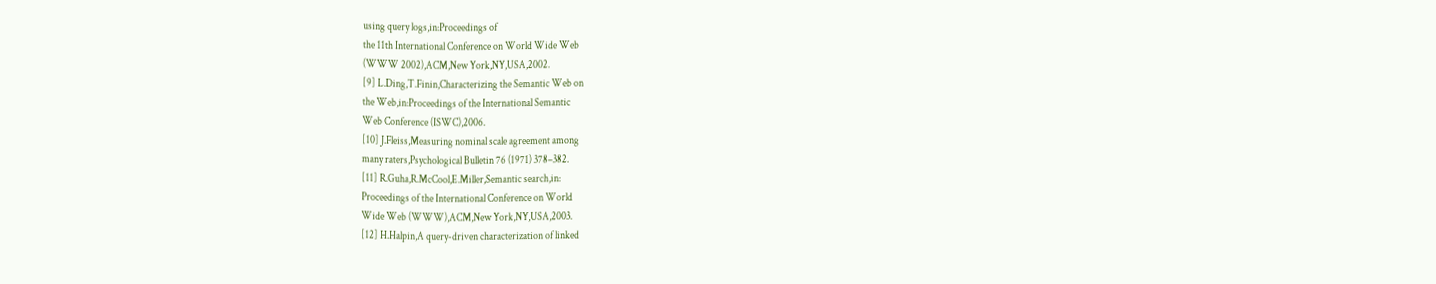using query logs,in:Proceedings of
the 11th International Conference on World Wide Web
(WWW 2002),ACM,New York,NY,USA,2002.
[9] L.Ding,T.Finin,Characterizing the Semantic Web on
the Web,in:Proceedings of the International Semantic
Web Conference (ISWC),2006.
[10] J.Fleiss,Measuring nominal scale agreement among
many raters,Psychological Bulletin 76 (1971) 378–382.
[11] R.Guha,R.McCool,E.Miller,Semantic search,in:
Proceedings of the International Conference on World
Wide Web (WWW),ACM,New York,NY,USA,2003.
[12] H.Halpin,A query-driven characterization of linked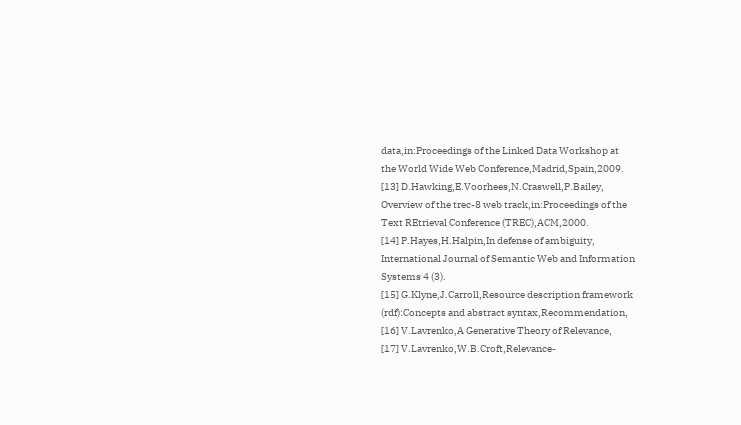data,in:Proceedings of the Linked Data Workshop at
the World Wide Web Conference,Madrid,Spain,2009.
[13] D.Hawking,E.Voorhees,N.Craswell,P.Bailey,
Overview of the trec-8 web track,in:Proceedings of the
Text REtrieval Conference (TREC),ACM,2000.
[14] P.Hayes,H.Halpin,In defense of ambiguity,
International Journal of Semantic Web and Information
Systems 4 (3).
[15] G.Klyne,J.Carroll,Resource description framework
(rdf):Concepts and abstract syntax,Recommendation,
[16] V.Lavrenko,A Generative Theory of Relevance,
[17] V.Lavrenko,W.B.Croft,Relevance-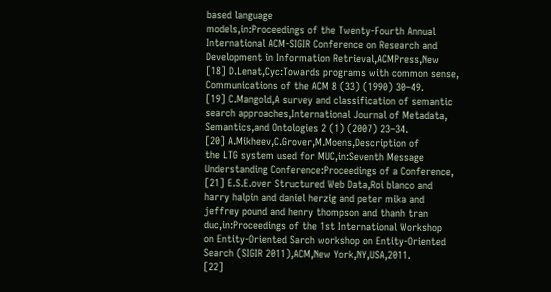based language
models,in:Proceedings of the Twenty-Fourth Annual
International ACM-SIGIR Conference on Research and
Development in Information Retrieval,ACMPress,New
[18] D.Lenat,Cyc:Towards programs with common sense,
Communications of the ACM 8 (33) (1990) 30–49.
[19] C.Mangold,A survey and classification of semantic
search approaches,International Journal of Metadata,
Semantics,and Ontologies 2 (1) (2007) 23–34.
[20] A.Mikheev,C.Grover,M.Moens,Description of
the LTG system used for MUC,in:Seventh Message
Understanding Conference:Proceedings of a Conference,
[21] E.S.E.over Structured Web Data,Roi blanco and
harry halpin and daniel herzig and peter mika and
jeffrey pound and henry thompson and thanh tran
duc,in:Proceedings of the 1st International Workshop
on Entity-Oriented Sarch workshop on Entity-Oriented
Search (SIGIR 2011),ACM,New York,NY,USA,2011.
[22]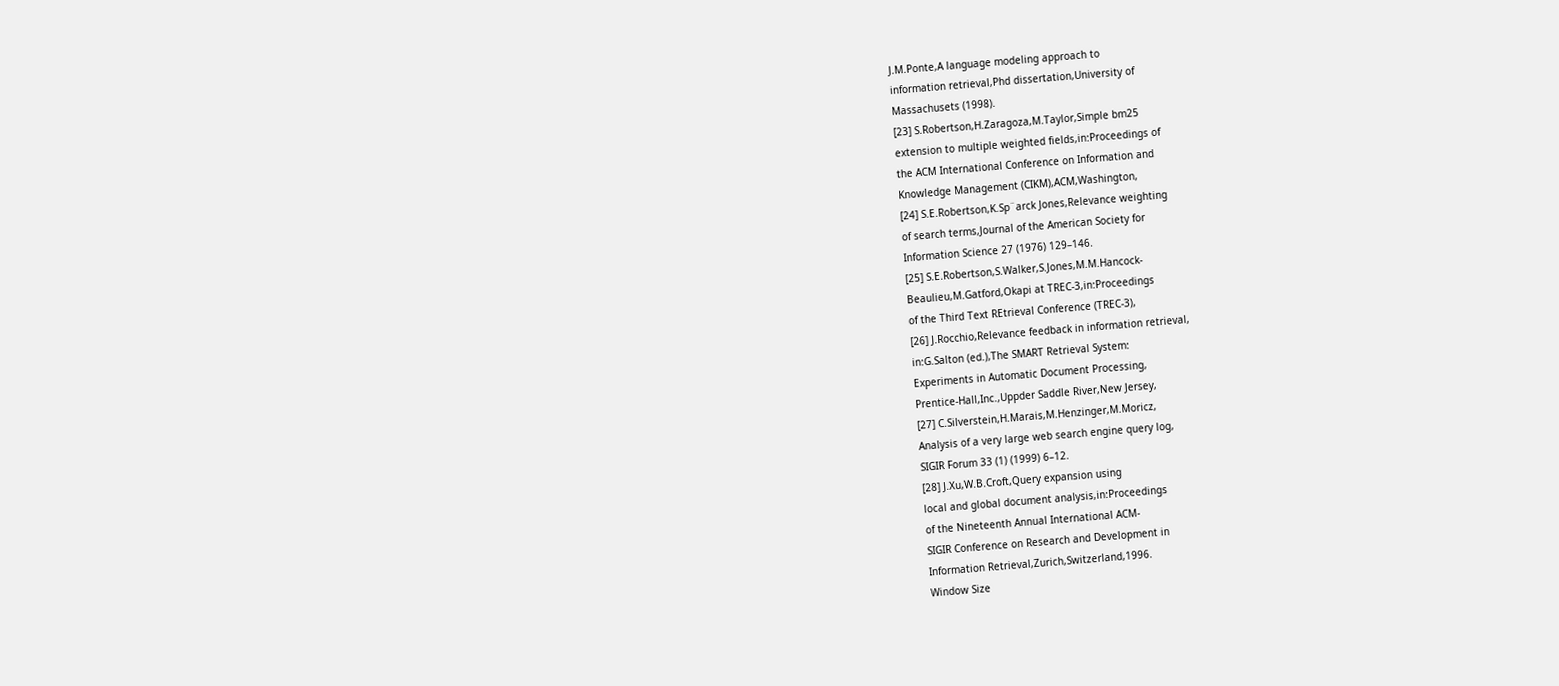J.M.Ponte,A language modeling approach to
information retrieval,Phd dissertation,University of
Massachusets (1998).
[23] S.Robertson,H.Zaragoza,M.Taylor,Simple bm25
extension to multiple weighted fields,in:Proceedings of
the ACM International Conference on Information and
Knowledge Management (CIKM),ACM,Washington,
[24] S.E.Robertson,K.Sp¨arck Jones,Relevance weighting
of search terms,Journal of the American Society for
Information Science 27 (1976) 129–146.
[25] S.E.Robertson,S.Walker,S.Jones,M.M.Hancock-
Beaulieu,M.Gatford,Okapi at TREC-3,in:Proceedings
of the Third Text REtrieval Conference (TREC-3),
[26] J.Rocchio,Relevance feedback in information retrieval,
in:G.Salton (ed.),The SMART Retrieval System:
Experiments in Automatic Document Processing,
Prentice-Hall,Inc.,Uppder Saddle River,New Jersey,
[27] C.Silverstein,H.Marais,M.Henzinger,M.Moricz,
Analysis of a very large web search engine query log,
SIGIR Forum 33 (1) (1999) 6–12.
[28] J.Xu,W.B.Croft,Query expansion using
local and global document analysis,in:Proceedings
of the Nineteenth Annual International ACM-
SIGIR Conference on Research and Development in
Information Retrieval,Zurich,Switzerland,1996.
Window Size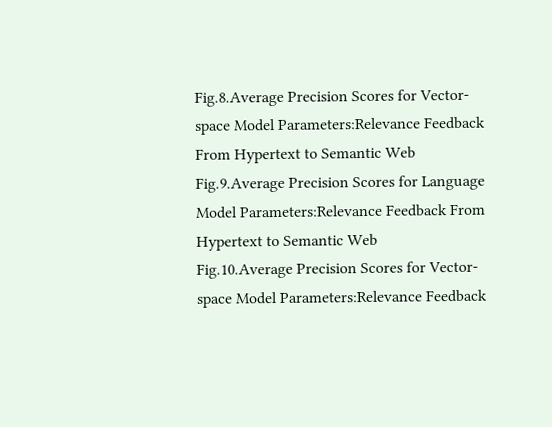Fig.8.Average Precision Scores for Vector-space Model Parameters:Relevance Feedback From Hypertext to Semantic Web
Fig.9.Average Precision Scores for Language Model Parameters:Relevance Feedback From Hypertext to Semantic Web
Fig.10.Average Precision Scores for Vector-space Model Parameters:Relevance Feedback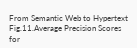From Semantic Web to Hypertext
Fig.11.Average Precision Scores for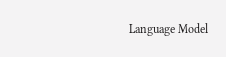Language Model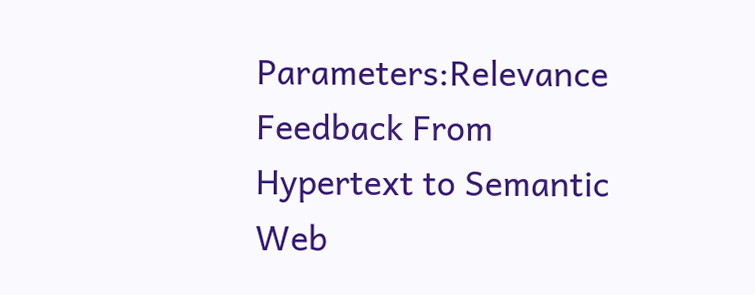Parameters:Relevance Feedback From Hypertext to Semantic Web